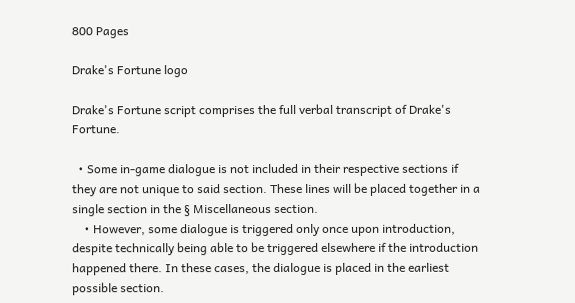800 Pages

Drake's Fortune logo

Drake's Fortune script comprises the full verbal transcript of Drake's Fortune.

  • Some in-game dialogue is not included in their respective sections if they are not unique to said section. These lines will be placed together in a single section in the § Miscellaneous section.
    • However, some dialogue is triggered only once upon introduction, despite technically being able to be triggered elsewhere if the introduction happened there. In these cases, the dialogue is placed in the earliest possible section.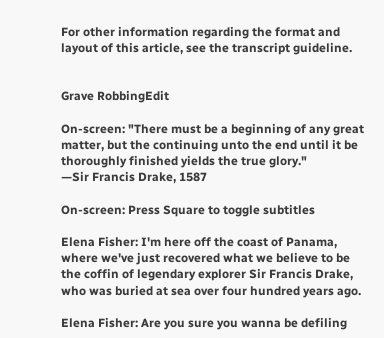For other information regarding the format and layout of this article, see the transcript guideline.


Grave RobbingEdit

On-screen: "There must be a beginning of any great matter, but the continuing unto the end until it be thoroughly finished yields the true glory."
—Sir Francis Drake, 1587

On-screen: Press Square to toggle subtitles

Elena Fisher: I'm here off the coast of Panama, where we've just recovered what we believe to be the coffin of legendary explorer Sir Francis Drake, who was buried at sea over four hundred years ago.

Elena Fisher: Are you sure you wanna be defiling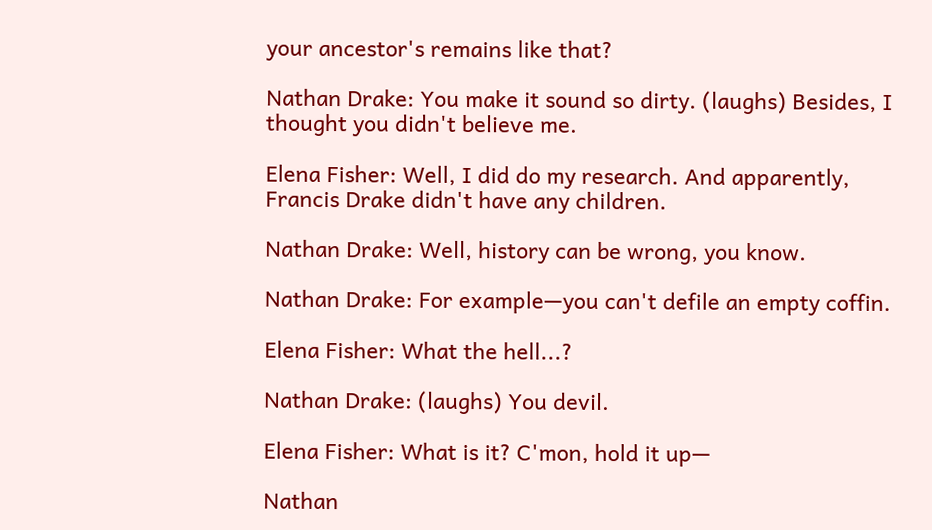your ancestor's remains like that?

Nathan Drake: You make it sound so dirty. (laughs) Besides, I thought you didn't believe me.

Elena Fisher: Well, I did do my research. And apparently, Francis Drake didn't have any children.

Nathan Drake: Well, history can be wrong, you know.

Nathan Drake: For example—you can't defile an empty coffin.

Elena Fisher: What the hell...?

Nathan Drake: (laughs) You devil.

Elena Fisher: What is it? C'mon, hold it up—

Nathan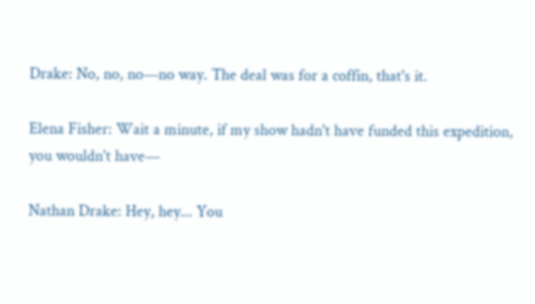Drake: No, no, no—no way. The deal was for a coffin, that's it.

Elena Fisher: Wait a minute, if my show hadn't have funded this expedition, you wouldn't have—

Nathan Drake: Hey, hey... You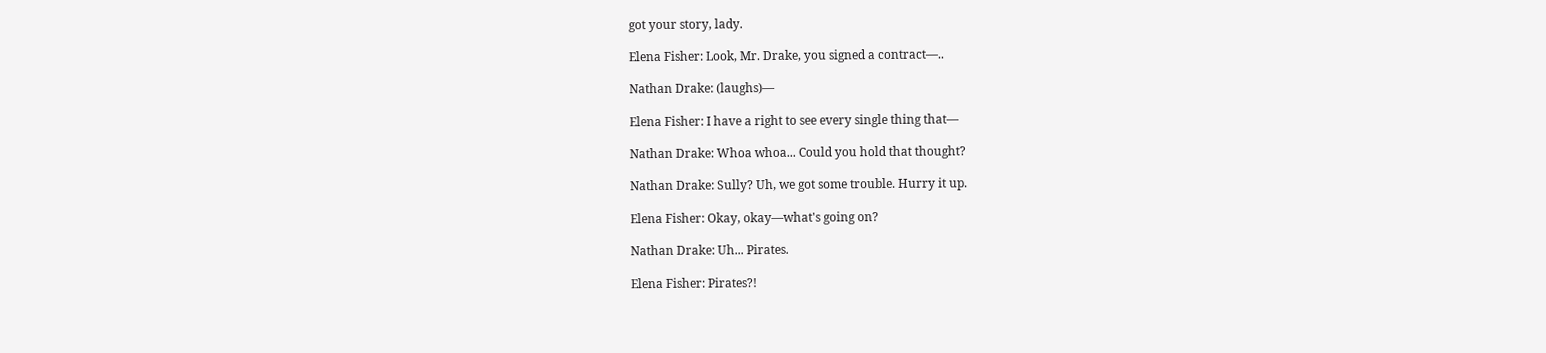got your story, lady.

Elena Fisher: Look, Mr. Drake, you signed a contract—..

Nathan Drake: (laughs)—

Elena Fisher: I have a right to see every single thing that—

Nathan Drake: Whoa whoa... Could you hold that thought?

Nathan Drake: Sully? Uh, we got some trouble. Hurry it up.

Elena Fisher: Okay, okay—what's going on?

Nathan Drake: Uh... Pirates.

Elena Fisher: Pirates?!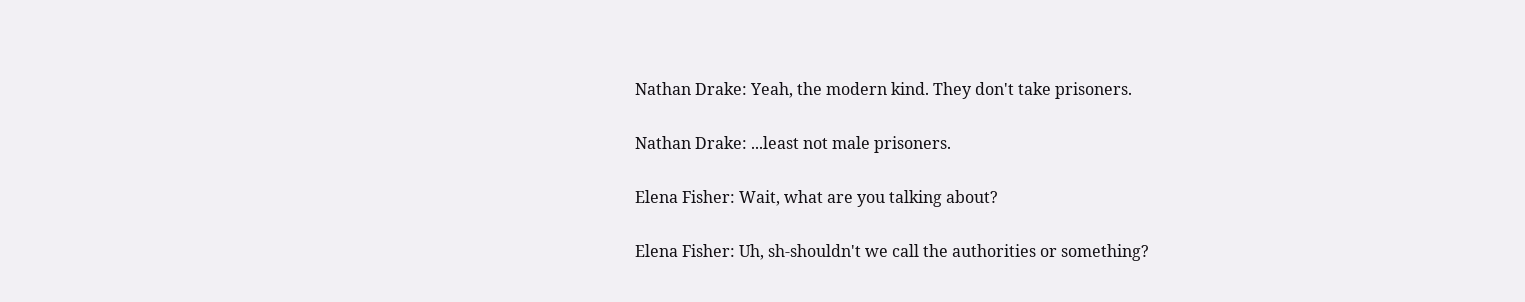Nathan Drake: Yeah, the modern kind. They don't take prisoners.

Nathan Drake: ...least not male prisoners.

Elena Fisher: Wait, what are you talking about?

Elena Fisher: Uh, sh-shouldn't we call the authorities or something?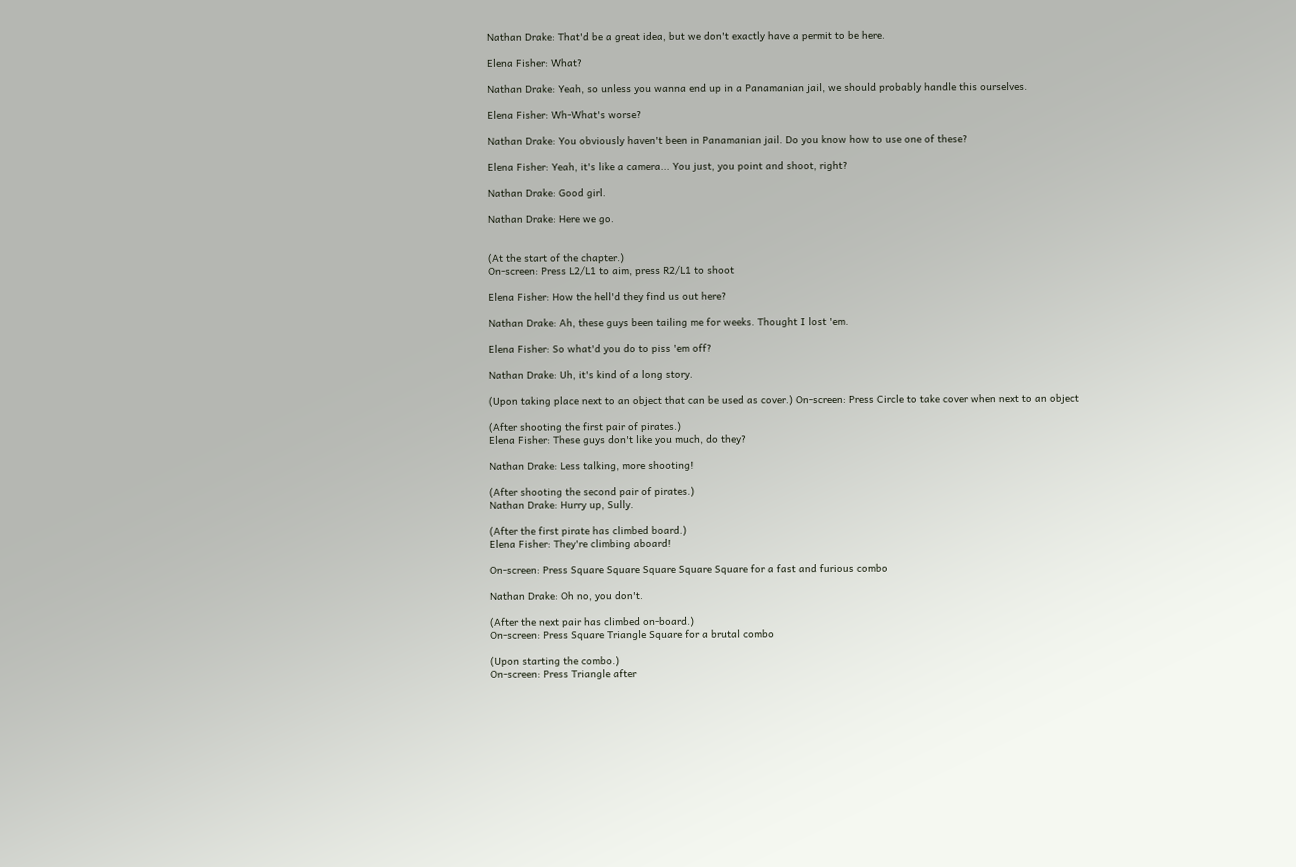Nathan Drake: That'd be a great idea, but we don't exactly have a permit to be here.

Elena Fisher: What?

Nathan Drake: Yeah, so unless you wanna end up in a Panamanian jail, we should probably handle this ourselves.

Elena Fisher: Wh-What's worse?

Nathan Drake: You obviously haven't been in Panamanian jail. Do you know how to use one of these?

Elena Fisher: Yeah, it's like a camera... You just, you point and shoot, right?

Nathan Drake: Good girl.

Nathan Drake: Here we go.


(At the start of the chapter.)
On-screen: Press L2/L1 to aim, press R2/L1 to shoot

Elena Fisher: How the hell'd they find us out here?

Nathan Drake: Ah, these guys been tailing me for weeks. Thought I lost 'em.

Elena Fisher: So what'd you do to piss 'em off?

Nathan Drake: Uh, it's kind of a long story.

(Upon taking place next to an object that can be used as cover.) On-screen: Press Circle to take cover when next to an object

(After shooting the first pair of pirates.)
Elena Fisher: These guys don't like you much, do they?

Nathan Drake: Less talking, more shooting!

(After shooting the second pair of pirates.)
Nathan Drake: Hurry up, Sully.

(After the first pirate has climbed board.)
Elena Fisher: They're climbing aboard!

On-screen: Press Square Square Square Square Square for a fast and furious combo

Nathan Drake: Oh no, you don't.

(After the next pair has climbed on-board.)
On-screen: Press Square Triangle Square for a brutal combo

(Upon starting the combo.)
On-screen: Press Triangle after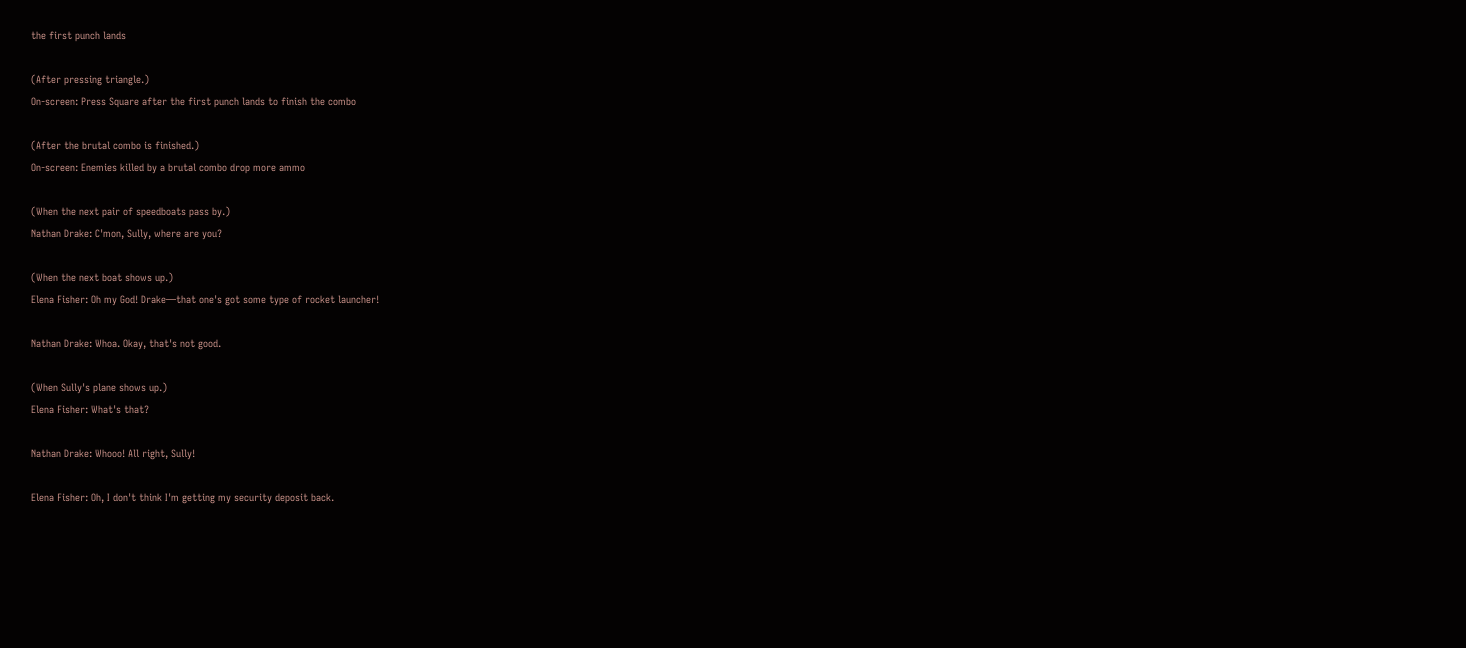the first punch lands

(After pressing triangle.)
On-screen: Press Square after the first punch lands to finish the combo

(After the brutal combo is finished.)
On-screen: Enemies killed by a brutal combo drop more ammo

(When the next pair of speedboats pass by.)
Nathan Drake: C'mon, Sully, where are you?

(When the next boat shows up.)
Elena Fisher: Oh my God! Drake—that one's got some type of rocket launcher!

Nathan Drake: Whoa. Okay, that's not good.

(When Sully's plane shows up.)
Elena Fisher: What's that?

Nathan Drake: Whooo! All right, Sully!

Elena Fisher: Oh, I don't think I'm getting my security deposit back.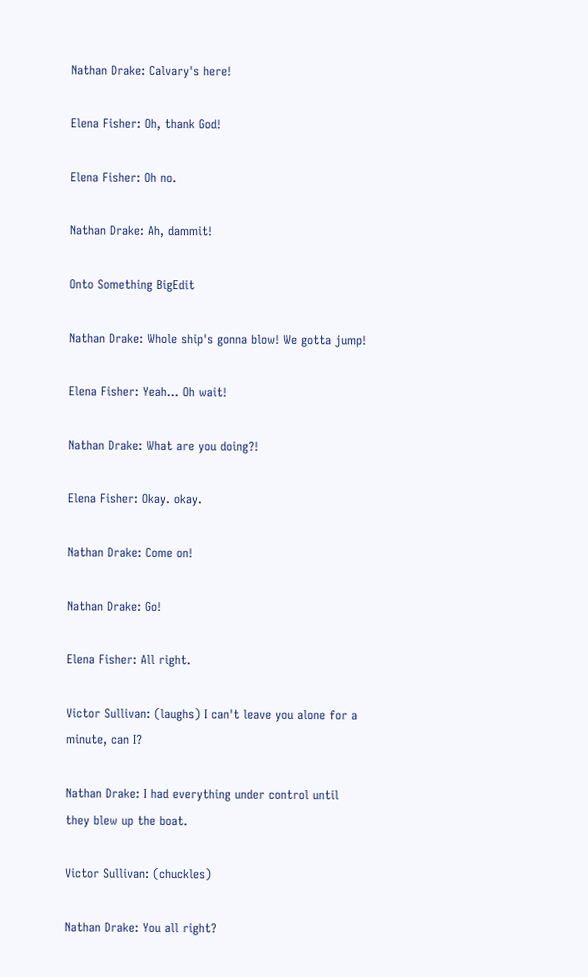Nathan Drake: Calvary's here!

Elena Fisher: Oh, thank God!

Elena Fisher: Oh no.

Nathan Drake: Ah, dammit!

Onto Something BigEdit

Nathan Drake: Whole ship's gonna blow! We gotta jump!

Elena Fisher: Yeah... Oh wait!

Nathan Drake: What are you doing?!

Elena Fisher: Okay. okay.

Nathan Drake: Come on!

Nathan Drake: Go!

Elena Fisher: All right.

Victor Sullivan: (laughs) I can't leave you alone for a minute, can I?

Nathan Drake: I had everything under control until they blew up the boat.

Victor Sullivan: (chuckles)

Nathan Drake: You all right?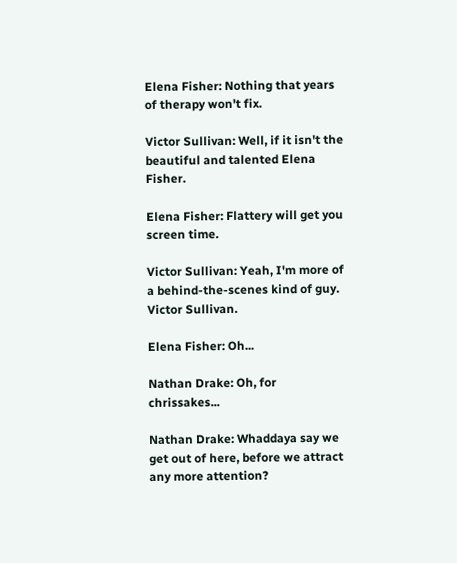Elena Fisher: Nothing that years of therapy won't fix.

Victor Sullivan: Well, if it isn't the beautiful and talented Elena Fisher.

Elena Fisher: Flattery will get you screen time.

Victor Sullivan: Yeah, I'm more of a behind-the-scenes kind of guy. Victor Sullivan.

Elena Fisher: Oh...

Nathan Drake: Oh, for chrissakes...

Nathan Drake: Whaddaya say we get out of here, before we attract any more attention?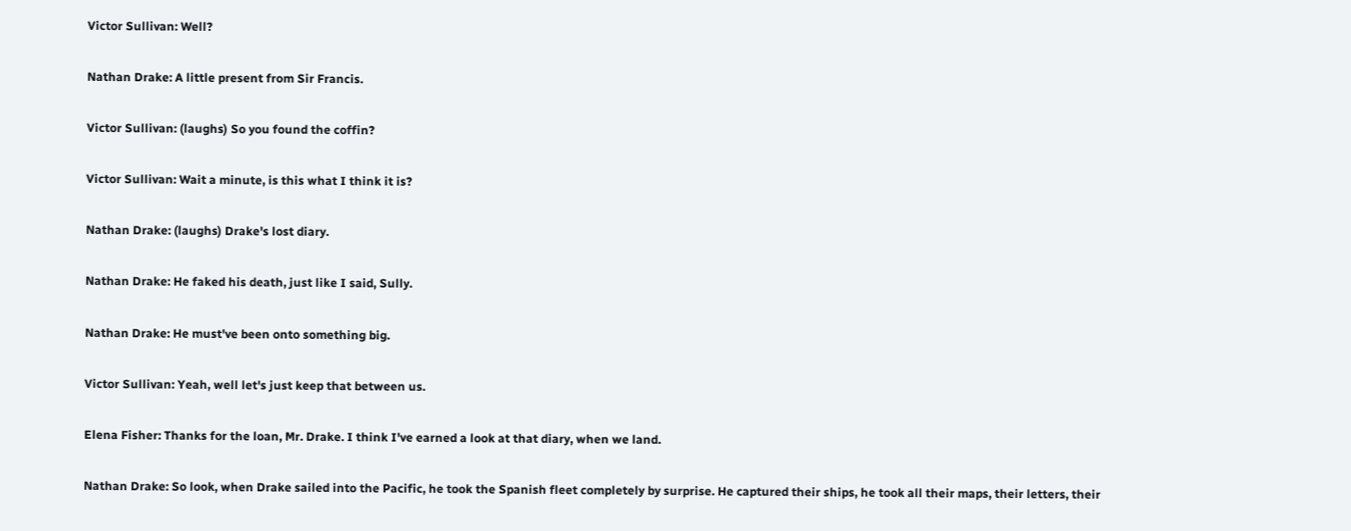Victor Sullivan: Well?

Nathan Drake: A little present from Sir Francis.

Victor Sullivan: (laughs) So you found the coffin?

Victor Sullivan: Wait a minute, is this what I think it is?

Nathan Drake: (laughs) Drake's lost diary.

Nathan Drake: He faked his death, just like I said, Sully.

Nathan Drake: He must've been onto something big.

Victor Sullivan: Yeah, well let's just keep that between us.

Elena Fisher: Thanks for the loan, Mr. Drake. I think I've earned a look at that diary, when we land.

Nathan Drake: So look, when Drake sailed into the Pacific, he took the Spanish fleet completely by surprise. He captured their ships, he took all their maps, their letters, their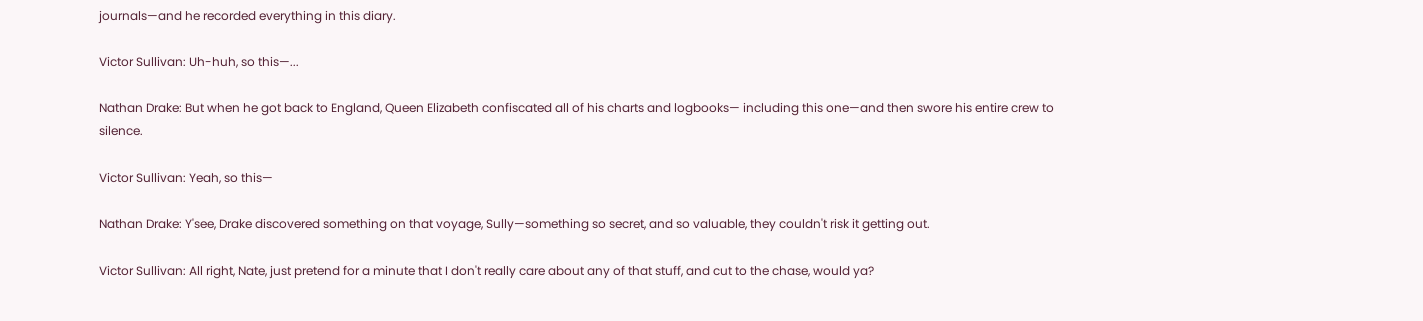journals—and he recorded everything in this diary.

Victor Sullivan: Uh-huh, so this—...

Nathan Drake: But when he got back to England, Queen Elizabeth confiscated all of his charts and logbooks— including this one—and then swore his entire crew to silence.

Victor Sullivan: Yeah, so this—

Nathan Drake: Y'see, Drake discovered something on that voyage, Sully—something so secret, and so valuable, they couldn't risk it getting out.

Victor Sullivan: All right, Nate, just pretend for a minute that I don't really care about any of that stuff, and cut to the chase, would ya?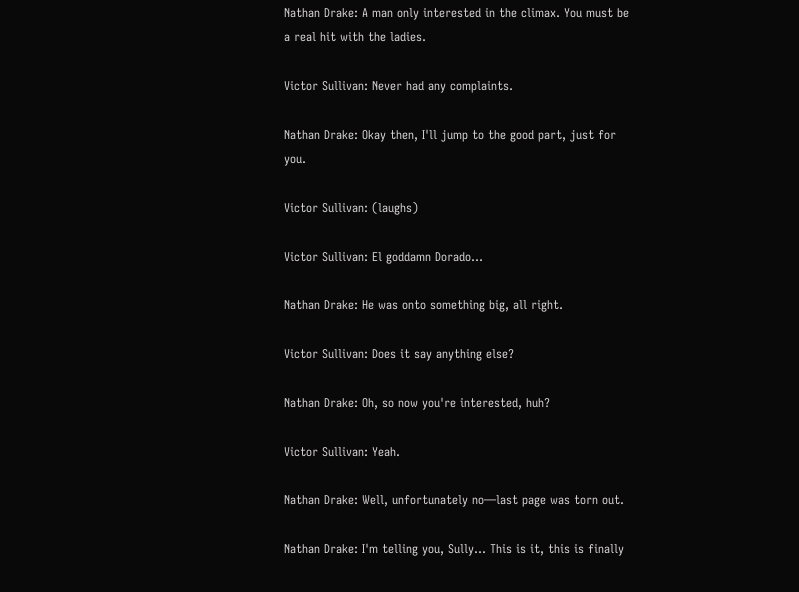Nathan Drake: A man only interested in the climax. You must be a real hit with the ladies.

Victor Sullivan: Never had any complaints.

Nathan Drake: Okay then, I'll jump to the good part, just for you.

Victor Sullivan: (laughs)

Victor Sullivan: El goddamn Dorado...

Nathan Drake: He was onto something big, all right.

Victor Sullivan: Does it say anything else?

Nathan Drake: Oh, so now you're interested, huh?

Victor Sullivan: Yeah.

Nathan Drake: Well, unfortunately no—last page was torn out.

Nathan Drake: I'm telling you, Sully... This is it, this is finally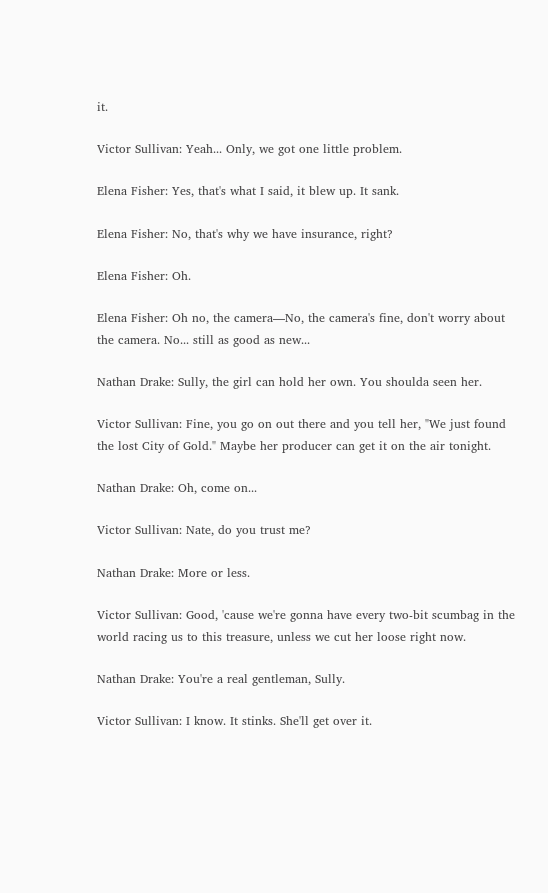it.

Victor Sullivan: Yeah... Only, we got one little problem.

Elena Fisher: Yes, that's what I said, it blew up. It sank.

Elena Fisher: No, that's why we have insurance, right?

Elena Fisher: Oh.

Elena Fisher: Oh no, the camera—No, the camera's fine, don't worry about the camera. No... still as good as new...

Nathan Drake: Sully, the girl can hold her own. You shoulda seen her.

Victor Sullivan: Fine, you go on out there and you tell her, "We just found the lost City of Gold." Maybe her producer can get it on the air tonight.

Nathan Drake: Oh, come on...

Victor Sullivan: Nate, do you trust me?

Nathan Drake: More or less.

Victor Sullivan: Good, 'cause we're gonna have every two-bit scumbag in the world racing us to this treasure, unless we cut her loose right now.

Nathan Drake: You're a real gentleman, Sully.

Victor Sullivan: I know. It stinks. She'll get over it.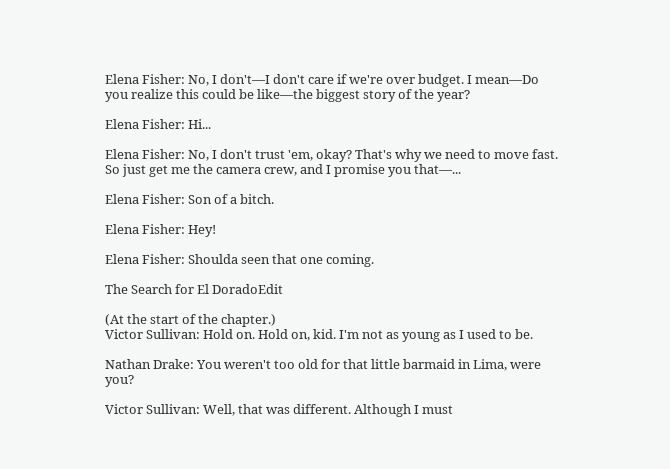Elena Fisher: No, I don't—I don't care if we're over budget. I mean—Do you realize this could be like—the biggest story of the year?

Elena Fisher: Hi...

Elena Fisher: No, I don't trust 'em, okay? That's why we need to move fast. So just get me the camera crew, and I promise you that—...

Elena Fisher: Son of a bitch.

Elena Fisher: Hey!

Elena Fisher: Shoulda seen that one coming.

The Search for El DoradoEdit

(At the start of the chapter.)
Victor Sullivan: Hold on. Hold on, kid. I'm not as young as I used to be.

Nathan Drake: You weren't too old for that little barmaid in Lima, were you?

Victor Sullivan: Well, that was different. Although I must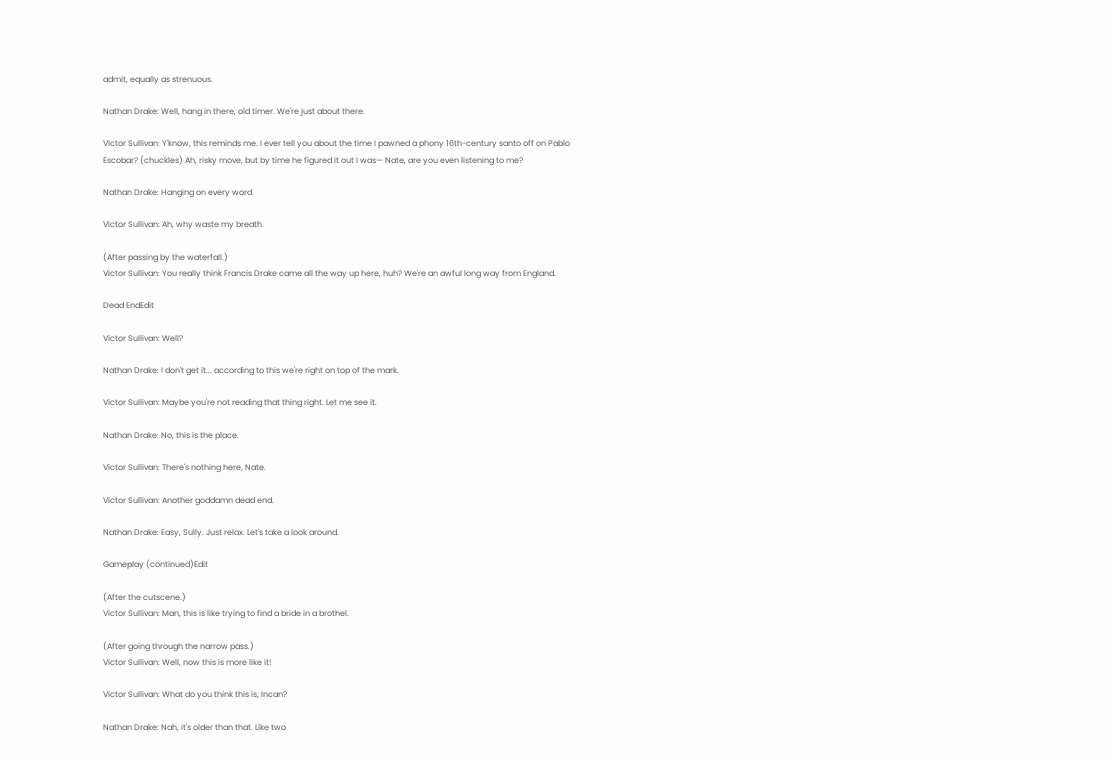admit, equally as strenuous.

Nathan Drake: Well, hang in there, old timer. We're just about there.

Victor Sullivan: Y'know, this reminds me. I ever tell you about the time I pawned a phony 16th-century santo off on Pablo Escobar? (chuckles) Ah, risky move, but by time he figured it out I was— Nate, are you even listening to me?

Nathan Drake: Hanging on every word.

Victor Sullivan: Ah, why waste my breath.

(After passing by the waterfall.)
Victor Sullivan: You really think Francis Drake came all the way up here, huh? We're an awful long way from England.

Dead EndEdit

Victor Sullivan: Well?

Nathan Drake: I don't get it... according to this we're right on top of the mark.

Victor Sullivan: Maybe you're not reading that thing right. Let me see it.

Nathan Drake: No, this is the place.

Victor Sullivan: There's nothing here, Nate.

Victor Sullivan: Another goddamn dead end.

Nathan Drake: Easy, Sully. Just relax. Let's take a look around.

Gameplay (continued)Edit

(After the cutscene.)
Victor Sullivan: Man, this is like trying to find a bride in a brothel.

(After going through the narrow pass.)
Victor Sullivan: Well, now this is more like it!

Victor Sullivan: What do you think this is, Incan?

Nathan Drake: Nah, it's older than that. Like two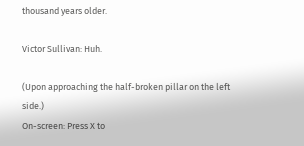thousand years older.

Victor Sullivan: Huh.

(Upon approaching the half-broken pillar on the left side.)
On-screen: Press X to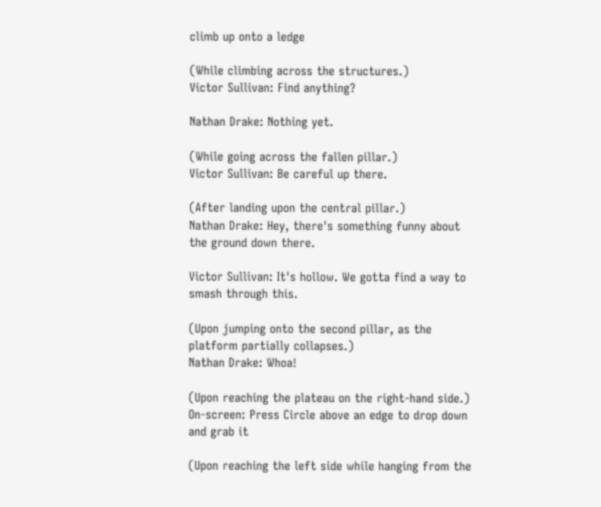climb up onto a ledge

(While climbing across the structures.)
Victor Sullivan: Find anything?

Nathan Drake: Nothing yet.

(While going across the fallen pillar.)
Victor Sullivan: Be careful up there.

(After landing upon the central pillar.)
Nathan Drake: Hey, there's something funny about the ground down there.

Victor Sullivan: It's hollow. We gotta find a way to smash through this.

(Upon jumping onto the second pillar, as the platform partially collapses.)
Nathan Drake: Whoa!

(Upon reaching the plateau on the right-hand side.)
On-screen: Press Circle above an edge to drop down and grab it

(Upon reaching the left side while hanging from the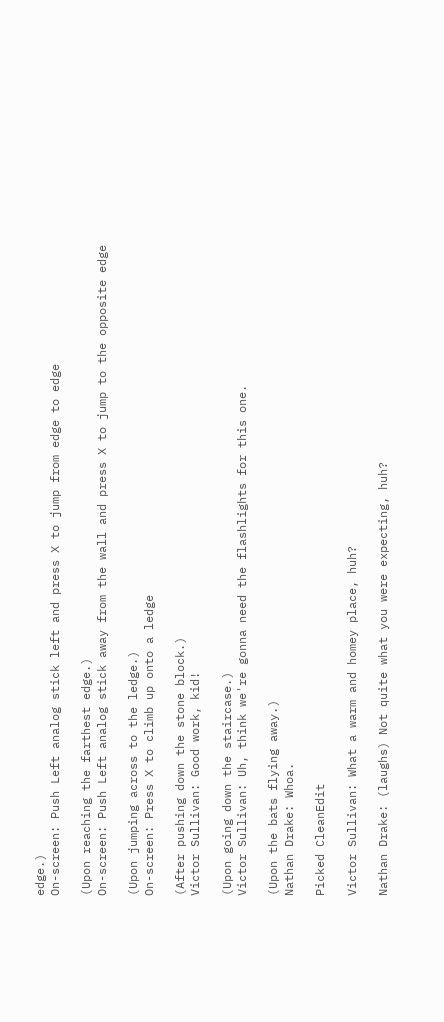edge.)
On-screen: Push Left analog stick left and press X to jump from edge to edge

(Upon reaching the farthest edge.)
On-screen: Push Left analog stick away from the wall and press X to jump to the opposite edge

(Upon jumping across to the ledge.)
On-screen: Press X to climb up onto a ledge

(After pushing down the stone block.)
Victor Sullivan: Good work, kid!

(Upon going down the staircase.)
Victor Sullivan: Uh, think we're gonna need the flashlights for this one.

(Upon the bats flying away.)
Nathan Drake: Whoa.

Picked CleanEdit

Victor Sullivan: What a warm and homey place, huh?

Nathan Drake: (laughs) Not quite what you were expecting, huh?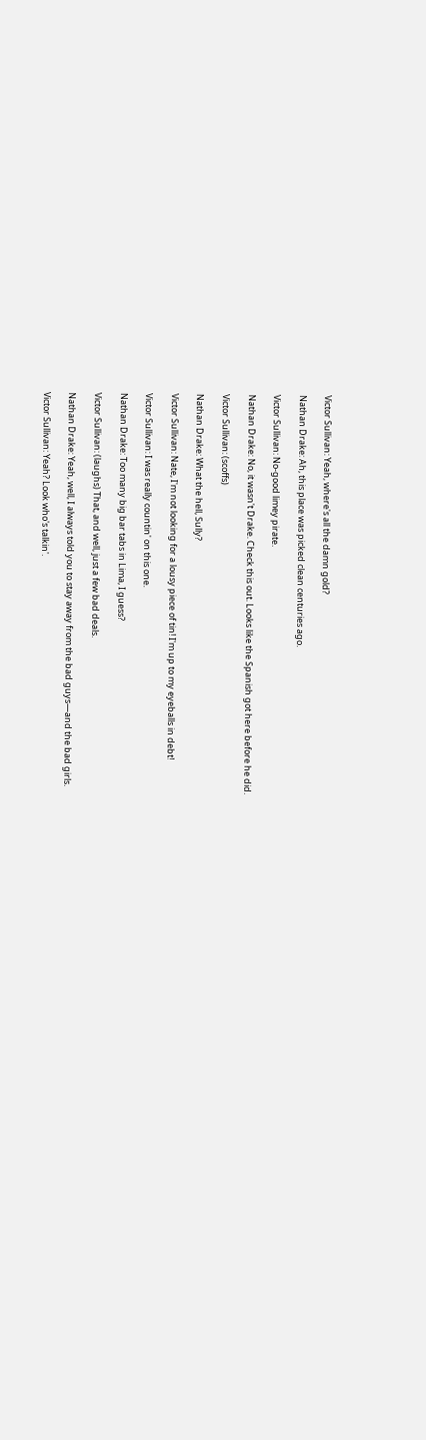Victor Sullivan: Yeah, where's all the damn gold?

Nathan Drake: Ah, this place was picked clean centuries ago.

Victor Sullivan: No-good limey pirate.

Nathan Drake: No, it wasn't Drake. Check this out. Looks like the Spanish got here before he did.

Victor Sullivan: (scoffs)

Nathan Drake: What the hell, Sully?

Victor Sullivan: Nate, I'm not looking for a lousy piece of tin! I'm up to my eyeballs in debt!

Victor Sullivan: I was really countin' on this one.

Nathan Drake: Too many big bar tabs in Lima, I guess?

Victor Sullivan: (laughs) That, and well, just a few bad deals.

Nathan Drake: Yeah, well, I always told you to stay away from the bad guys—and the bad girls.

Victor Sullivan: Yeah? Look who's talkin'.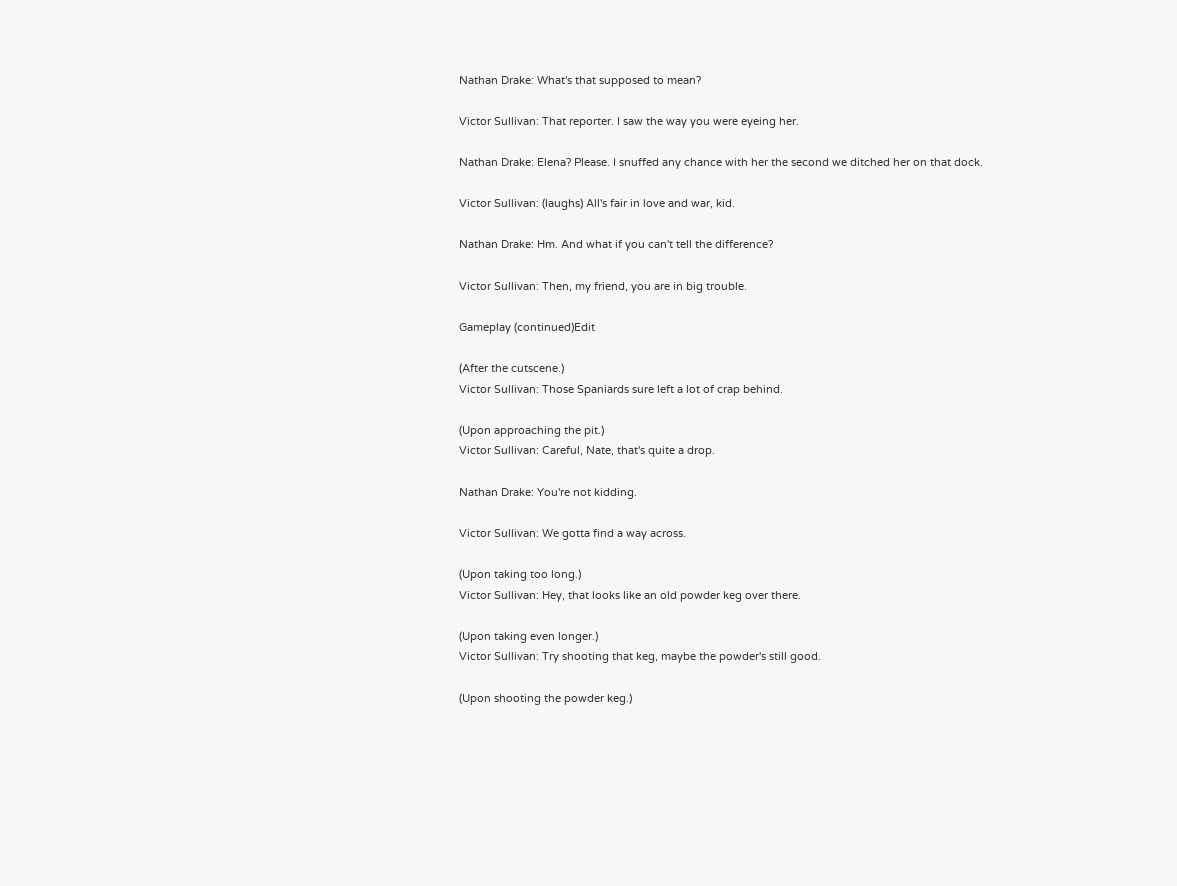Nathan Drake: What's that supposed to mean?

Victor Sullivan: That reporter. I saw the way you were eyeing her.

Nathan Drake: Elena? Please. I snuffed any chance with her the second we ditched her on that dock.

Victor Sullivan: (laughs) All's fair in love and war, kid.

Nathan Drake: Hm. And what if you can't tell the difference?

Victor Sullivan: Then, my friend, you are in big trouble.

Gameplay (continued)Edit

(After the cutscene.)
Victor Sullivan: Those Spaniards sure left a lot of crap behind.

(Upon approaching the pit.)
Victor Sullivan: Careful, Nate, that's quite a drop.

Nathan Drake: You're not kidding.

Victor Sullivan: We gotta find a way across.

(Upon taking too long.)
Victor Sullivan: Hey, that looks like an old powder keg over there.

(Upon taking even longer.)
Victor Sullivan: Try shooting that keg, maybe the powder's still good.

(Upon shooting the powder keg.)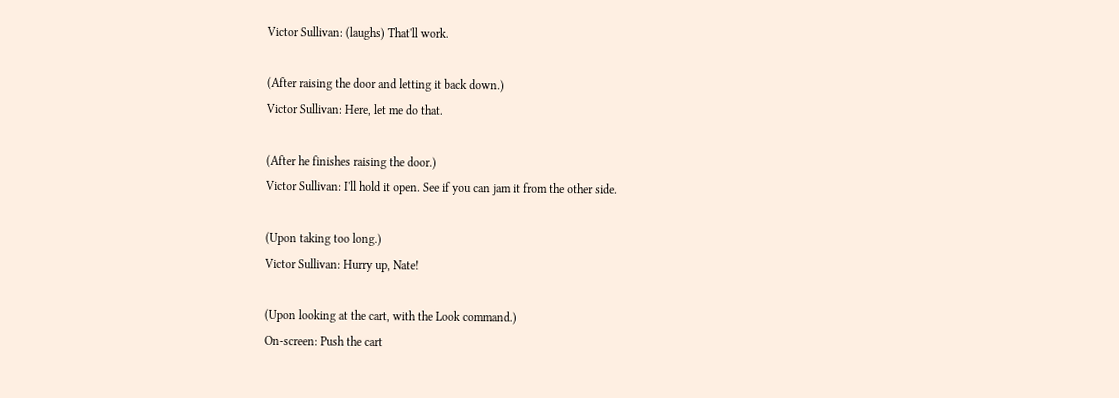Victor Sullivan: (laughs) That'll work.

(After raising the door and letting it back down.)
Victor Sullivan: Here, let me do that.

(After he finishes raising the door.)
Victor Sullivan: I'll hold it open. See if you can jam it from the other side.

(Upon taking too long.)
Victor Sullivan: Hurry up, Nate!

(Upon looking at the cart, with the Look command.)
On-screen: Push the cart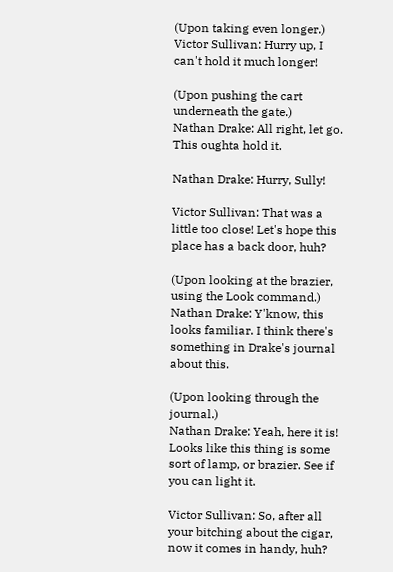(Upon taking even longer.)
Victor Sullivan: Hurry up, I can't hold it much longer!

(Upon pushing the cart underneath the gate.)
Nathan Drake: All right, let go. This oughta hold it.

Nathan Drake: Hurry, Sully!

Victor Sullivan: That was a little too close! Let's hope this place has a back door, huh?

(Upon looking at the brazier, using the Look command.)
Nathan Drake: Y'know, this looks familiar. I think there's something in Drake's journal about this.

(Upon looking through the journal.)
Nathan Drake: Yeah, here it is! Looks like this thing is some sort of lamp, or brazier. See if you can light it.

Victor Sullivan: So, after all your bitching about the cigar, now it comes in handy, huh?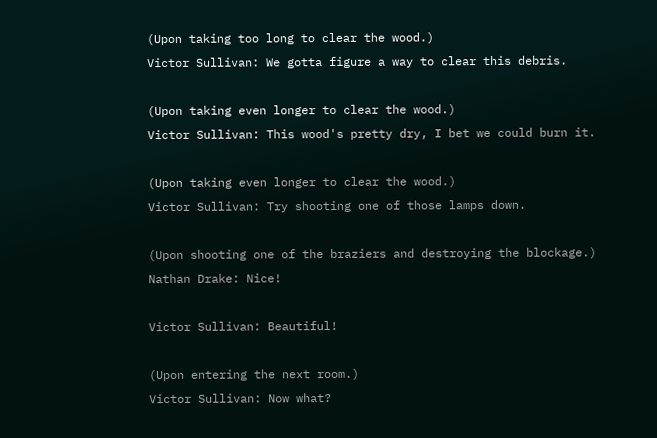(Upon taking too long to clear the wood.)
Victor Sullivan: We gotta figure a way to clear this debris.

(Upon taking even longer to clear the wood.)
Victor Sullivan: This wood's pretty dry, I bet we could burn it.

(Upon taking even longer to clear the wood.)
Victor Sullivan: Try shooting one of those lamps down.

(Upon shooting one of the braziers and destroying the blockage.)
Nathan Drake: Nice!

Victor Sullivan: Beautiful!

(Upon entering the next room.)
Victor Sullivan: Now what?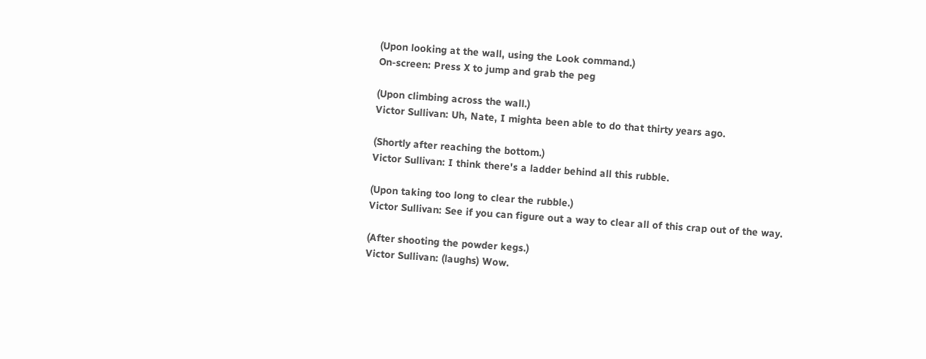(Upon looking at the wall, using the Look command.)
On-screen: Press X to jump and grab the peg

(Upon climbing across the wall.)
Victor Sullivan: Uh, Nate, I mighta been able to do that thirty years ago.

(Shortly after reaching the bottom.)
Victor Sullivan: I think there's a ladder behind all this rubble.

(Upon taking too long to clear the rubble.)
Victor Sullivan: See if you can figure out a way to clear all of this crap out of the way.

(After shooting the powder kegs.)
Victor Sullivan: (laughs) Wow.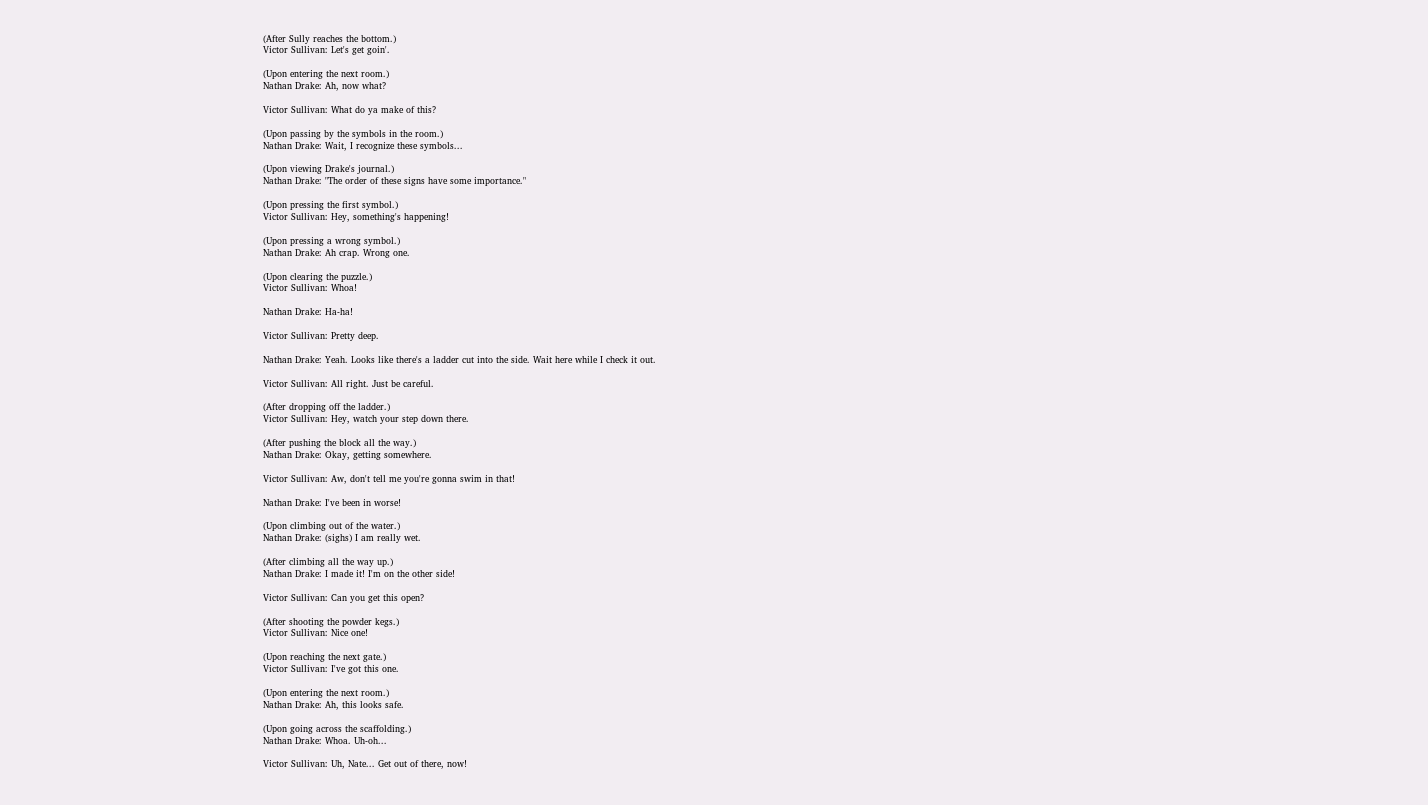(After Sully reaches the bottom.)
Victor Sullivan: Let's get goin'.

(Upon entering the next room.)
Nathan Drake: Ah, now what?

Victor Sullivan: What do ya make of this?

(Upon passing by the symbols in the room.)
Nathan Drake: Wait, I recognize these symbols...

(Upon viewing Drake's journal.)
Nathan Drake: "The order of these signs have some importance."

(Upon pressing the first symbol.)
Victor Sullivan: Hey, something's happening!

(Upon pressing a wrong symbol.)
Nathan Drake: Ah crap. Wrong one.

(Upon clearing the puzzle.)
Victor Sullivan: Whoa!

Nathan Drake: Ha-ha!

Victor Sullivan: Pretty deep.

Nathan Drake: Yeah. Looks like there's a ladder cut into the side. Wait here while I check it out.

Victor Sullivan: All right. Just be careful.

(After dropping off the ladder.)
Victor Sullivan: Hey, watch your step down there.

(After pushing the block all the way.)
Nathan Drake: Okay, getting somewhere.

Victor Sullivan: Aw, don't tell me you're gonna swim in that!

Nathan Drake: I've been in worse!

(Upon climbing out of the water.)
Nathan Drake: (sighs) I am really wet.

(After climbing all the way up.)
Nathan Drake: I made it! I'm on the other side!

Victor Sullivan: Can you get this open?

(After shooting the powder kegs.)
Victor Sullivan: Nice one!

(Upon reaching the next gate.)
Victor Sullivan: I've got this one.

(Upon entering the next room.)
Nathan Drake: Ah, this looks safe.

(Upon going across the scaffolding.)
Nathan Drake: Whoa. Uh-oh...

Victor Sullivan: Uh, Nate... Get out of there, now!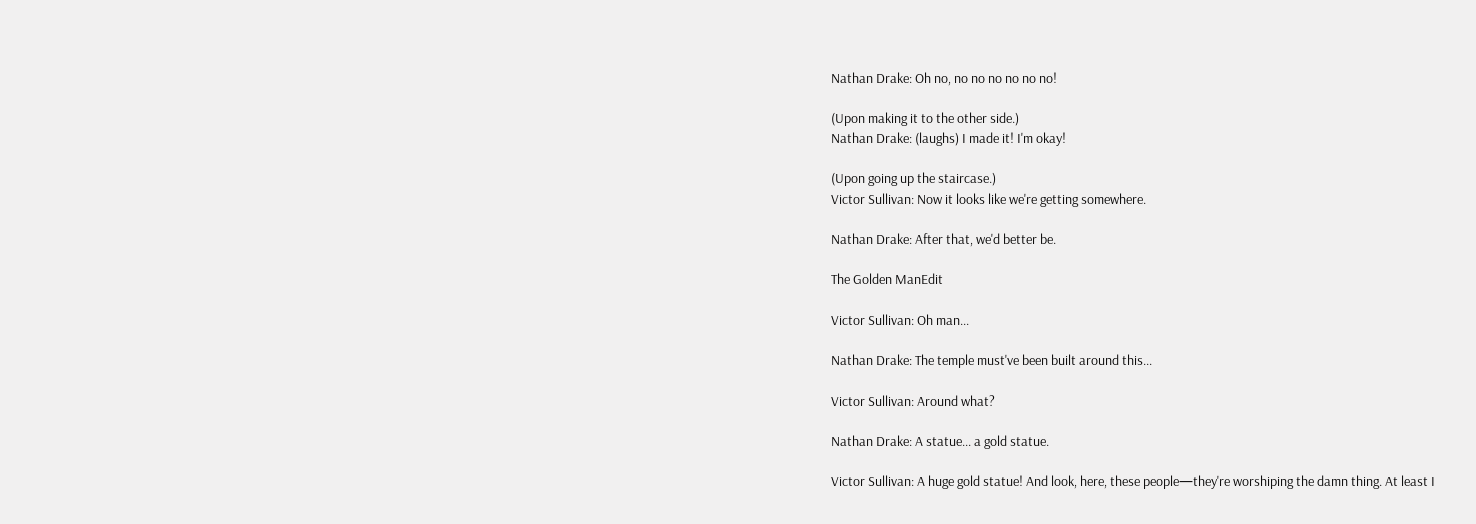Nathan Drake: Oh no, no no no no no no!

(Upon making it to the other side.)
Nathan Drake: (laughs) I made it! I'm okay!

(Upon going up the staircase.)
Victor Sullivan: Now it looks like we're getting somewhere.

Nathan Drake: After that, we'd better be.

The Golden ManEdit

Victor Sullivan: Oh man...

Nathan Drake: The temple must've been built around this...

Victor Sullivan: Around what?

Nathan Drake: A statue... a gold statue.

Victor Sullivan: A huge gold statue! And look, here, these people—they're worshiping the damn thing. At least I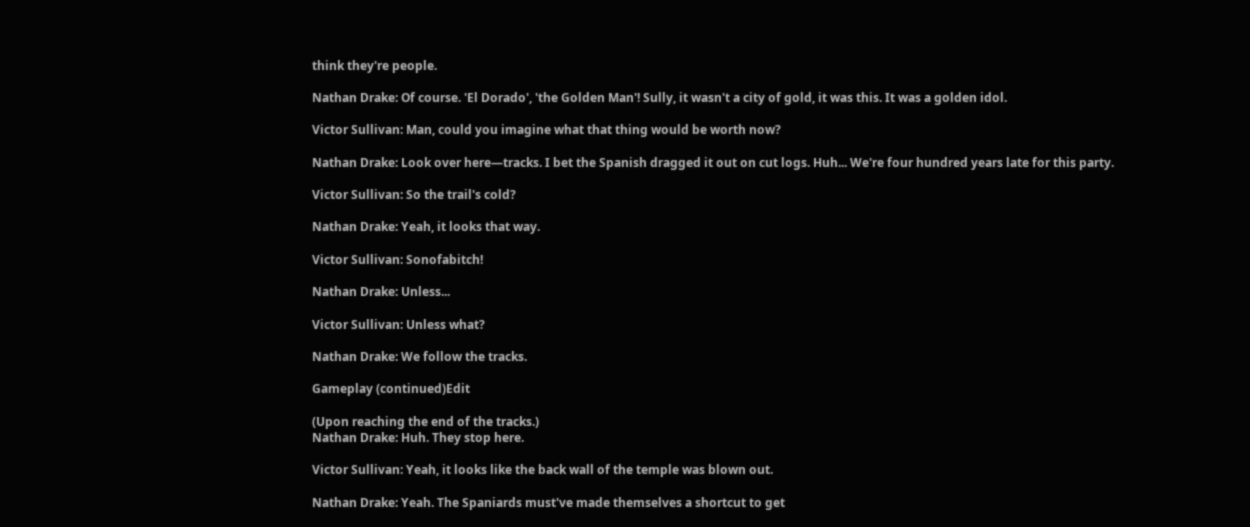think they're people.

Nathan Drake: Of course. 'El Dorado', 'the Golden Man'! Sully, it wasn't a city of gold, it was this. It was a golden idol.

Victor Sullivan: Man, could you imagine what that thing would be worth now?

Nathan Drake: Look over here—tracks. I bet the Spanish dragged it out on cut logs. Huh... We're four hundred years late for this party.

Victor Sullivan: So the trail's cold?

Nathan Drake: Yeah, it looks that way.

Victor Sullivan: Sonofabitch!

Nathan Drake: Unless...

Victor Sullivan: Unless what?

Nathan Drake: We follow the tracks.

Gameplay (continued)Edit

(Upon reaching the end of the tracks.)
Nathan Drake: Huh. They stop here.

Victor Sullivan: Yeah, it looks like the back wall of the temple was blown out.

Nathan Drake: Yeah. The Spaniards must've made themselves a shortcut to get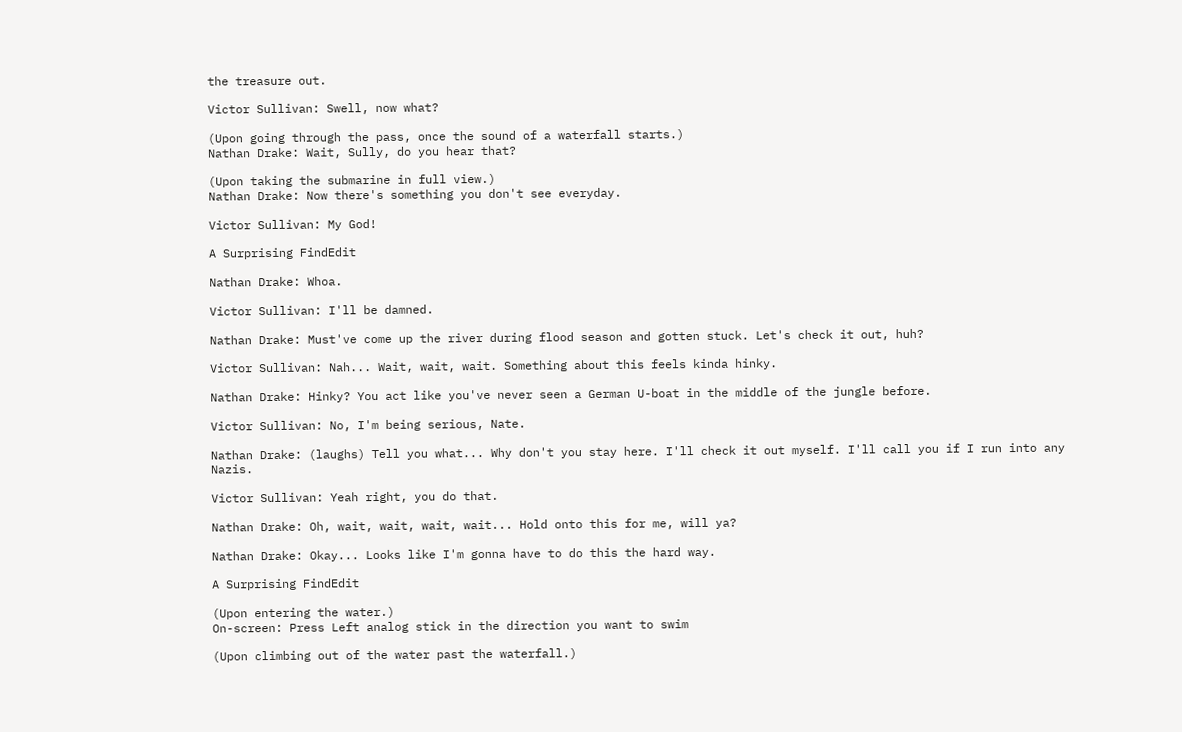the treasure out.

Victor Sullivan: Swell, now what?

(Upon going through the pass, once the sound of a waterfall starts.)
Nathan Drake: Wait, Sully, do you hear that?

(Upon taking the submarine in full view.)
Nathan Drake: Now there's something you don't see everyday.

Victor Sullivan: My God!

A Surprising FindEdit

Nathan Drake: Whoa.

Victor Sullivan: I'll be damned.

Nathan Drake: Must've come up the river during flood season and gotten stuck. Let's check it out, huh?

Victor Sullivan: Nah... Wait, wait, wait. Something about this feels kinda hinky.

Nathan Drake: Hinky? You act like you've never seen a German U-boat in the middle of the jungle before.

Victor Sullivan: No, I'm being serious, Nate.

Nathan Drake: (laughs) Tell you what... Why don't you stay here. I'll check it out myself. I'll call you if I run into any Nazis.

Victor Sullivan: Yeah right, you do that.

Nathan Drake: Oh, wait, wait, wait, wait... Hold onto this for me, will ya?

Nathan Drake: Okay... Looks like I'm gonna have to do this the hard way.

A Surprising FindEdit

(Upon entering the water.)
On-screen: Press Left analog stick in the direction you want to swim

(Upon climbing out of the water past the waterfall.)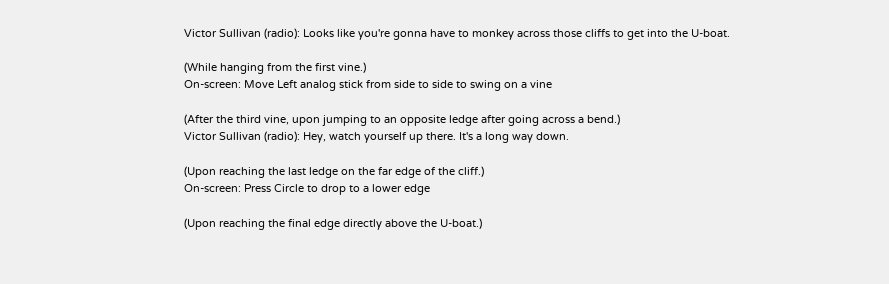Victor Sullivan (radio): Looks like you're gonna have to monkey across those cliffs to get into the U-boat.

(While hanging from the first vine.)
On-screen: Move Left analog stick from side to side to swing on a vine

(After the third vine, upon jumping to an opposite ledge after going across a bend.)
Victor Sullivan (radio): Hey, watch yourself up there. It's a long way down.

(Upon reaching the last ledge on the far edge of the cliff.)
On-screen: Press Circle to drop to a lower edge

(Upon reaching the final edge directly above the U-boat.)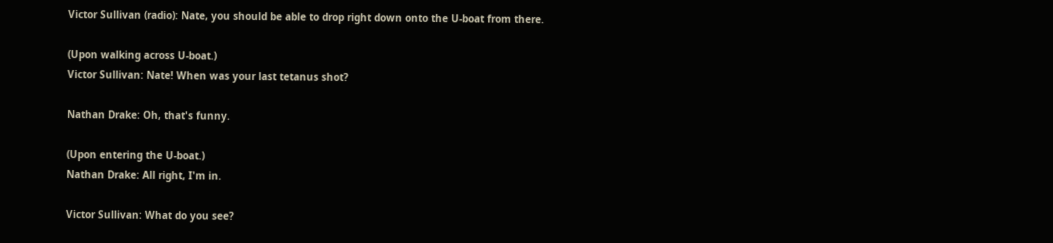Victor Sullivan (radio): Nate, you should be able to drop right down onto the U-boat from there.

(Upon walking across U-boat.)
Victor Sullivan: Nate! When was your last tetanus shot?

Nathan Drake: Oh, that's funny.

(Upon entering the U-boat.)
Nathan Drake: All right, I'm in.

Victor Sullivan: What do you see?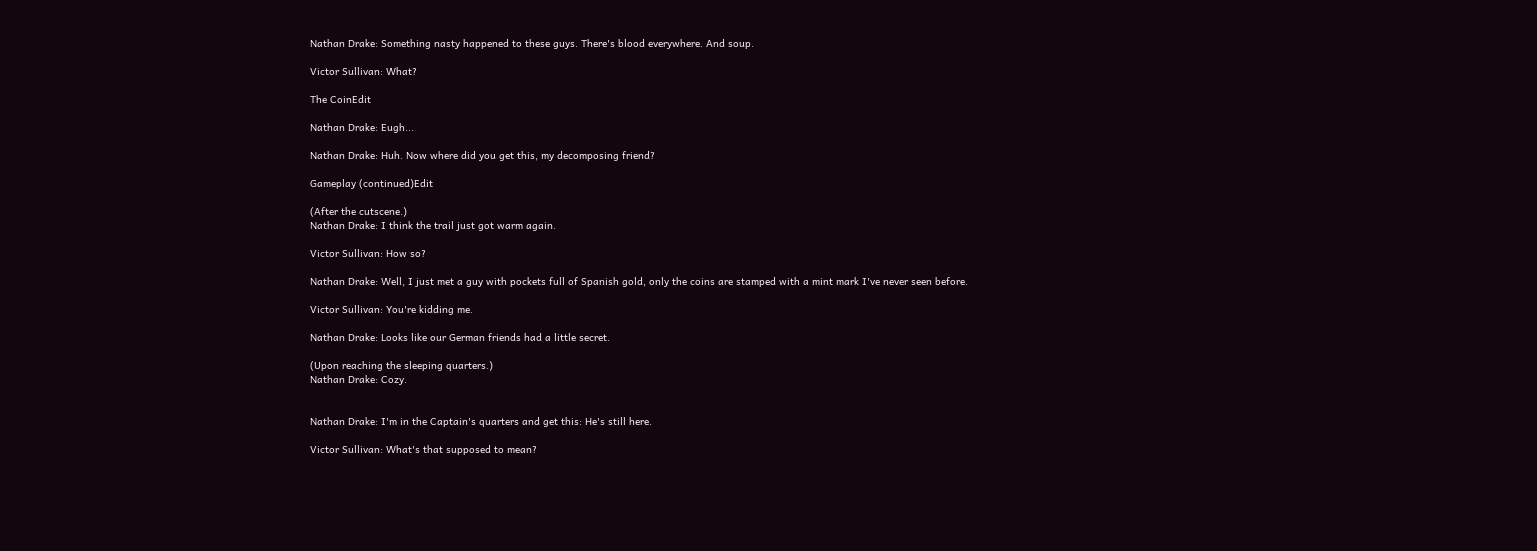Nathan Drake: Something nasty happened to these guys. There's blood everywhere. And soup.

Victor Sullivan: What?

The CoinEdit

Nathan Drake: Eugh...

Nathan Drake: Huh. Now where did you get this, my decomposing friend?

Gameplay (continued)Edit

(After the cutscene.)
Nathan Drake: I think the trail just got warm again.

Victor Sullivan: How so?

Nathan Drake: Well, I just met a guy with pockets full of Spanish gold, only the coins are stamped with a mint mark I've never seen before.

Victor Sullivan: You're kidding me.

Nathan Drake: Looks like our German friends had a little secret.

(Upon reaching the sleeping quarters.)
Nathan Drake: Cozy.


Nathan Drake: I'm in the Captain's quarters and get this: He's still here.

Victor Sullivan: What's that supposed to mean?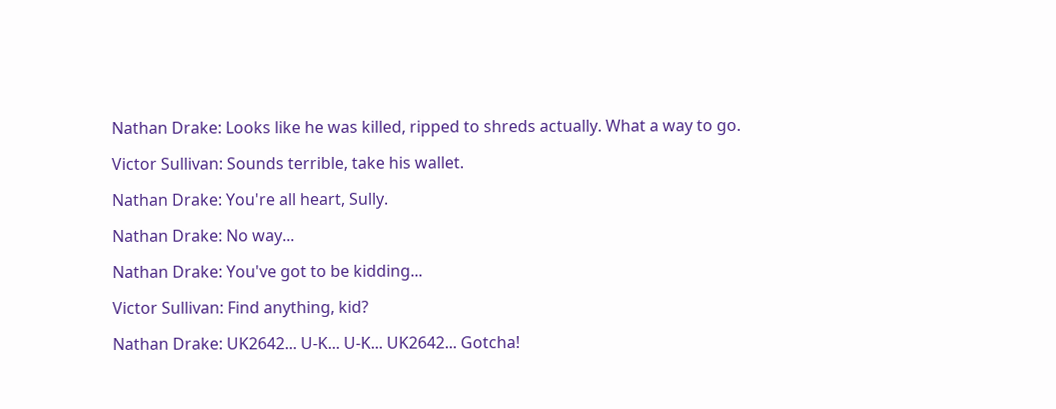Nathan Drake: Looks like he was killed, ripped to shreds actually. What a way to go.

Victor Sullivan: Sounds terrible, take his wallet.

Nathan Drake: You're all heart, Sully.

Nathan Drake: No way...

Nathan Drake: You've got to be kidding...

Victor Sullivan: Find anything, kid?

Nathan Drake: UK2642... U-K... U-K... UK2642... Gotcha!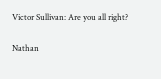Victor Sullivan: Are you all right?

Nathan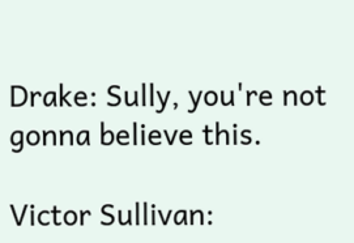Drake: Sully, you're not gonna believe this.

Victor Sullivan: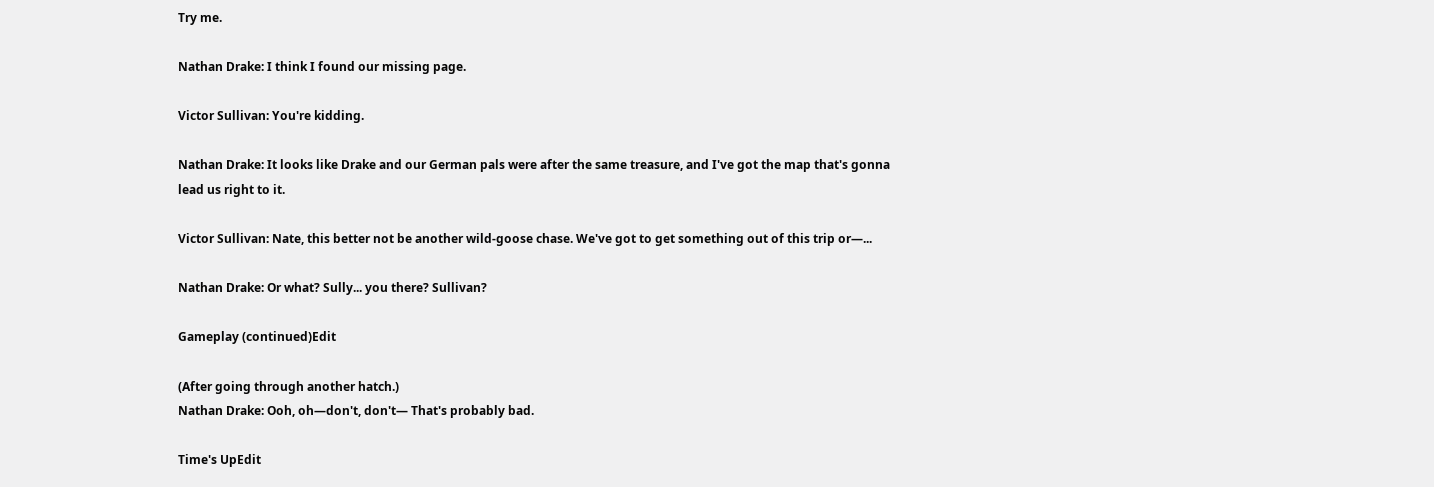Try me.

Nathan Drake: I think I found our missing page.

Victor Sullivan: You're kidding.

Nathan Drake: It looks like Drake and our German pals were after the same treasure, and I've got the map that's gonna lead us right to it.

Victor Sullivan: Nate, this better not be another wild-goose chase. We've got to get something out of this trip or—...

Nathan Drake: Or what? Sully... you there? Sullivan?

Gameplay (continued)Edit

(After going through another hatch.)
Nathan Drake: Ooh, oh—don't, don't— That's probably bad.

Time's UpEdit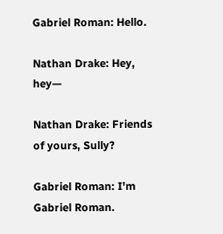Gabriel Roman: Hello.

Nathan Drake: Hey, hey—

Nathan Drake: Friends of yours, Sully?

Gabriel Roman: I'm Gabriel Roman.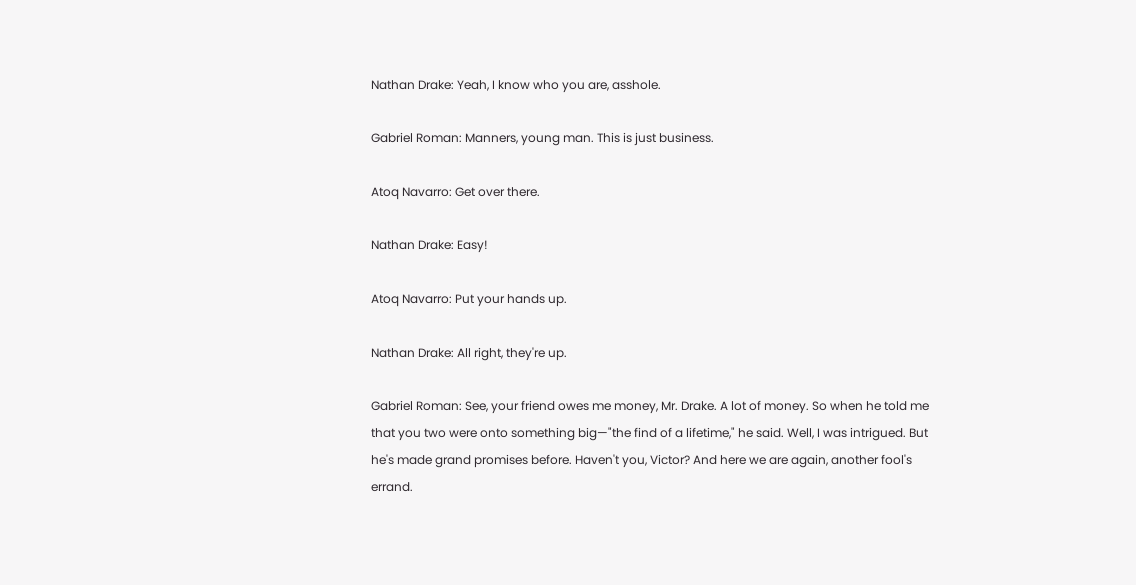Nathan Drake: Yeah, I know who you are, asshole.

Gabriel Roman: Manners, young man. This is just business.

Atoq Navarro: Get over there.

Nathan Drake: Easy!

Atoq Navarro: Put your hands up.

Nathan Drake: All right, they're up.

Gabriel Roman: See, your friend owes me money, Mr. Drake. A lot of money. So when he told me that you two were onto something big—"the find of a lifetime," he said. Well, I was intrigued. But he's made grand promises before. Haven't you, Victor? And here we are again, another fool's errand.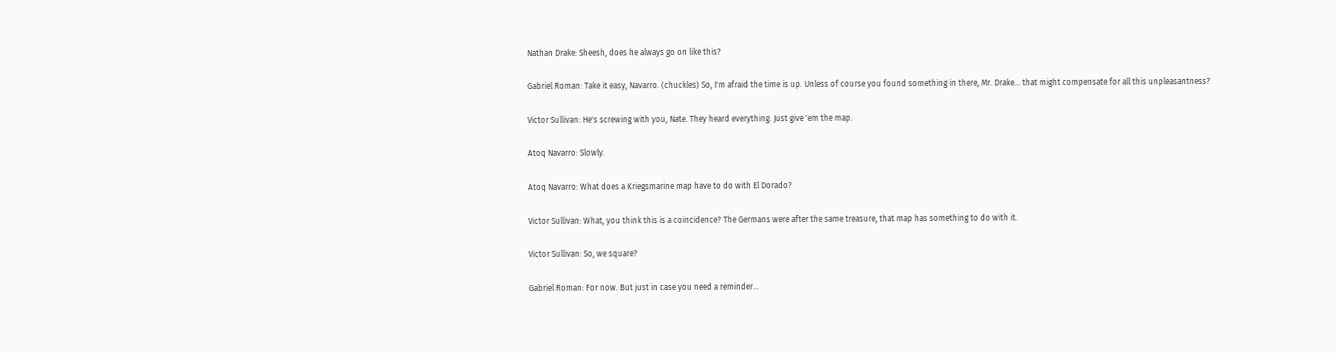Nathan Drake: Sheesh, does he always go on like this?

Gabriel Roman: Take it easy, Navarro. (chuckles) So, I'm afraid the time is up. Unless of course you found something in there, Mr. Drake... that might compensate for all this unpleasantness?

Victor Sullivan: He's screwing with you, Nate. They heard everything. Just give 'em the map.

Atoq Navarro: Slowly.

Atoq Navarro: What does a Kriegsmarine map have to do with El Dorado?

Victor Sullivan: What, you think this is a coincidence? The Germans were after the same treasure, that map has something to do with it.

Victor Sullivan: So, we square?

Gabriel Roman: For now. But just in case you need a reminder...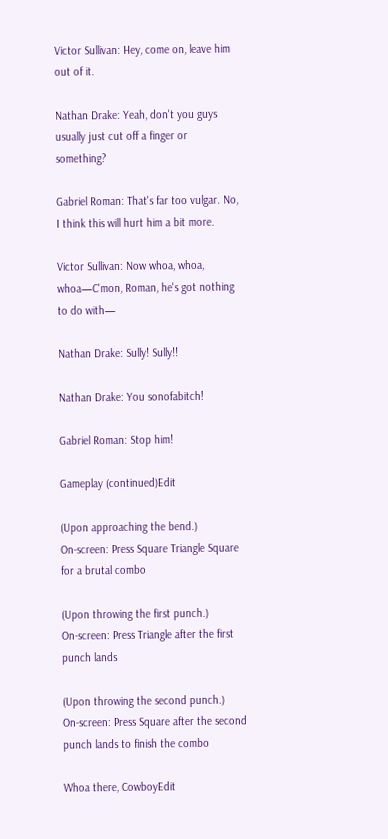Victor Sullivan: Hey, come on, leave him out of it.

Nathan Drake: Yeah, don't you guys usually just cut off a finger or something?

Gabriel Roman: That's far too vulgar. No, I think this will hurt him a bit more.

Victor Sullivan: Now whoa, whoa, whoa—C'mon, Roman, he's got nothing to do with—

Nathan Drake: Sully! Sully!!

Nathan Drake: You sonofabitch!

Gabriel Roman: Stop him!

Gameplay (continued)Edit

(Upon approaching the bend.)
On-screen: Press Square Triangle Square for a brutal combo

(Upon throwing the first punch.)
On-screen: Press Triangle after the first punch lands

(Upon throwing the second punch.)
On-screen: Press Square after the second punch lands to finish the combo

Whoa there, CowboyEdit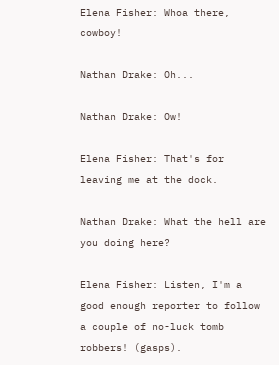Elena Fisher: Whoa there, cowboy!

Nathan Drake: Oh...

Nathan Drake: Ow!

Elena Fisher: That's for leaving me at the dock.

Nathan Drake: What the hell are you doing here?

Elena Fisher: Listen, I'm a good enough reporter to follow a couple of no-luck tomb robbers! (gasps).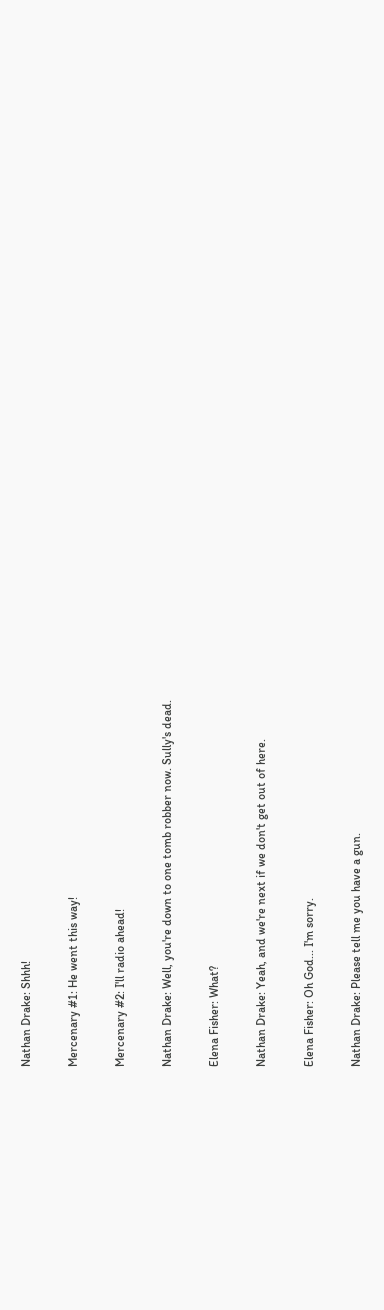Nathan Drake: Shhh!

Mercenary #1: He went this way!

Mercenary #2: I'll radio ahead!

Nathan Drake: Well, you're down to one tomb robber now. Sully's dead.

Elena Fisher: What?

Nathan Drake: Yeah, and we're next if we don't get out of here.

Elena Fisher: Oh God... I'm sorry.

Nathan Drake: Please tell me you have a gun.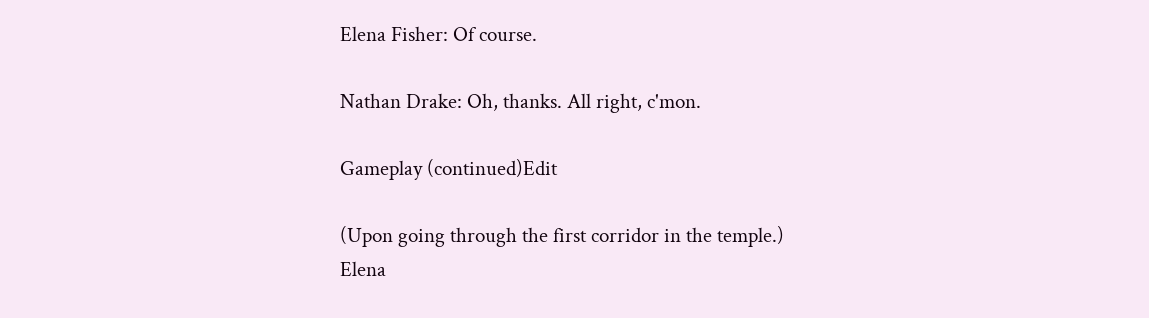Elena Fisher: Of course.

Nathan Drake: Oh, thanks. All right, c'mon.

Gameplay (continued)Edit

(Upon going through the first corridor in the temple.)
Elena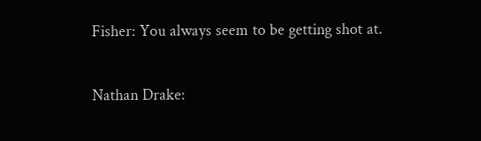Fisher: You always seem to be getting shot at.

Nathan Drake: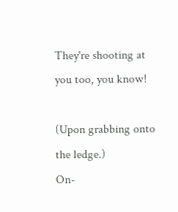They're shooting at you too, you know!

(Upon grabbing onto the ledge.)
On-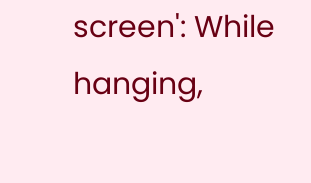screen': While hanging,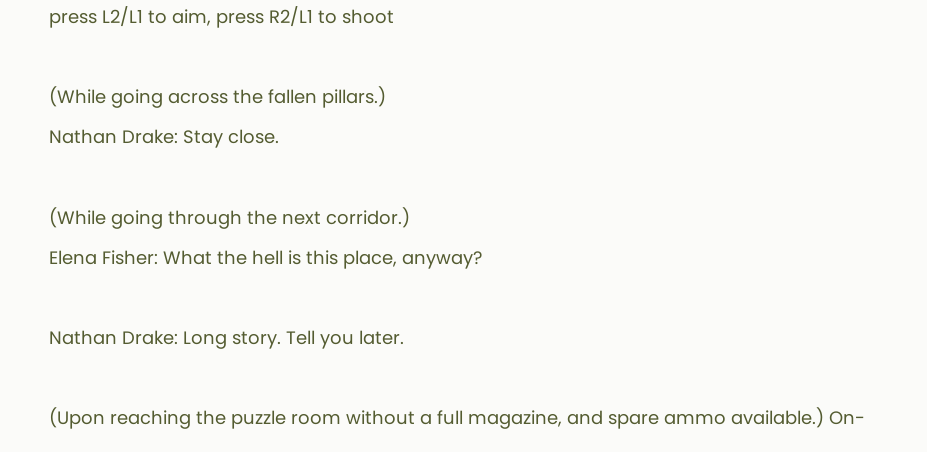press L2/L1 to aim, press R2/L1 to shoot

(While going across the fallen pillars.)
Nathan Drake: Stay close.

(While going through the next corridor.)
Elena Fisher: What the hell is this place, anyway?

Nathan Drake: Long story. Tell you later.

(Upon reaching the puzzle room without a full magazine, and spare ammo available.) On-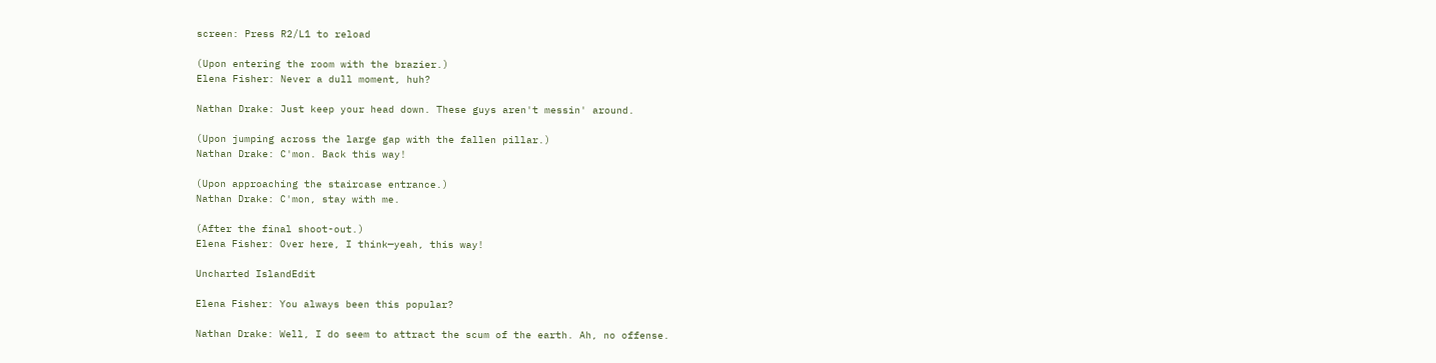screen: Press R2/L1 to reload

(Upon entering the room with the brazier.)
Elena Fisher: Never a dull moment, huh?

Nathan Drake: Just keep your head down. These guys aren't messin' around.

(Upon jumping across the large gap with the fallen pillar.)
Nathan Drake: C'mon. Back this way!

(Upon approaching the staircase entrance.)
Nathan Drake: C'mon, stay with me.

(After the final shoot-out.)
Elena Fisher: Over here, I think—yeah, this way!

Uncharted IslandEdit

Elena Fisher: You always been this popular?

Nathan Drake: Well, I do seem to attract the scum of the earth. Ah, no offense.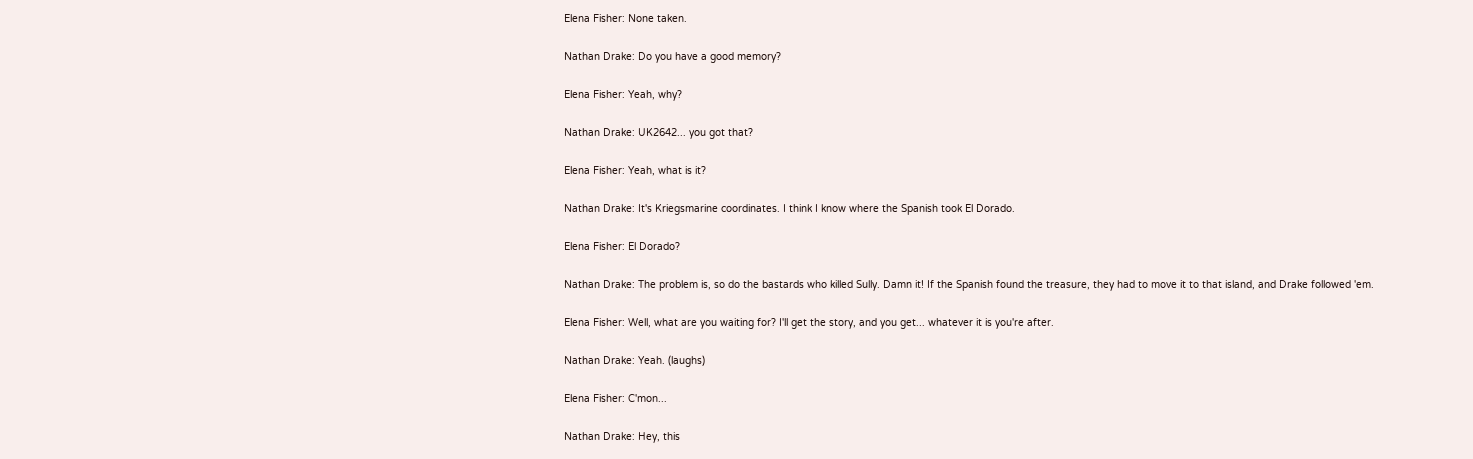Elena Fisher: None taken.

Nathan Drake: Do you have a good memory?

Elena Fisher: Yeah, why?

Nathan Drake: UK2642... you got that?

Elena Fisher: Yeah, what is it?

Nathan Drake: It's Kriegsmarine coordinates. I think I know where the Spanish took El Dorado.

Elena Fisher: El Dorado?

Nathan Drake: The problem is, so do the bastards who killed Sully. Damn it! If the Spanish found the treasure, they had to move it to that island, and Drake followed 'em.

Elena Fisher: Well, what are you waiting for? I'll get the story, and you get... whatever it is you're after.

Nathan Drake: Yeah. (laughs)

Elena Fisher: C'mon...

Nathan Drake: Hey, this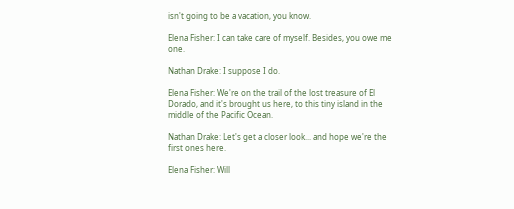isn't going to be a vacation, you know.

Elena Fisher: I can take care of myself. Besides, you owe me one.

Nathan Drake: I suppose I do.

Elena Fisher: We're on the trail of the lost treasure of El Dorado, and it's brought us here, to this tiny island in the middle of the Pacific Ocean.

Nathan Drake: Let's get a closer look... and hope we're the first ones here.

Elena Fisher: Will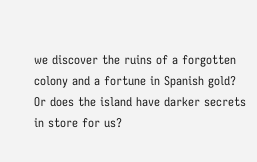we discover the ruins of a forgotten colony and a fortune in Spanish gold? Or does the island have darker secrets in store for us?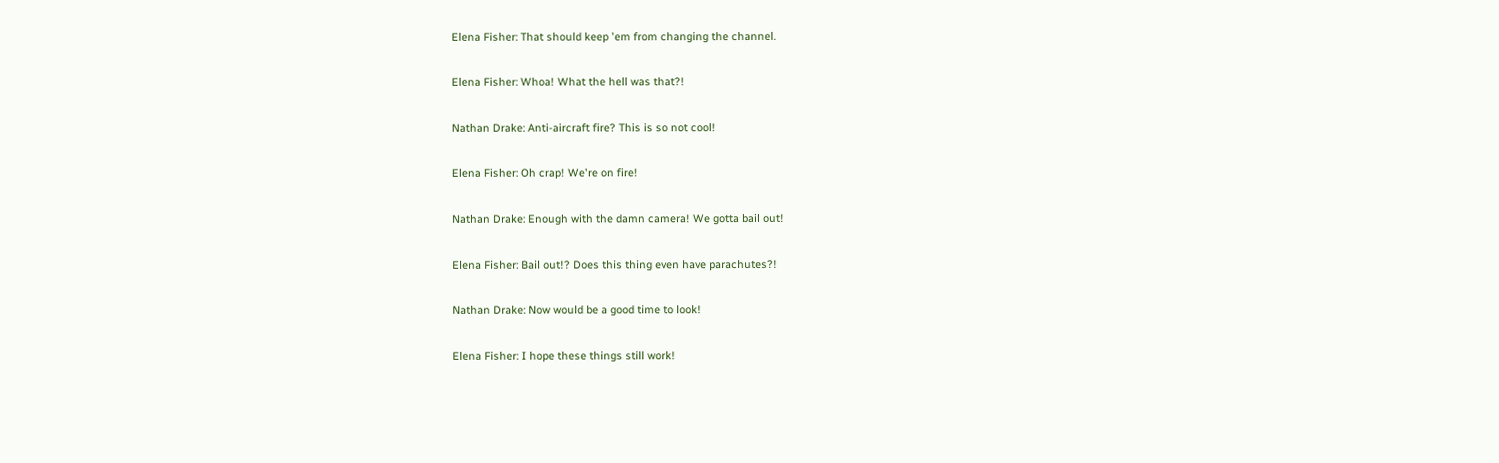Elena Fisher: That should keep 'em from changing the channel.

Elena Fisher: Whoa! What the hell was that?!

Nathan Drake: Anti-aircraft fire? This is so not cool!

Elena Fisher: Oh crap! We're on fire!

Nathan Drake: Enough with the damn camera! We gotta bail out!

Elena Fisher: Bail out!? Does this thing even have parachutes?!

Nathan Drake: Now would be a good time to look!

Elena Fisher: I hope these things still work!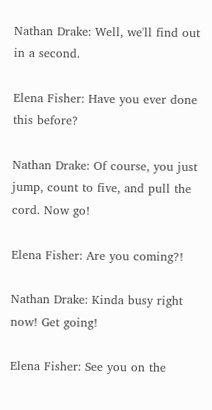Nathan Drake: Well, we'll find out in a second.

Elena Fisher: Have you ever done this before?

Nathan Drake: Of course, you just jump, count to five, and pull the cord. Now go!

Elena Fisher: Are you coming?!

Nathan Drake: Kinda busy right now! Get going!

Elena Fisher: See you on the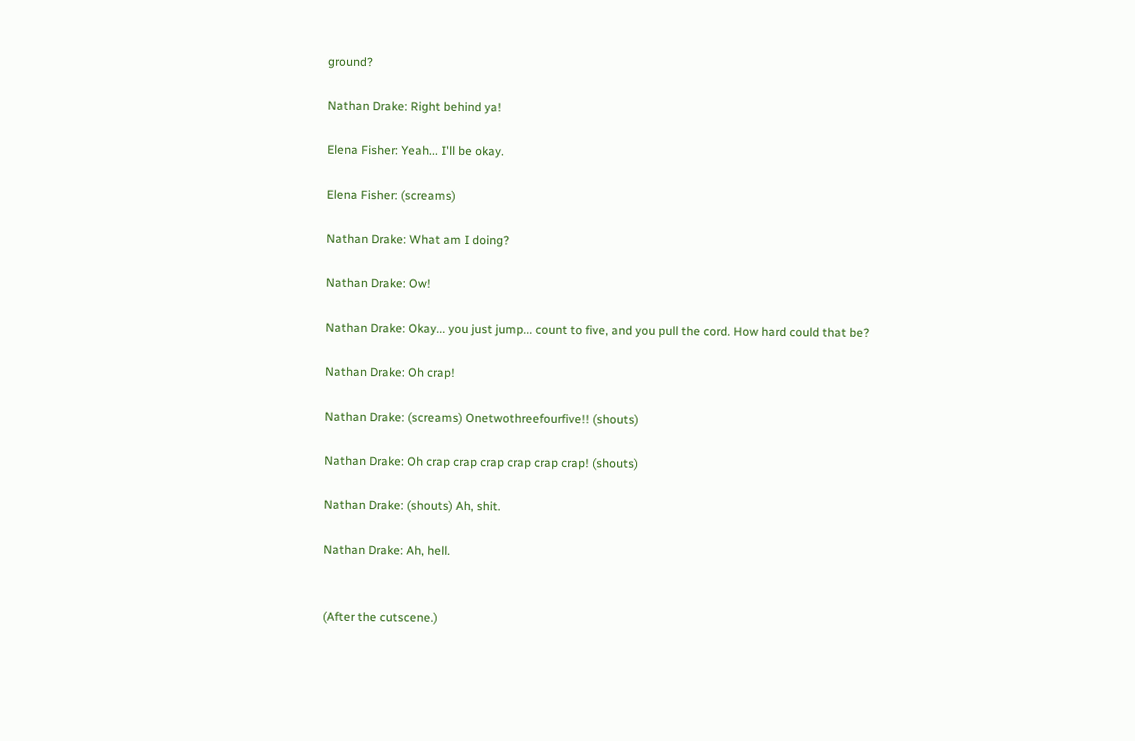ground?

Nathan Drake: Right behind ya!

Elena Fisher: Yeah... I'll be okay.

Elena Fisher: (screams)

Nathan Drake: What am I doing?

Nathan Drake: Ow!

Nathan Drake: Okay... you just jump... count to five, and you pull the cord. How hard could that be?

Nathan Drake: Oh crap!

Nathan Drake: (screams) Onetwothreefourfive!! (shouts)

Nathan Drake: Oh crap crap crap crap crap crap! (shouts)

Nathan Drake: (shouts) Ah, shit.

Nathan Drake: Ah, hell.


(After the cutscene.)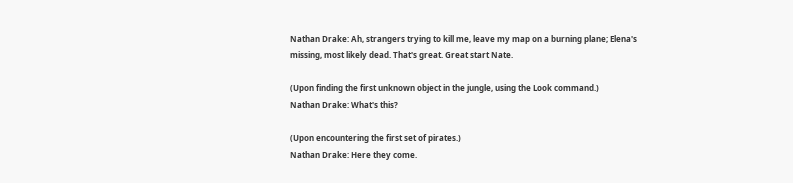Nathan Drake: Ah, strangers trying to kill me, leave my map on a burning plane; Elena's missing, most likely dead. That's great. Great start Nate.

(Upon finding the first unknown object in the jungle, using the Look command.)
Nathan Drake: What's this?

(Upon encountering the first set of pirates.)
Nathan Drake: Here they come.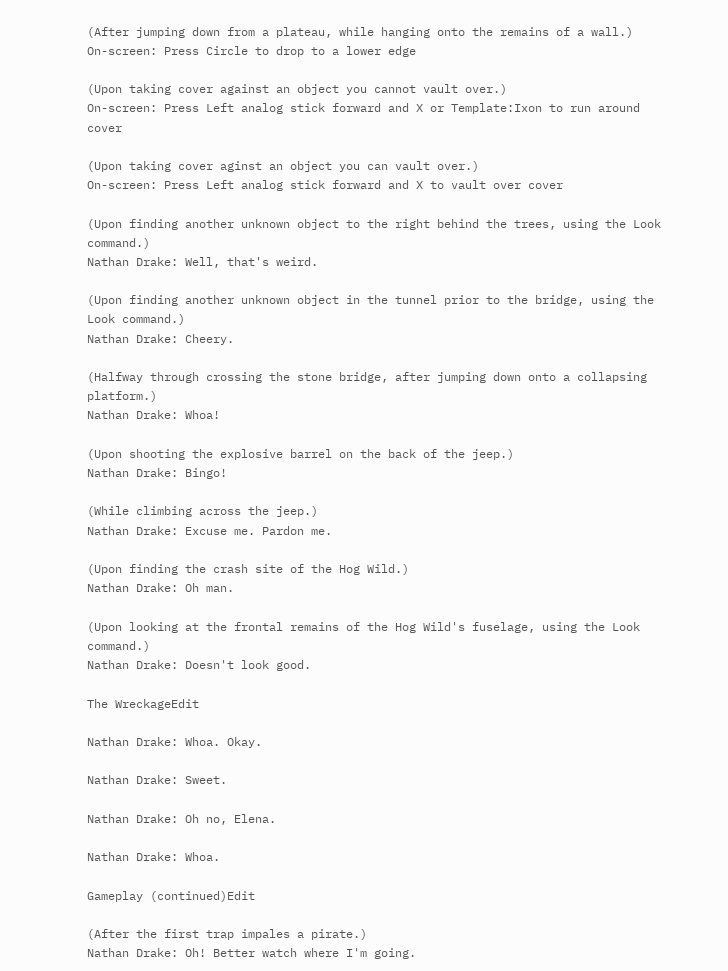(After jumping down from a plateau, while hanging onto the remains of a wall.)
On-screen: Press Circle to drop to a lower edge

(Upon taking cover against an object you cannot vault over.)
On-screen: Press Left analog stick forward and X or Template:Ixon to run around cover

(Upon taking cover aginst an object you can vault over.)
On-screen: Press Left analog stick forward and X to vault over cover

(Upon finding another unknown object to the right behind the trees, using the Look command.)
Nathan Drake: Well, that's weird.

(Upon finding another unknown object in the tunnel prior to the bridge, using the Look command.)
Nathan Drake: Cheery.

(Halfway through crossing the stone bridge, after jumping down onto a collapsing platform.)
Nathan Drake: Whoa!

(Upon shooting the explosive barrel on the back of the jeep.)
Nathan Drake: Bingo!

(While climbing across the jeep.)
Nathan Drake: Excuse me. Pardon me.

(Upon finding the crash site of the Hog Wild.)
Nathan Drake: Oh man.

(Upon looking at the frontal remains of the Hog Wild's fuselage, using the Look command.)
Nathan Drake: Doesn't look good.

The WreckageEdit

Nathan Drake: Whoa. Okay.

Nathan Drake: Sweet.

Nathan Drake: Oh no, Elena.

Nathan Drake: Whoa.

Gameplay (continued)Edit

(After the first trap impales a pirate.)
Nathan Drake: Oh! Better watch where I'm going.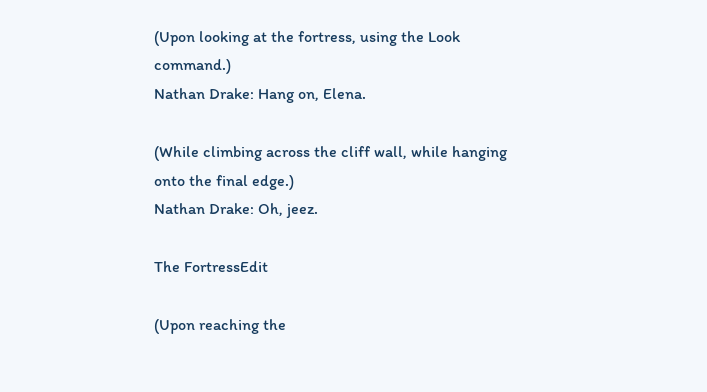(Upon looking at the fortress, using the Look command.)
Nathan Drake: Hang on, Elena.

(While climbing across the cliff wall, while hanging onto the final edge.)
Nathan Drake: Oh, jeez.

The FortressEdit

(Upon reaching the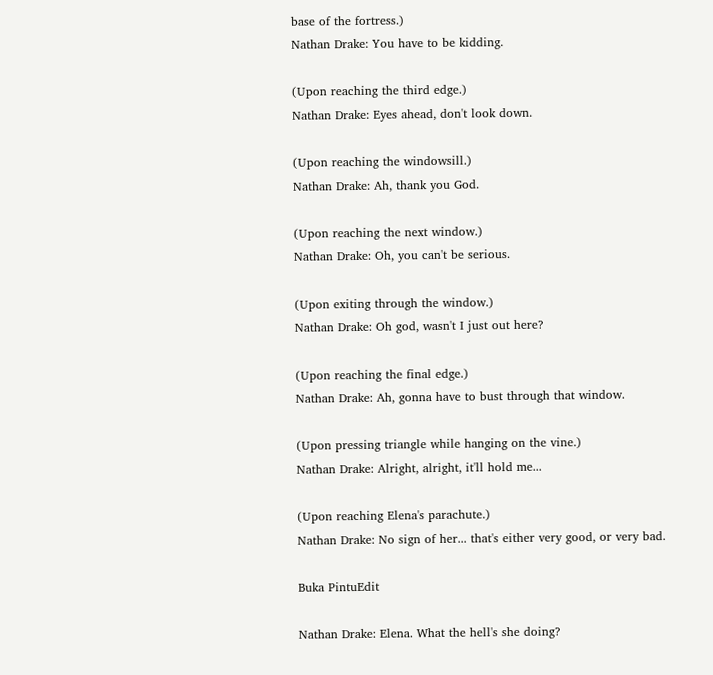base of the fortress.)
Nathan Drake: You have to be kidding.

(Upon reaching the third edge.)
Nathan Drake: Eyes ahead, don't look down.

(Upon reaching the windowsill.)
Nathan Drake: Ah, thank you God.

(Upon reaching the next window.)
Nathan Drake: Oh, you can't be serious.

(Upon exiting through the window.)
Nathan Drake: Oh god, wasn't I just out here?

(Upon reaching the final edge.)
Nathan Drake: Ah, gonna have to bust through that window.

(Upon pressing triangle while hanging on the vine.)
Nathan Drake: Alright, alright, it'll hold me...

(Upon reaching Elena's parachute.)
Nathan Drake: No sign of her... that's either very good, or very bad.

Buka PintuEdit

Nathan Drake: Elena. What the hell's she doing?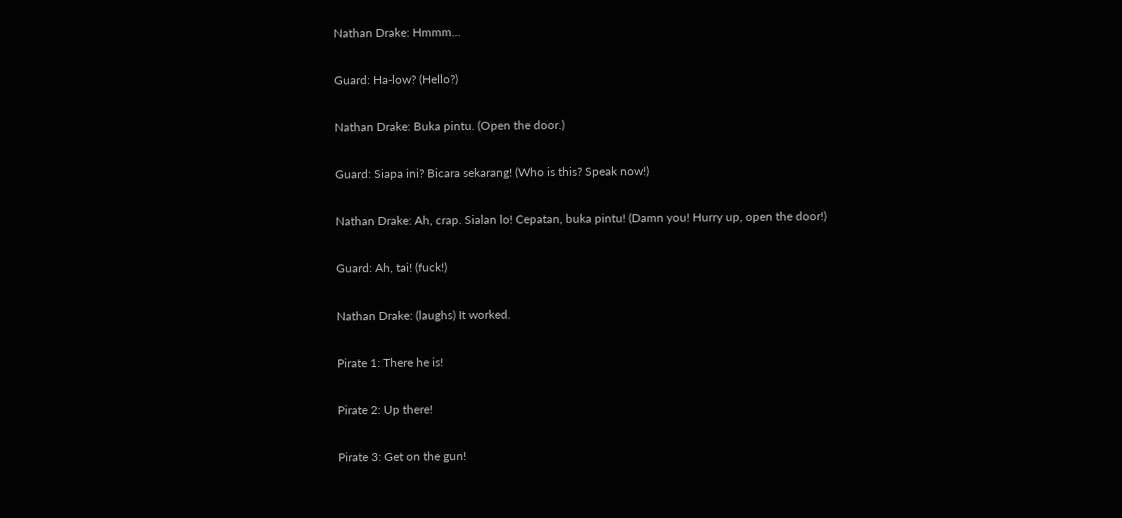Nathan Drake: Hmmm...

Guard: Ha-low? (Hello?)

Nathan Drake: Buka pintu. (Open the door.)

Guard: Siapa ini? Bicara sekarang! (Who is this? Speak now!)

Nathan Drake: Ah, crap. Sialan lo! Cepatan, buka pintu! (Damn you! Hurry up, open the door!)

Guard: Ah, tai! (fuck!)

Nathan Drake: (laughs) It worked.

Pirate 1: There he is!

Pirate 2: Up there!

Pirate 3: Get on the gun!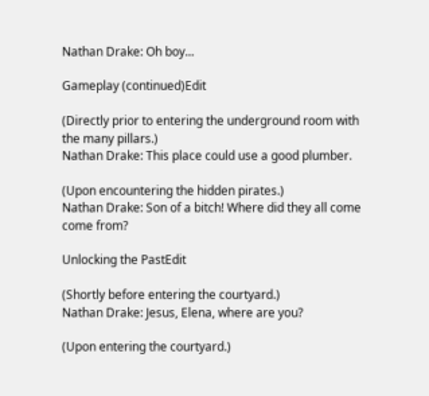Nathan Drake: Oh boy...

Gameplay (continued)Edit

(Directly prior to entering the underground room with the many pillars.)
Nathan Drake: This place could use a good plumber.

(Upon encountering the hidden pirates.)
Nathan Drake: Son of a bitch! Where did they all come come from?

Unlocking the PastEdit

(Shortly before entering the courtyard.)
Nathan Drake: Jesus, Elena, where are you?

(Upon entering the courtyard.)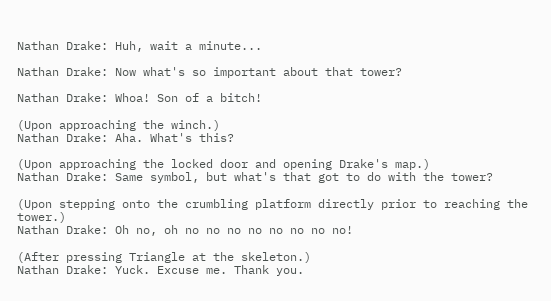Nathan Drake: Huh, wait a minute...

Nathan Drake: Now what's so important about that tower?

Nathan Drake: Whoa! Son of a bitch!

(Upon approaching the winch.)
Nathan Drake: Aha. What's this?

(Upon approaching the locked door and opening Drake's map.)
Nathan Drake: Same symbol, but what's that got to do with the tower?

(Upon stepping onto the crumbling platform directly prior to reaching the tower.)
Nathan Drake: Oh no, oh no no no no no no no no!

(After pressing Triangle at the skeleton.)
Nathan Drake: Yuck. Excuse me. Thank you.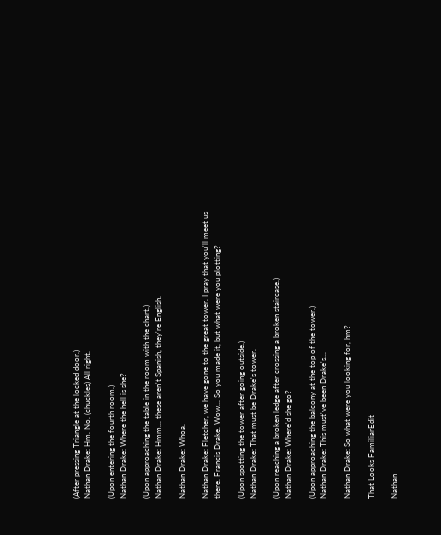(After pressing Triangle at the locked door.)
Nathan Drake: Hm. No. (chuckles) All right.

(Upon entering the fourth room.)
Nathan Drake: Where the hell is she?

(Upon approaching the table in the room with the chart.)
Nathan Drake: Hmm... these aren't Spanish, they're English.

Nathan Drake: Whoa.

Nathan Drake: Fletcher, we have gone to the great tower. I pray that you'll meet us there. Francis Drake. Wow... So you made it, but what were you plotting?

(Upon spotting the tower after going outside.)
Nathan Drake: That must be Drake's tower.

(Upon reaching a broken ledge after crossing a broken staircase.)
Nathan Drake: Where'd she go?

(Upon approaching the balcony at the top of the tower.)
Nathan Drake: This must've been Drake's...

Nathan Drake: So what were you looking for, hm?

That Looks FamiliarEdit

Nathan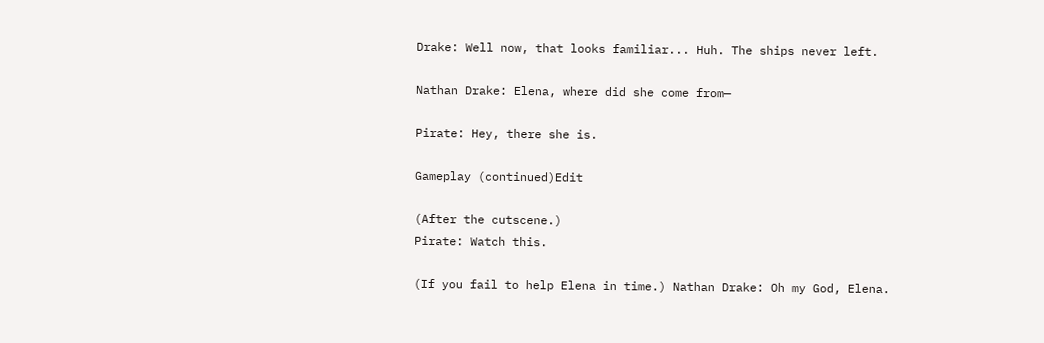Drake: Well now, that looks familiar... Huh. The ships never left.

Nathan Drake: Elena, where did she come from—

Pirate: Hey, there she is.

Gameplay (continued)Edit

(After the cutscene.)
Pirate: Watch this.

(If you fail to help Elena in time.) Nathan Drake: Oh my God, Elena.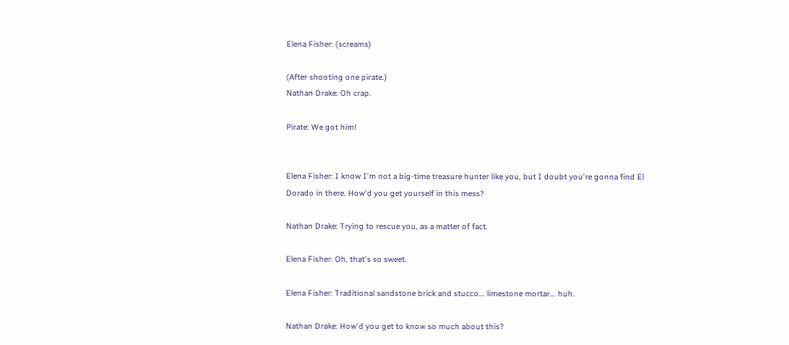Elena Fisher: (screams)

(After shooting one pirate.)
Nathan Drake: Oh crap.

Pirate: We got him!


Elena Fisher: I know I'm not a big-time treasure hunter like you, but I doubt you're gonna find El Dorado in there. How'd you get yourself in this mess?

Nathan Drake: Trying to rescue you, as a matter of fact.

Elena Fisher: Oh, that's so sweet.

Elena Fisher: Traditional sandstone brick and stucco... limestone mortar... huh.

Nathan Drake: How'd you get to know so much about this?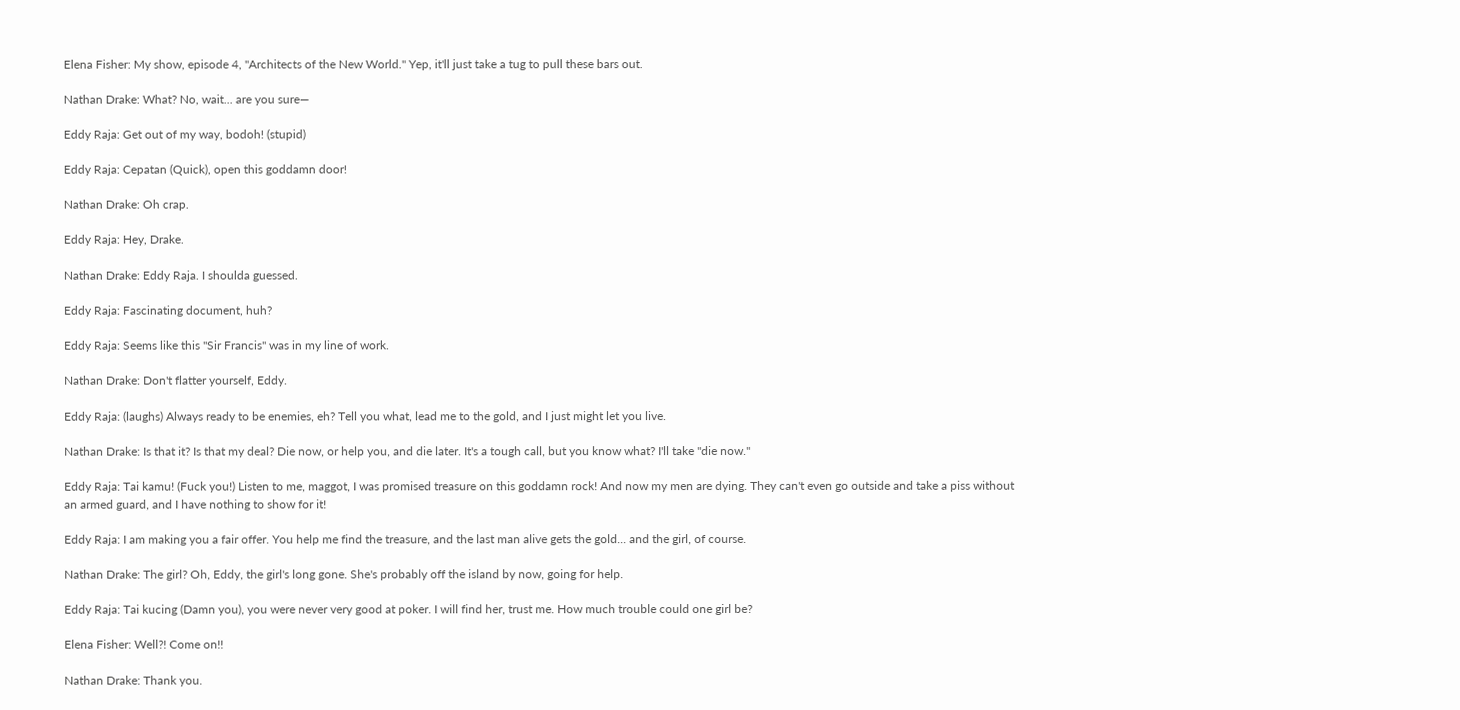Elena Fisher: My show, episode 4, "Architects of the New World." Yep, it'll just take a tug to pull these bars out.

Nathan Drake: What? No, wait... are you sure—

Eddy Raja: Get out of my way, bodoh! (stupid)

Eddy Raja: Cepatan (Quick), open this goddamn door!

Nathan Drake: Oh crap.

Eddy Raja: Hey, Drake.

Nathan Drake: Eddy Raja. I shoulda guessed.

Eddy Raja: Fascinating document, huh?

Eddy Raja: Seems like this "Sir Francis" was in my line of work.

Nathan Drake: Don't flatter yourself, Eddy.

Eddy Raja: (laughs) Always ready to be enemies, eh? Tell you what, lead me to the gold, and I just might let you live.

Nathan Drake: Is that it? Is that my deal? Die now, or help you, and die later. It's a tough call, but you know what? I'll take "die now."

Eddy Raja: Tai kamu! (Fuck you!) Listen to me, maggot, I was promised treasure on this goddamn rock! And now my men are dying. They can't even go outside and take a piss without an armed guard, and I have nothing to show for it!

Eddy Raja: I am making you a fair offer. You help me find the treasure, and the last man alive gets the gold... and the girl, of course.

Nathan Drake: The girl? Oh, Eddy, the girl's long gone. She's probably off the island by now, going for help.

Eddy Raja: Tai kucing (Damn you), you were never very good at poker. I will find her, trust me. How much trouble could one girl be?

Elena Fisher: Well?! Come on!!

Nathan Drake: Thank you.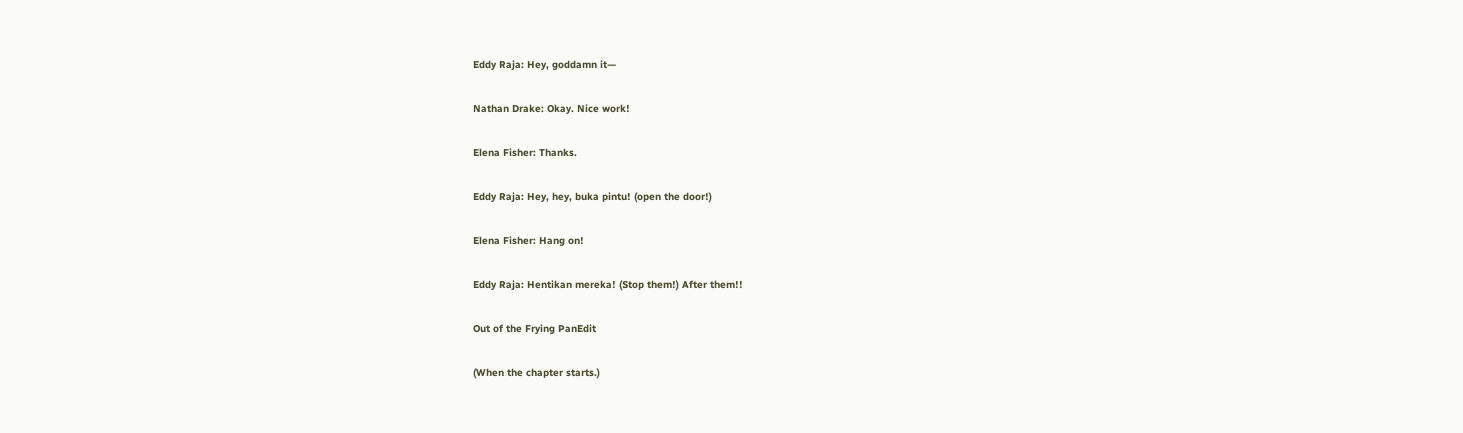Eddy Raja: Hey, goddamn it—

Nathan Drake: Okay. Nice work!

Elena Fisher: Thanks.

Eddy Raja: Hey, hey, buka pintu! (open the door!)

Elena Fisher: Hang on!

Eddy Raja: Hentikan mereka! (Stop them!) After them!!

Out of the Frying PanEdit

(When the chapter starts.)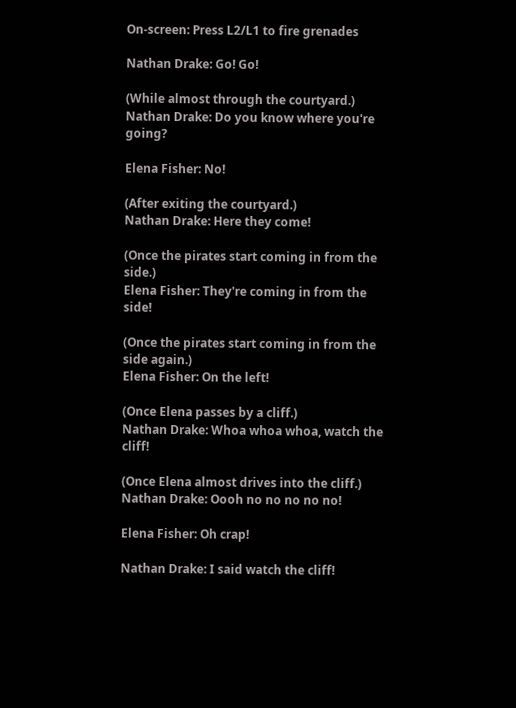On-screen: Press L2/L1 to fire grenades

Nathan Drake: Go! Go!

(While almost through the courtyard.)
Nathan Drake: Do you know where you're going?

Elena Fisher: No!

(After exiting the courtyard.)
Nathan Drake: Here they come!

(Once the pirates start coming in from the side.)
Elena Fisher: They're coming in from the side!

(Once the pirates start coming in from the side again.)
Elena Fisher: On the left!

(Once Elena passes by a cliff.)
Nathan Drake: Whoa whoa whoa, watch the cliff!

(Once Elena almost drives into the cliff.)
Nathan Drake: Oooh no no no no no!

Elena Fisher: Oh crap!

Nathan Drake: I said watch the cliff!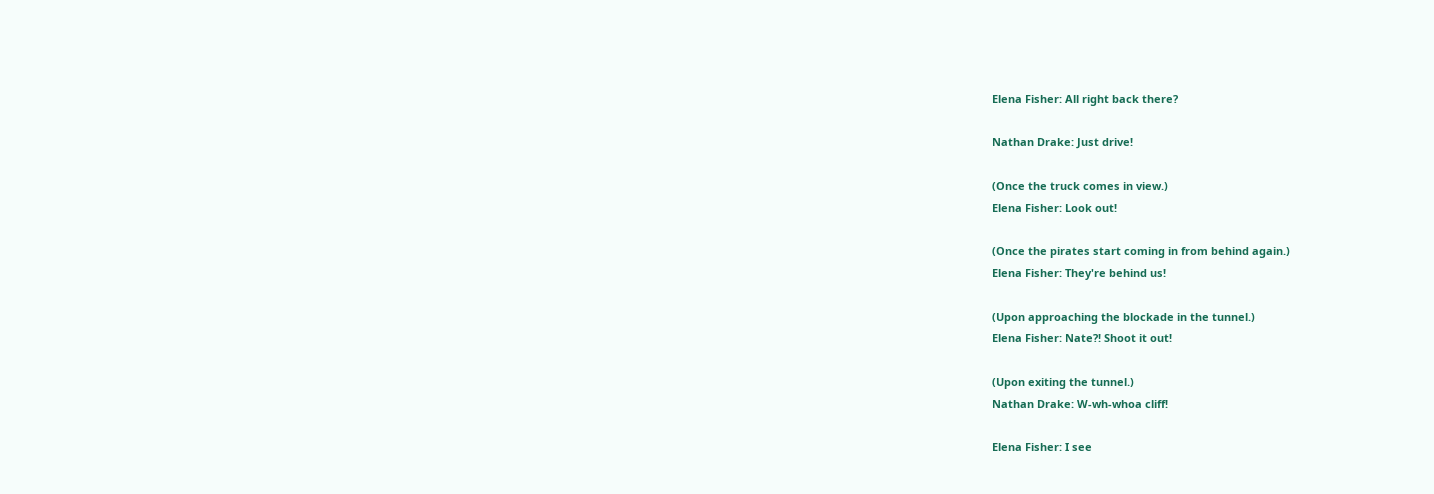Elena Fisher: All right back there?

Nathan Drake: Just drive!

(Once the truck comes in view.)
Elena Fisher: Look out!

(Once the pirates start coming in from behind again.)
Elena Fisher: They're behind us!

(Upon approaching the blockade in the tunnel.)
Elena Fisher: Nate?! Shoot it out!

(Upon exiting the tunnel.)
Nathan Drake: W-wh-whoa cliff!

Elena Fisher: I see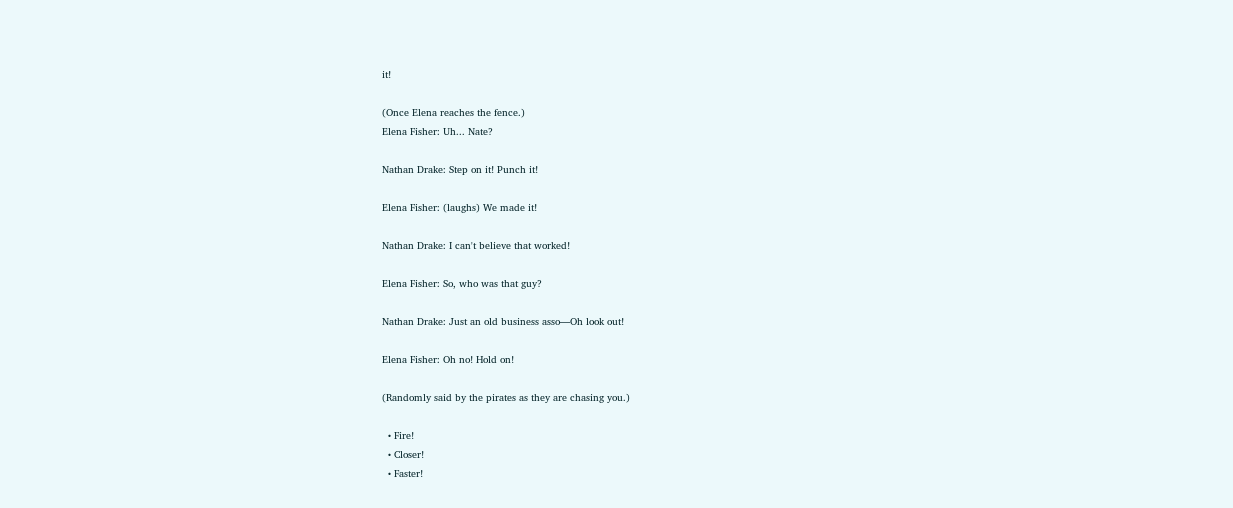it!

(Once Elena reaches the fence.)
Elena Fisher: Uh... Nate?

Nathan Drake: Step on it! Punch it!

Elena Fisher: (laughs) We made it!

Nathan Drake: I can't believe that worked!

Elena Fisher: So, who was that guy?

Nathan Drake: Just an old business asso—Oh look out!

Elena Fisher: Oh no! Hold on!

(Randomly said by the pirates as they are chasing you.)

  • Fire!
  • Closer!
  • Faster!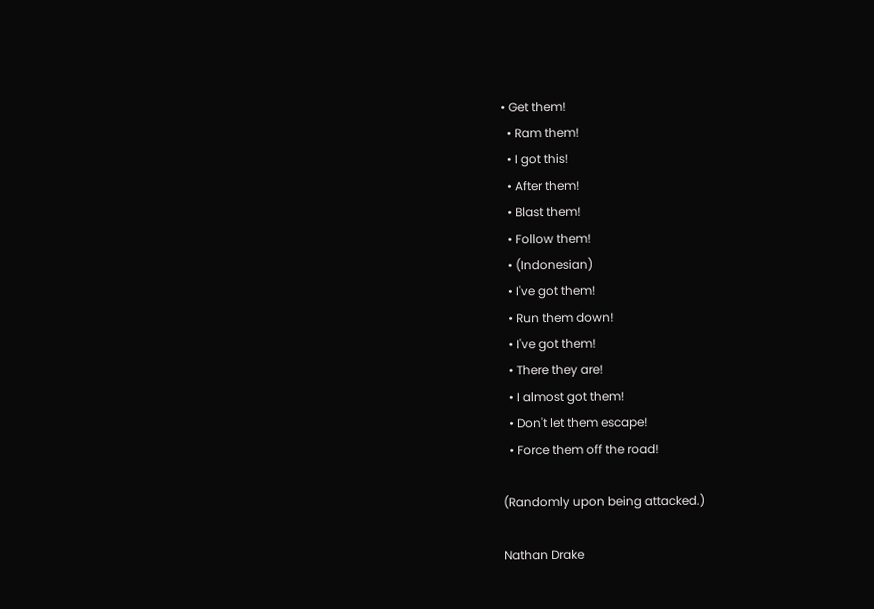• Get them!
  • Ram them!
  • I got this!
  • After them!
  • Blast them!
  • Follow them!
  • (Indonesian)
  • I've got them!
  • Run them down!
  • I've got them!
  • There they are!
  • I almost got them!
  • Don't let them escape!
  • Force them off the road!

(Randomly upon being attacked.)

Nathan Drake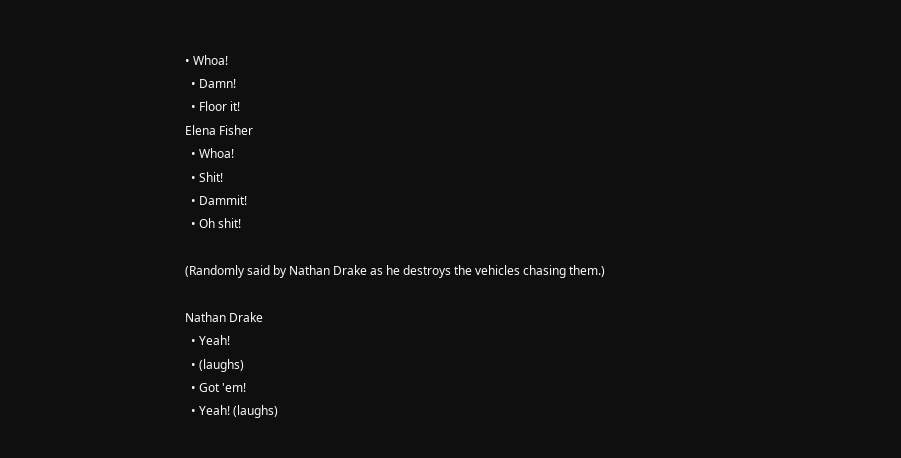• Whoa!
  • Damn!
  • Floor it!
Elena Fisher
  • Whoa!
  • Shit!
  • Dammit!
  • Oh shit!

(Randomly said by Nathan Drake as he destroys the vehicles chasing them.)

Nathan Drake
  • Yeah!
  • (laughs)
  • Got 'em!
  • Yeah! (laughs)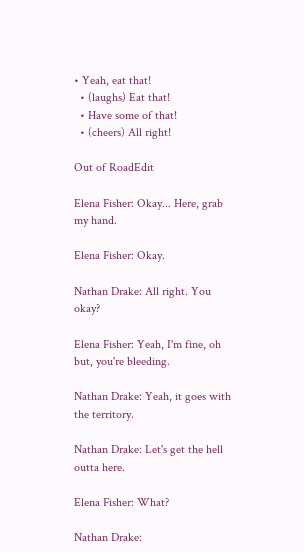• Yeah, eat that!
  • (laughs) Eat that!
  • Have some of that!
  • (cheers) All right!

Out of RoadEdit

Elena Fisher: Okay... Here, grab my hand.

Elena Fisher: Okay.

Nathan Drake: All right. You okay?

Elena Fisher: Yeah, I'm fine, oh but, you're bleeding.

Nathan Drake: Yeah, it goes with the territory.

Nathan Drake: Let's get the hell outta here.

Elena Fisher: What?

Nathan Drake: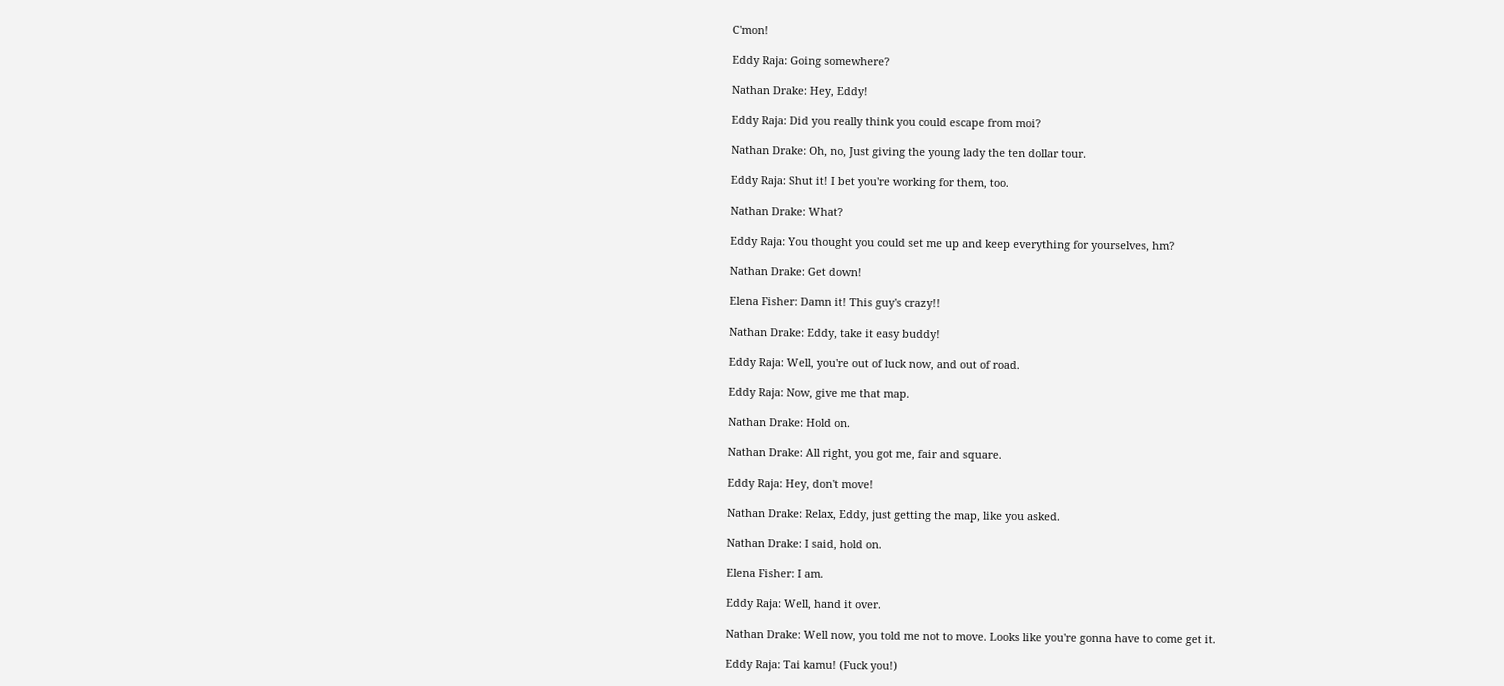C'mon!

Eddy Raja: Going somewhere?

Nathan Drake: Hey, Eddy!

Eddy Raja: Did you really think you could escape from moi?

Nathan Drake: Oh, no, Just giving the young lady the ten dollar tour.

Eddy Raja: Shut it! I bet you're working for them, too.

Nathan Drake: What?

Eddy Raja: You thought you could set me up and keep everything for yourselves, hm?

Nathan Drake: Get down!

Elena Fisher: Damn it! This guy's crazy!!

Nathan Drake: Eddy, take it easy buddy!

Eddy Raja: Well, you're out of luck now, and out of road.

Eddy Raja: Now, give me that map.

Nathan Drake: Hold on.

Nathan Drake: All right, you got me, fair and square.

Eddy Raja: Hey, don't move!

Nathan Drake: Relax, Eddy, just getting the map, like you asked.

Nathan Drake: I said, hold on.

Elena Fisher: I am.

Eddy Raja: Well, hand it over.

Nathan Drake: Well now, you told me not to move. Looks like you're gonna have to come get it.

Eddy Raja: Tai kamu! (Fuck you!)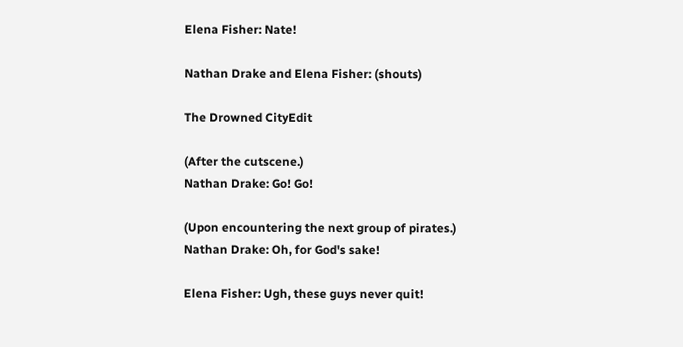Elena Fisher: Nate!

Nathan Drake and Elena Fisher: (shouts)

The Drowned CityEdit

(After the cutscene.)
Nathan Drake: Go! Go!

(Upon encountering the next group of pirates.)
Nathan Drake: Oh, for God's sake!

Elena Fisher: Ugh, these guys never quit!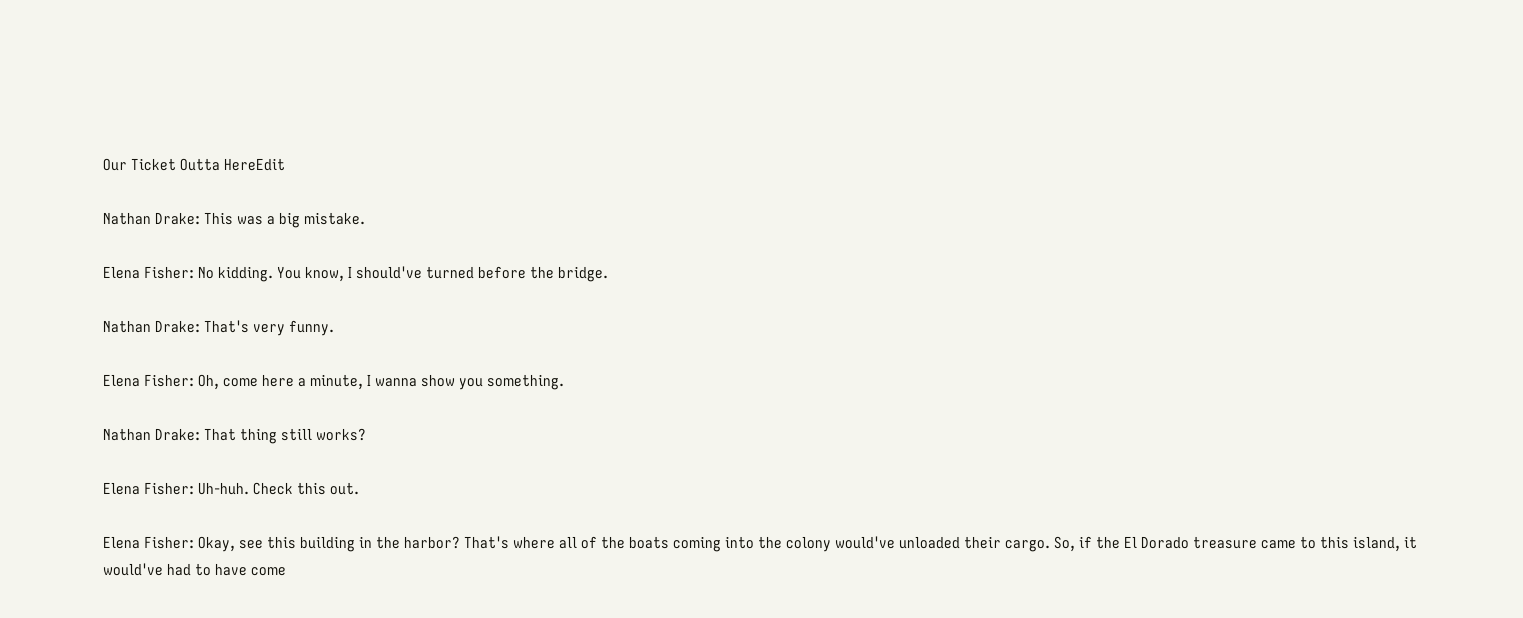Our Ticket Outta HereEdit

Nathan Drake: This was a big mistake.

Elena Fisher: No kidding. You know, I should've turned before the bridge.

Nathan Drake: That's very funny.

Elena Fisher: Oh, come here a minute, I wanna show you something.

Nathan Drake: That thing still works?

Elena Fisher: Uh-huh. Check this out.

Elena Fisher: Okay, see this building in the harbor? That's where all of the boats coming into the colony would've unloaded their cargo. So, if the El Dorado treasure came to this island, it would've had to have come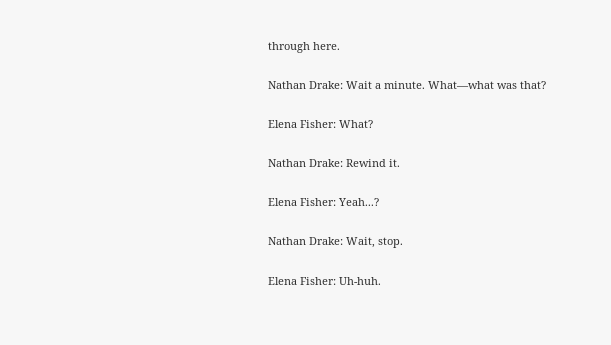through here.

Nathan Drake: Wait a minute. What—what was that?

Elena Fisher: What?

Nathan Drake: Rewind it.

Elena Fisher: Yeah...?

Nathan Drake: Wait, stop.

Elena Fisher: Uh-huh.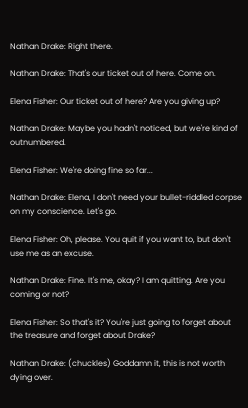Nathan Drake: Right there.

Nathan Drake: That's our ticket out of here. Come on.

Elena Fisher: Our ticket out of here? Are you giving up?

Nathan Drake: Maybe you hadn't noticed, but we're kind of outnumbered.

Elena Fisher: We're doing fine so far...

Nathan Drake: Elena, I don't need your bullet-riddled corpse on my conscience. Let's go.

Elena Fisher: Oh, please. You quit if you want to, but don't use me as an excuse.

Nathan Drake: Fine. It's me, okay? I am quitting. Are you coming or not?

Elena Fisher: So that's it? You're just going to forget about the treasure and forget about Drake?

Nathan Drake: (chuckles) Goddamn it, this is not worth dying over.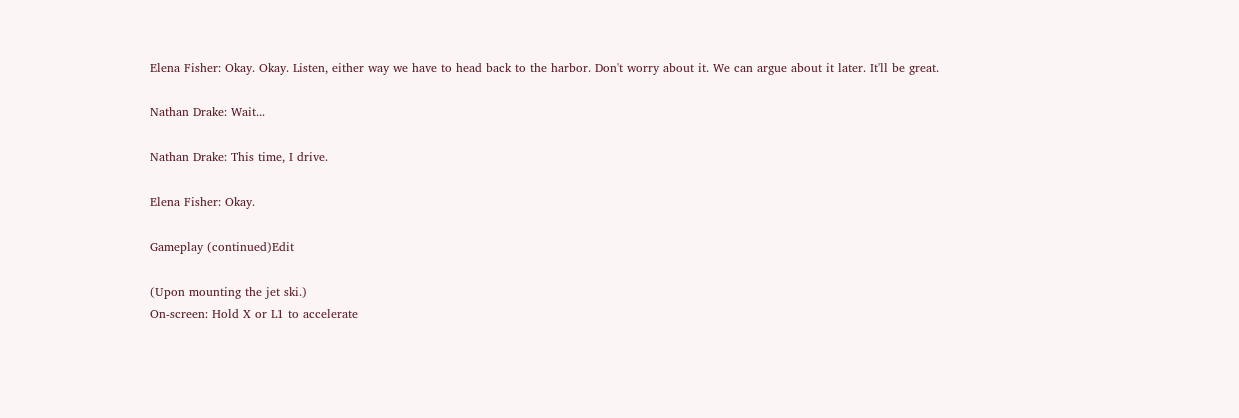Elena Fisher: Okay. Okay. Listen, either way we have to head back to the harbor. Don't worry about it. We can argue about it later. It'll be great.

Nathan Drake: Wait...

Nathan Drake: This time, I drive.

Elena Fisher: Okay.

Gameplay (continued)Edit

(Upon mounting the jet ski.)
On-screen: Hold X or L1 to accelerate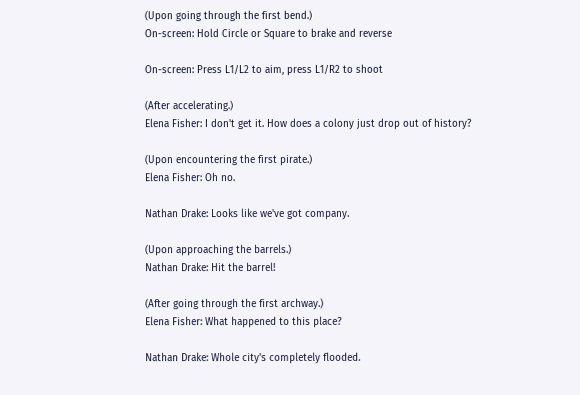(Upon going through the first bend.)
On-screen: Hold Circle or Square to brake and reverse

On-screen: Press L1/L2 to aim, press L1/R2 to shoot

(After accelerating.)
Elena Fisher: I don't get it. How does a colony just drop out of history?

(Upon encountering the first pirate.)
Elena Fisher: Oh no.

Nathan Drake: Looks like we've got company.

(Upon approaching the barrels.)
Nathan Drake: Hit the barrel!

(After going through the first archway.)
Elena Fisher: What happened to this place?

Nathan Drake: Whole city's completely flooded.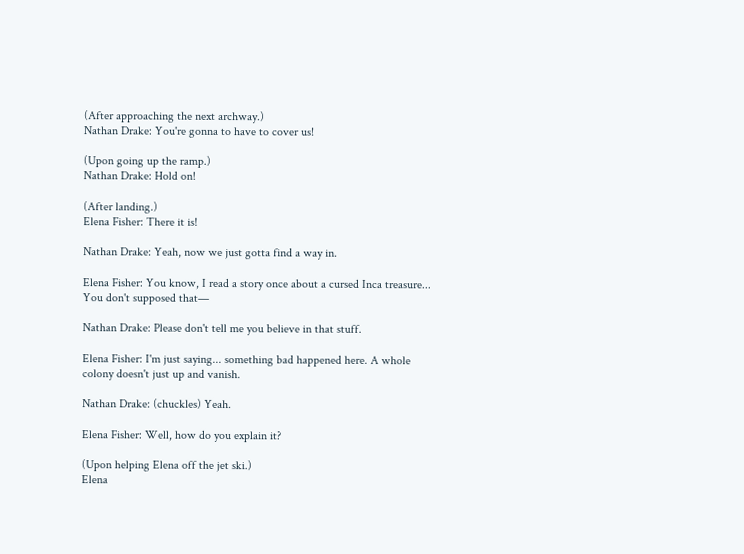(After approaching the next archway.)
Nathan Drake: You're gonna to have to cover us!

(Upon going up the ramp.)
Nathan Drake: Hold on!

(After landing.)
Elena Fisher: There it is!

Nathan Drake: Yeah, now we just gotta find a way in.

Elena Fisher: You know, I read a story once about a cursed Inca treasure... You don't supposed that—

Nathan Drake: Please don't tell me you believe in that stuff.

Elena Fisher: I'm just saying... something bad happened here. A whole colony doesn't just up and vanish.

Nathan Drake: (chuckles) Yeah.

Elena Fisher: Well, how do you explain it?

(Upon helping Elena off the jet ski.)
Elena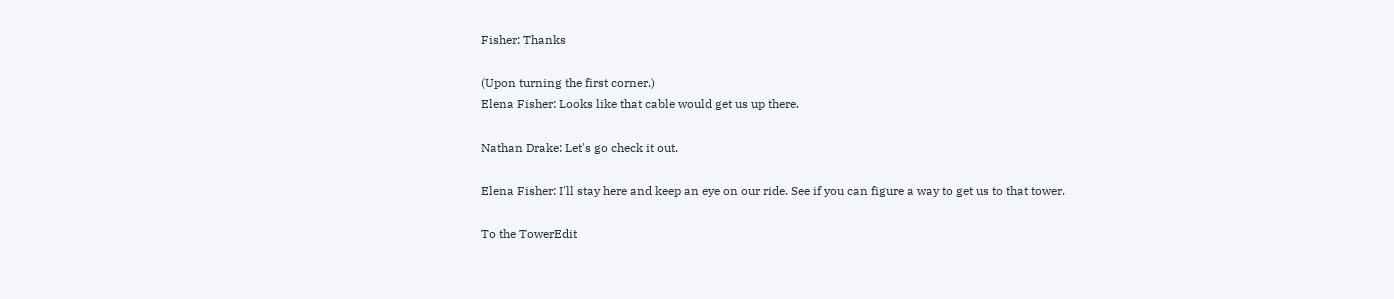Fisher: Thanks

(Upon turning the first corner.)
Elena Fisher: Looks like that cable would get us up there.

Nathan Drake: Let's go check it out.

Elena Fisher: I'll stay here and keep an eye on our ride. See if you can figure a way to get us to that tower.

To the TowerEdit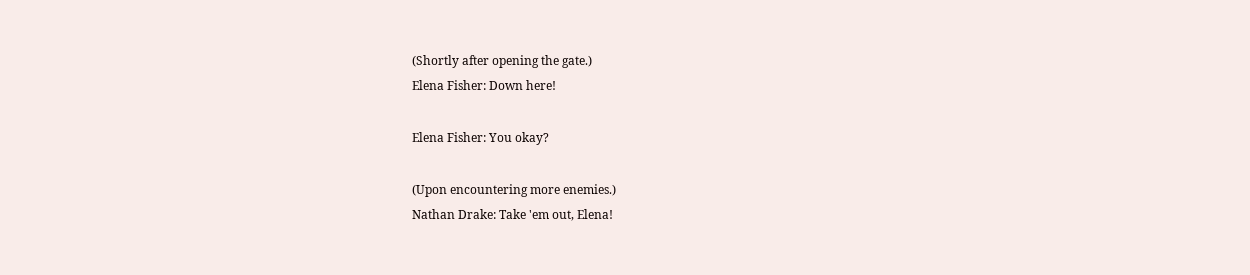(Shortly after opening the gate.)
Elena Fisher: Down here!

Elena Fisher: You okay?

(Upon encountering more enemies.)
Nathan Drake: Take 'em out, Elena!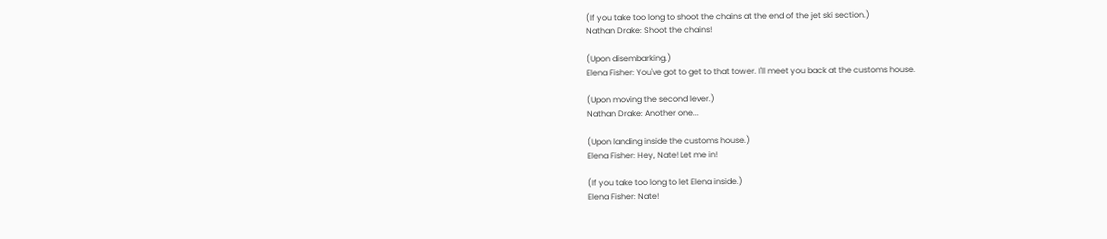(If you take too long to shoot the chains at the end of the jet ski section.)
Nathan Drake: Shoot the chains!

(Upon disembarking.)
Elena Fisher: You've got to get to that tower. I'll meet you back at the customs house.

(Upon moving the second lever.)
Nathan Drake: Another one...

(Upon landing inside the customs house.)
Elena Fisher: Hey, Nate! Let me in!

(If you take too long to let Elena inside.)
Elena Fisher: Nate!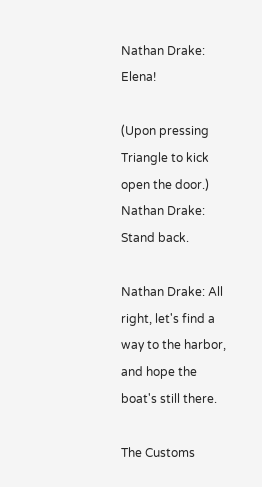Nathan Drake: Elena!

(Upon pressing Triangle to kick open the door.)
Nathan Drake: Stand back.

Nathan Drake: All right, let's find a way to the harbor, and hope the boat's still there.

The Customs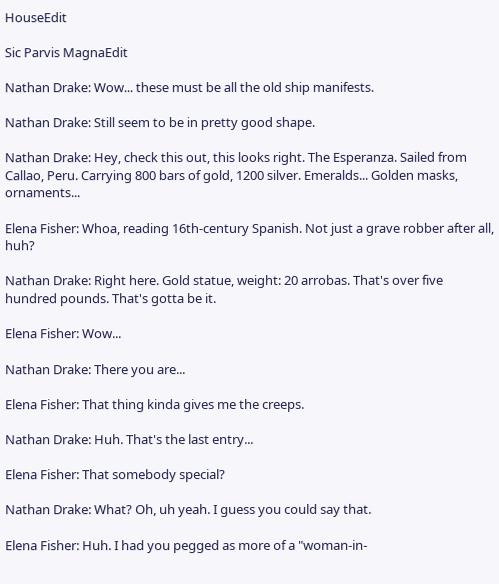HouseEdit

Sic Parvis MagnaEdit

Nathan Drake: Wow... these must be all the old ship manifests.

Nathan Drake: Still seem to be in pretty good shape.

Nathan Drake: Hey, check this out, this looks right. The Esperanza. Sailed from Callao, Peru. Carrying 800 bars of gold, 1200 silver. Emeralds... Golden masks, ornaments...

Elena Fisher: Whoa, reading 16th-century Spanish. Not just a grave robber after all, huh?

Nathan Drake: Right here. Gold statue, weight: 20 arrobas. That's over five hundred pounds. That's gotta be it.

Elena Fisher: Wow...

Nathan Drake: There you are...

Elena Fisher: That thing kinda gives me the creeps.

Nathan Drake: Huh. That's the last entry...

Elena Fisher: That somebody special?

Nathan Drake: What? Oh, uh yeah. I guess you could say that.

Elena Fisher: Huh. I had you pegged as more of a "woman-in-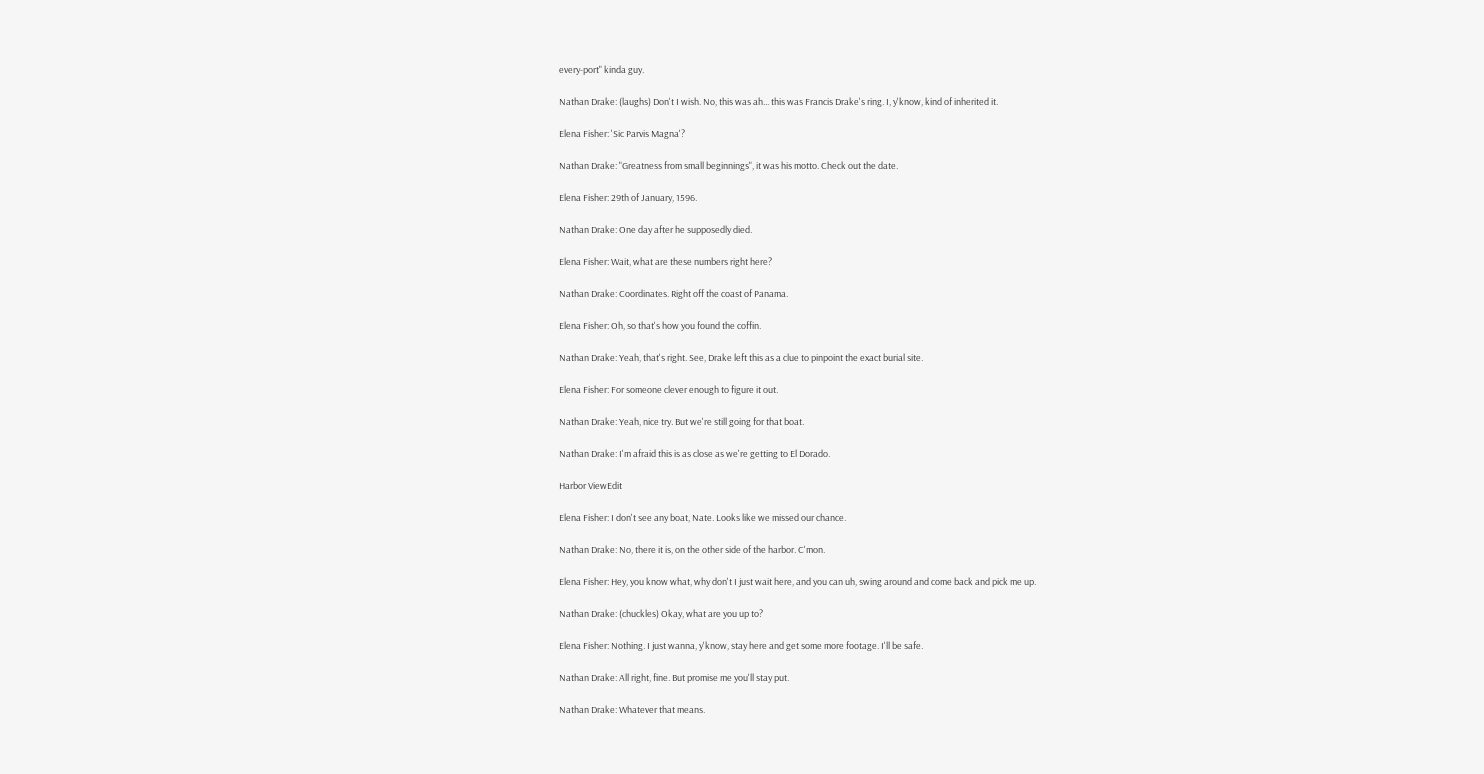every-port" kinda guy.

Nathan Drake: (laughs) Don't I wish. No, this was ah... this was Francis Drake's ring. I, y'know, kind of inherited it.

Elena Fisher: 'Sic Parvis Magna'?

Nathan Drake: "Greatness from small beginnings", it was his motto. Check out the date.

Elena Fisher: 29th of January, 1596.

Nathan Drake: One day after he supposedly died.

Elena Fisher: Wait, what are these numbers right here?

Nathan Drake: Coordinates. Right off the coast of Panama.

Elena Fisher: Oh, so that's how you found the coffin.

Nathan Drake: Yeah, that's right. See, Drake left this as a clue to pinpoint the exact burial site.

Elena Fisher: For someone clever enough to figure it out.

Nathan Drake: Yeah, nice try. But we're still going for that boat.

Nathan Drake: I'm afraid this is as close as we're getting to El Dorado.

Harbor ViewEdit

Elena Fisher: I don't see any boat, Nate. Looks like we missed our chance.

Nathan Drake: No, there it is, on the other side of the harbor. C'mon.

Elena Fisher: Hey, you know what, why don't I just wait here, and you can uh, swing around and come back and pick me up.

Nathan Drake: (chuckles) Okay, what are you up to?

Elena Fisher: Nothing. I just wanna, y'know, stay here and get some more footage. I'll be safe.

Nathan Drake: All right, fine. But promise me you'll stay put.

Nathan Drake: Whatever that means.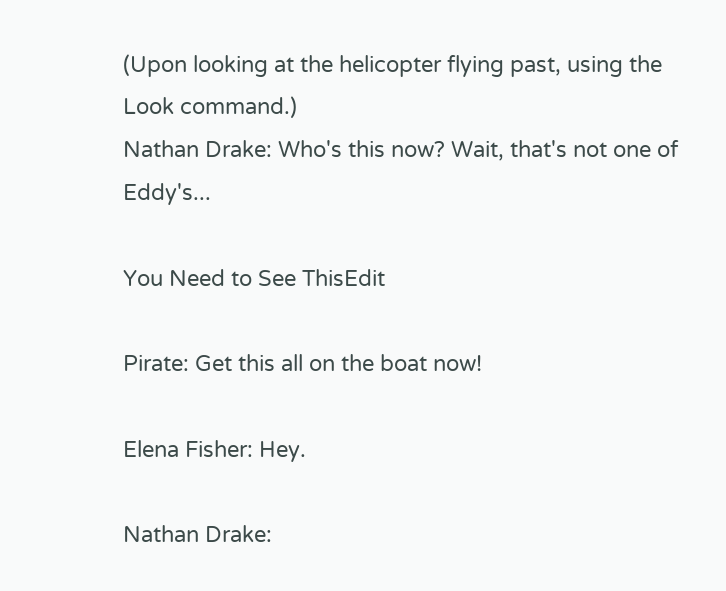(Upon looking at the helicopter flying past, using the Look command.)
Nathan Drake: Who's this now? Wait, that's not one of Eddy's...

You Need to See ThisEdit

Pirate: Get this all on the boat now!

Elena Fisher: Hey.

Nathan Drake: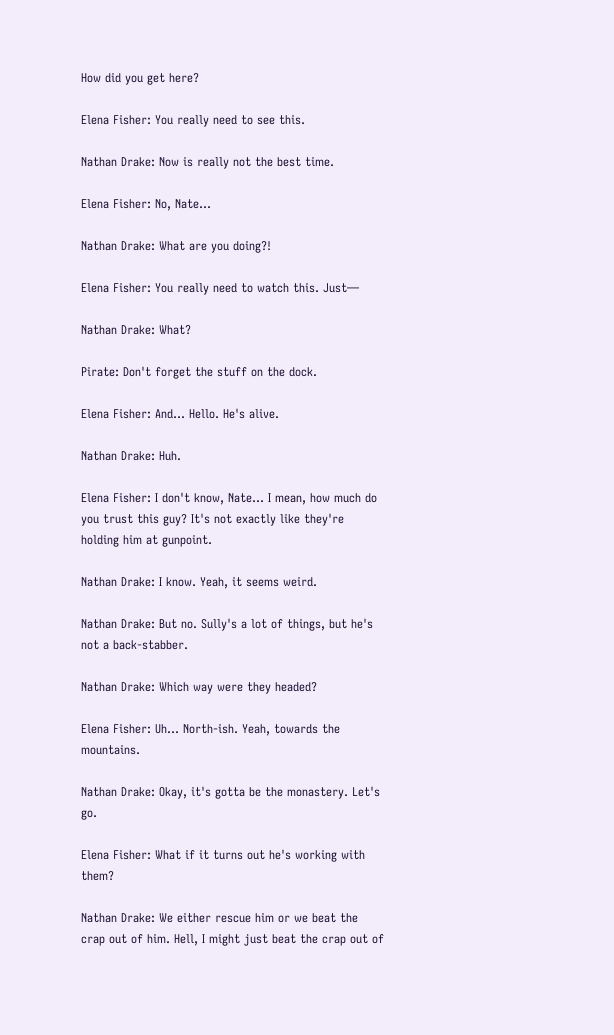How did you get here?

Elena Fisher: You really need to see this.

Nathan Drake: Now is really not the best time.

Elena Fisher: No, Nate...

Nathan Drake: What are you doing?!

Elena Fisher: You really need to watch this. Just—

Nathan Drake: What?

Pirate: Don't forget the stuff on the dock.

Elena Fisher: And... Hello. He's alive.

Nathan Drake: Huh.

Elena Fisher: I don't know, Nate... I mean, how much do you trust this guy? It's not exactly like they're holding him at gunpoint.

Nathan Drake: I know. Yeah, it seems weird.

Nathan Drake: But no. Sully's a lot of things, but he's not a back-stabber.

Nathan Drake: Which way were they headed?

Elena Fisher: Uh... North-ish. Yeah, towards the mountains.

Nathan Drake: Okay, it's gotta be the monastery. Let's go.

Elena Fisher: What if it turns out he's working with them?

Nathan Drake: We either rescue him or we beat the crap out of him. Hell, I might just beat the crap out of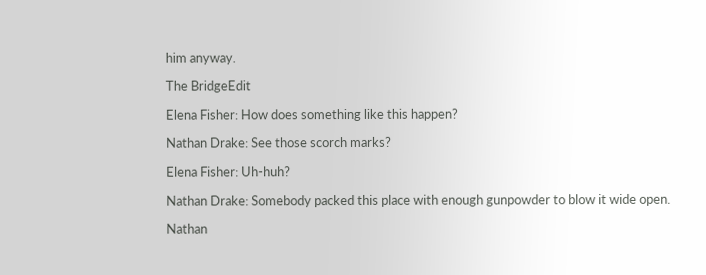him anyway.

The BridgeEdit

Elena Fisher: How does something like this happen?

Nathan Drake: See those scorch marks?

Elena Fisher: Uh-huh?

Nathan Drake: Somebody packed this place with enough gunpowder to blow it wide open.

Nathan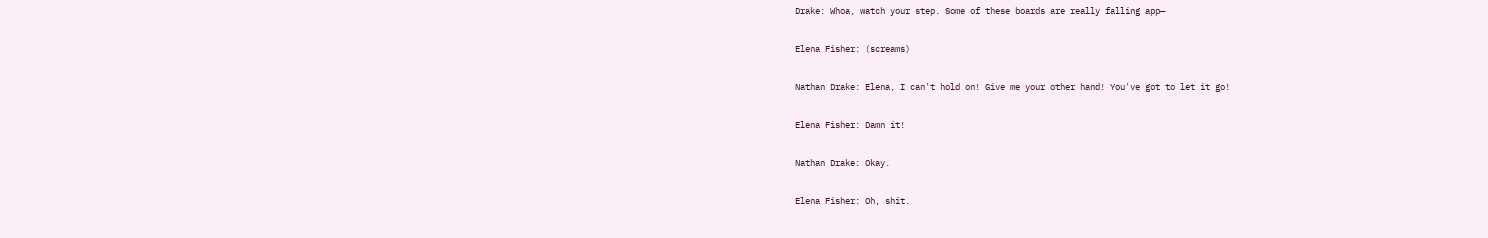Drake: Whoa, watch your step. Some of these boards are really falling app—

Elena Fisher: (screams)

Nathan Drake: Elena, I can't hold on! Give me your other hand! You've got to let it go!

Elena Fisher: Damn it!

Nathan Drake: Okay.

Elena Fisher: Oh, shit.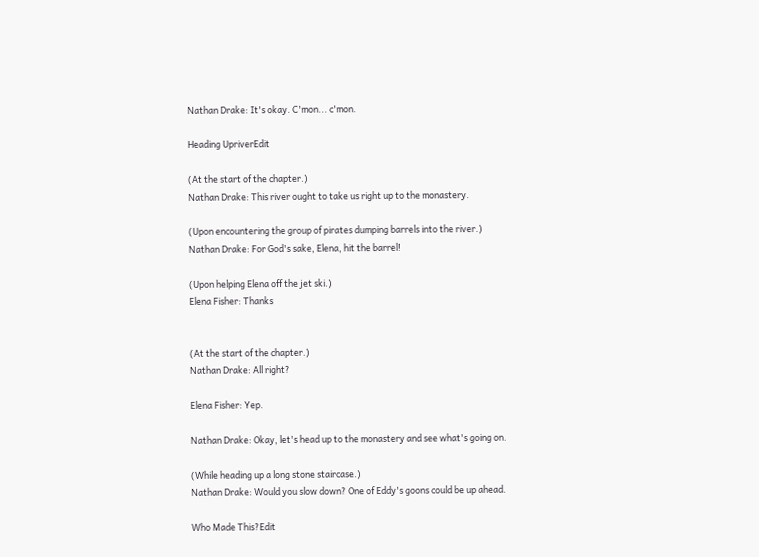Nathan Drake: It's okay. C'mon... c'mon.

Heading UpriverEdit

(At the start of the chapter.)
Nathan Drake: This river ought to take us right up to the monastery.

(Upon encountering the group of pirates dumping barrels into the river.)
Nathan Drake: For God's sake, Elena, hit the barrel!

(Upon helping Elena off the jet ski.)
Elena Fisher: Thanks


(At the start of the chapter.)
Nathan Drake: All right?

Elena Fisher: Yep.

Nathan Drake: Okay, let's head up to the monastery and see what's going on.

(While heading up a long stone staircase.)
Nathan Drake: Would you slow down? One of Eddy's goons could be up ahead.

Who Made This?Edit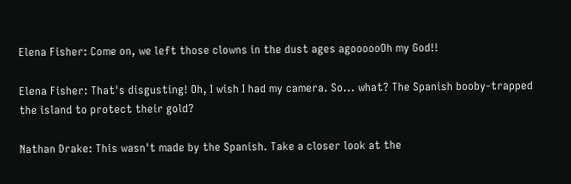Elena Fisher: Come on, we left those clowns in the dust ages agoooooOh my God!!

Elena Fisher: That's disgusting! Oh, I wish I had my camera. So... what? The Spanish booby-trapped the island to protect their gold?

Nathan Drake: This wasn't made by the Spanish. Take a closer look at the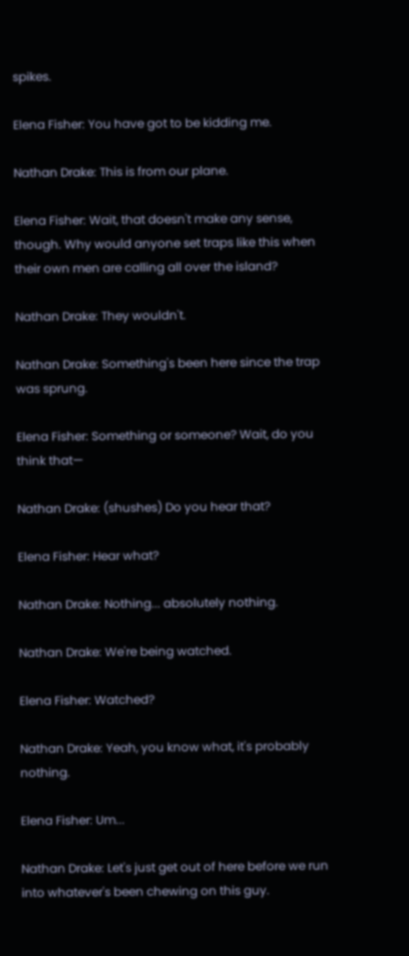spikes.

Elena Fisher: You have got to be kidding me.

Nathan Drake: This is from our plane.

Elena Fisher: Wait, that doesn't make any sense, though. Why would anyone set traps like this when their own men are calling all over the island?

Nathan Drake: They wouldn't.

Nathan Drake: Something's been here since the trap was sprung.

Elena Fisher: Something or someone? Wait, do you think that—

Nathan Drake: (shushes) Do you hear that?

Elena Fisher: Hear what?

Nathan Drake: Nothing... absolutely nothing.

Nathan Drake: We're being watched.

Elena Fisher: Watched?

Nathan Drake: Yeah, you know what, it's probably nothing.

Elena Fisher: Um...

Nathan Drake: Let's just get out of here before we run into whatever's been chewing on this guy.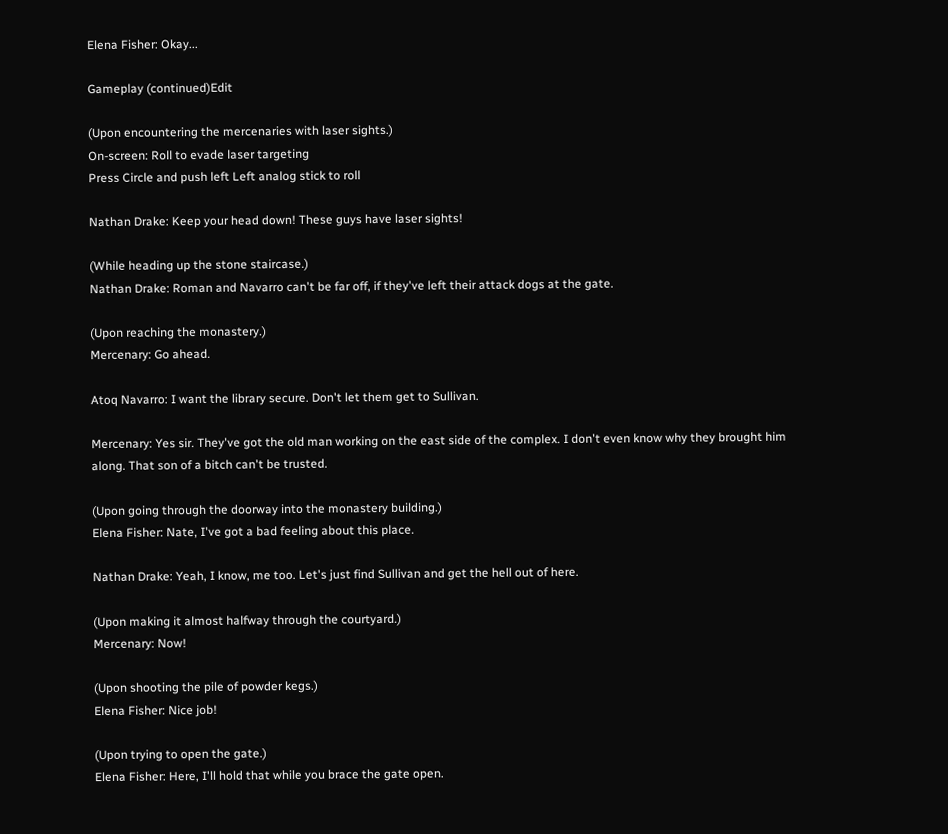Elena Fisher: Okay...

Gameplay (continued)Edit

(Upon encountering the mercenaries with laser sights.)
On-screen: Roll to evade laser targeting
Press Circle and push left Left analog stick to roll

Nathan Drake: Keep your head down! These guys have laser sights!

(While heading up the stone staircase.)
Nathan Drake: Roman and Navarro can't be far off, if they've left their attack dogs at the gate.

(Upon reaching the monastery.)
Mercenary: Go ahead.

Atoq Navarro: I want the library secure. Don't let them get to Sullivan.

Mercenary: Yes sir. They've got the old man working on the east side of the complex. I don't even know why they brought him along. That son of a bitch can't be trusted.

(Upon going through the doorway into the monastery building.)
Elena Fisher: Nate, I've got a bad feeling about this place.

Nathan Drake: Yeah, I know, me too. Let's just find Sullivan and get the hell out of here.

(Upon making it almost halfway through the courtyard.)
Mercenary: Now!

(Upon shooting the pile of powder kegs.)
Elena Fisher: Nice job!

(Upon trying to open the gate.)
Elena Fisher: Here, I'll hold that while you brace the gate open.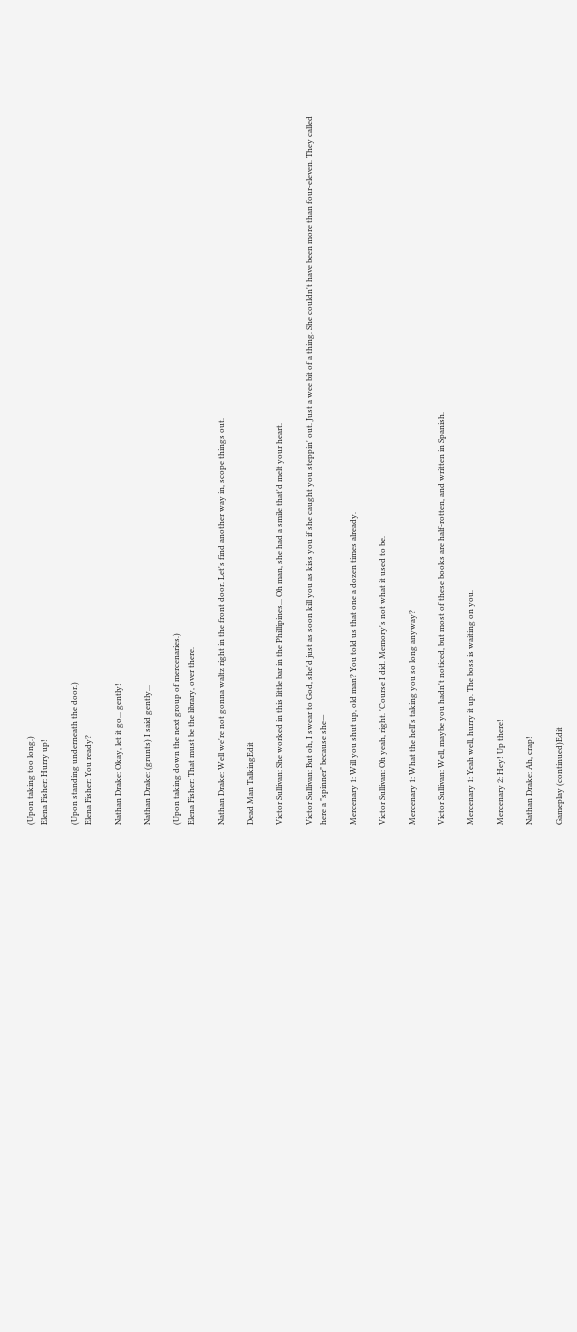(Upon taking too long.)
Elena Fisher: Hurry up!

(Upon standing underneath the door.)
Elena Fisher: You ready?

Nathan Drake: Okay, let it go... gently!

Nathan Drake: (grunts) I said gently...

(Upon taking down the next group of mercenaries.)
Elena Fisher: That must be the library, over there.

Nathan Drake: Well we're not gonna waltz right in the front door. Let's find another way in, scope things out.

Dead Man TalkingEdit

Victor Sullivan: She worked in this little bar in the Phillipines... Oh man, she had a smile that'd melt your heart.

Victor Sullivan: But oh, I swear to God, she'd just as soon kill you as kiss you if she caught you steppin' out. Just a wee bit of a thing. She couldn't have been more than four-eleven. They called here a "spinner" because she—

Mercenary 1: Will you shut up, old man? You told us that one a dozen times already.

Victor Sullivan: Oh yeah, right. 'Course I did. Memory's not what it used to be.

Mercenary 1: What the hell's taking you so long anyway?

Victor Sullivan: Well, maybe you hadn't noticed, but most of these books are half-rotten, and written in Spanish.

Mercenary 1: Yeah well, hurry it up. The boss is waiting on you.

Mercenary 2: Hey! Up there!

Nathan Drake: Ah, crap!

Gameplay (continued)Edit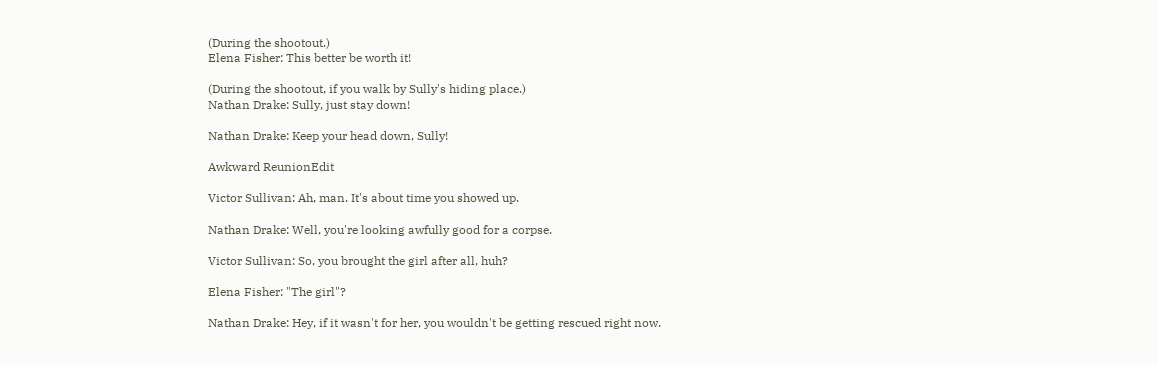(During the shootout.)
Elena Fisher: This better be worth it!

(During the shootout, if you walk by Sully's hiding place.)
Nathan Drake: Sully, just stay down!

Nathan Drake: Keep your head down, Sully!

Awkward ReunionEdit

Victor Sullivan: Ah, man. It's about time you showed up.

Nathan Drake: Well, you're looking awfully good for a corpse.

Victor Sullivan: So, you brought the girl after all, huh?

Elena Fisher: "The girl"?

Nathan Drake: Hey, if it wasn't for her, you wouldn't be getting rescued right now.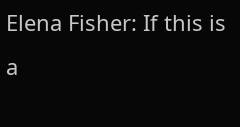Elena Fisher: If this is a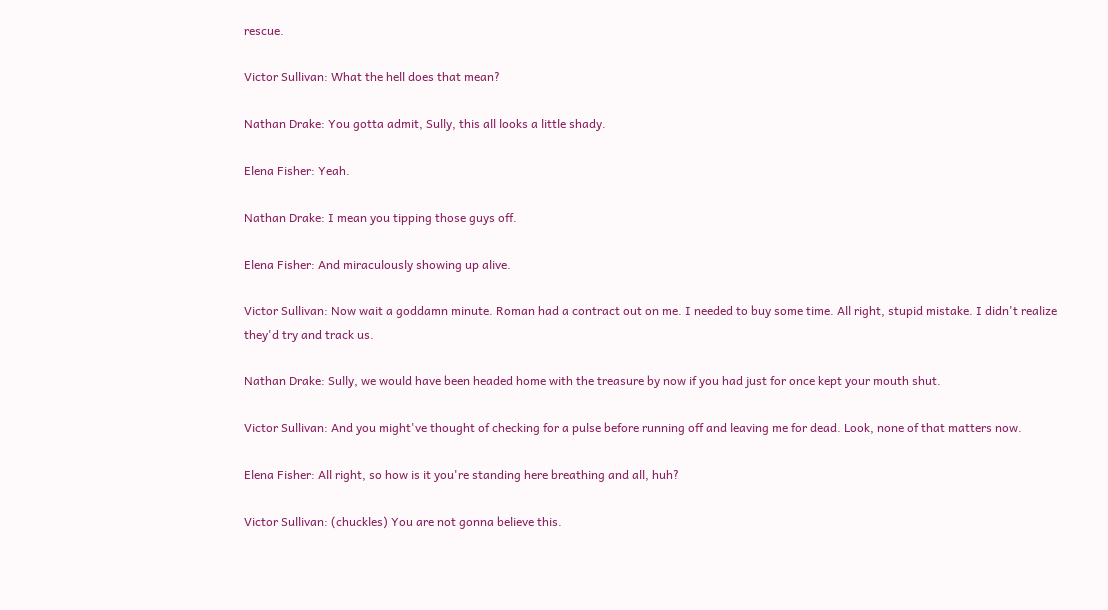rescue.

Victor Sullivan: What the hell does that mean?

Nathan Drake: You gotta admit, Sully, this all looks a little shady.

Elena Fisher: Yeah.

Nathan Drake: I mean you tipping those guys off.

Elena Fisher: And miraculously showing up alive.

Victor Sullivan: Now wait a goddamn minute. Roman had a contract out on me. I needed to buy some time. All right, stupid mistake. I didn't realize they'd try and track us.

Nathan Drake: Sully, we would have been headed home with the treasure by now if you had just for once kept your mouth shut.

Victor Sullivan: And you might've thought of checking for a pulse before running off and leaving me for dead. Look, none of that matters now.

Elena Fisher: All right, so how is it you're standing here breathing and all, huh?

Victor Sullivan: (chuckles) You are not gonna believe this.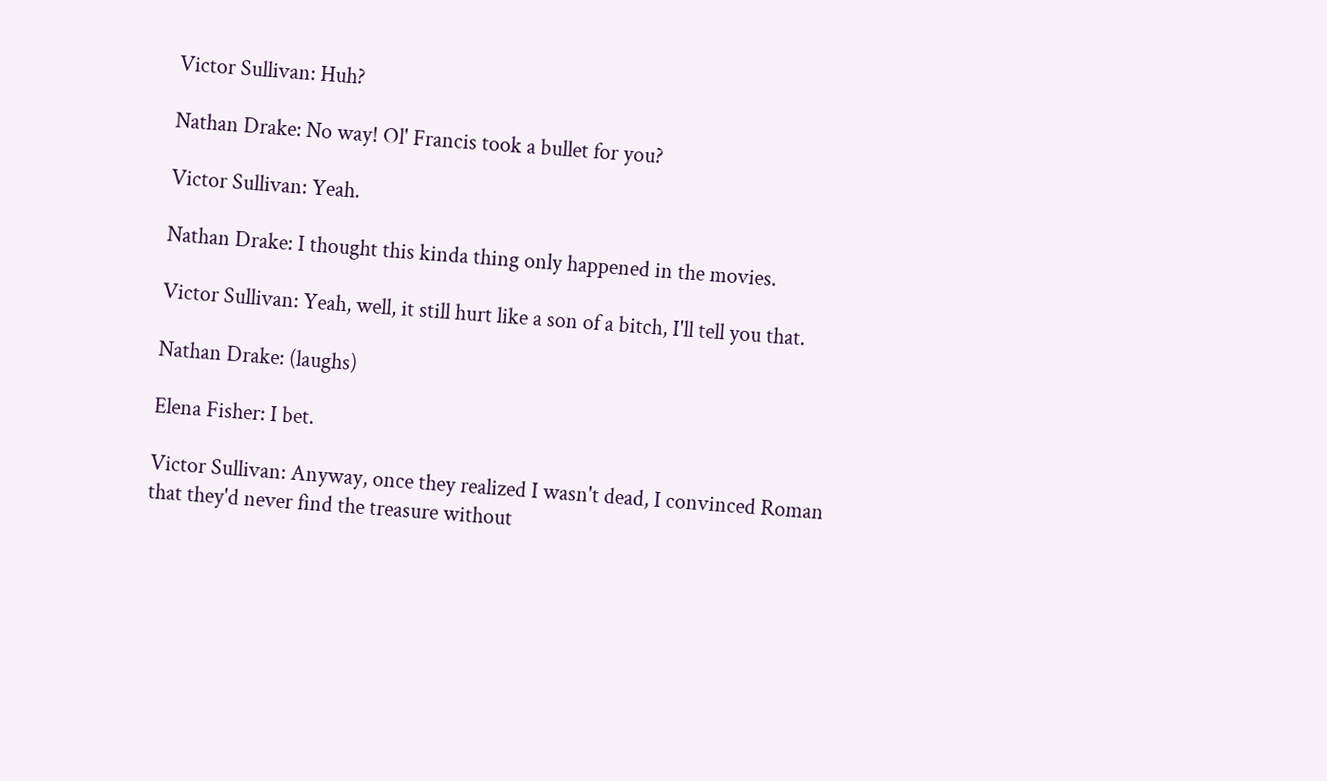Victor Sullivan: Huh?

Nathan Drake: No way! Ol' Francis took a bullet for you?

Victor Sullivan: Yeah.

Nathan Drake: I thought this kinda thing only happened in the movies.

Victor Sullivan: Yeah, well, it still hurt like a son of a bitch, I'll tell you that.

Nathan Drake: (laughs)

Elena Fisher: I bet.

Victor Sullivan: Anyway, once they realized I wasn't dead, I convinced Roman that they'd never find the treasure without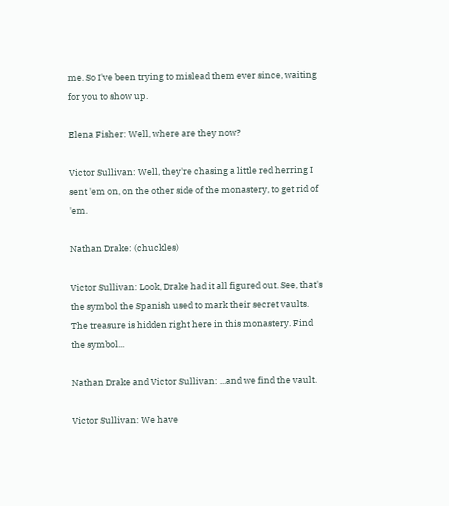me. So I've been trying to mislead them ever since, waiting for you to show up.

Elena Fisher: Well, where are they now?

Victor Sullivan: Well, they're chasing a little red herring I sent 'em on, on the other side of the monastery, to get rid of 'em.

Nathan Drake: (chuckles)

Victor Sullivan: Look, Drake had it all figured out. See, that's the symbol the Spanish used to mark their secret vaults. The treasure is hidden right here in this monastery. Find the symbol...

Nathan Drake and Victor Sullivan: ...and we find the vault.

Victor Sullivan: We have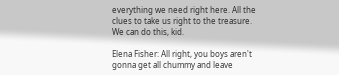everything we need right here. All the clues to take us right to the treasure. We can do this, kid.

Elena Fisher: All right, you boys aren't gonna get all chummy and leave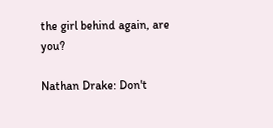the girl behind again, are you?

Nathan Drake: Don't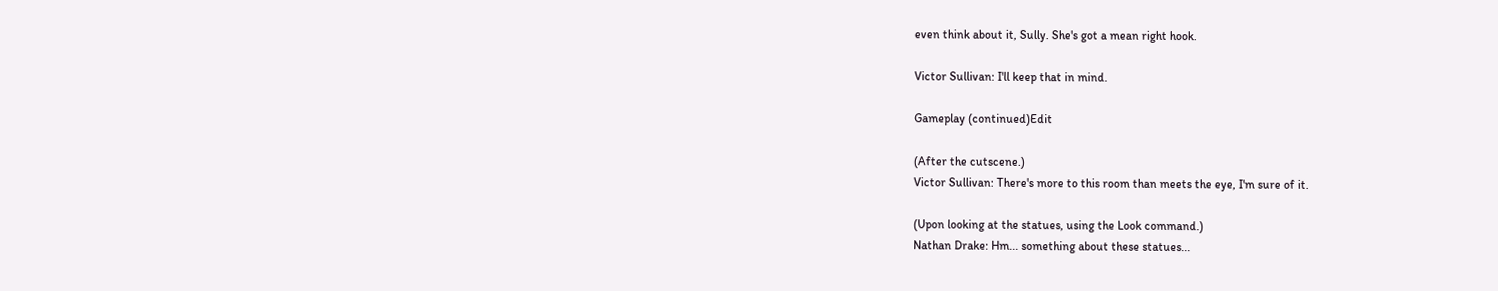even think about it, Sully. She's got a mean right hook.

Victor Sullivan: I'll keep that in mind.

Gameplay (continued)Edit

(After the cutscene.)
Victor Sullivan: There's more to this room than meets the eye, I'm sure of it.

(Upon looking at the statues, using the Look command.)
Nathan Drake: Hm... something about these statues...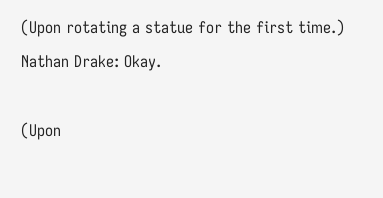(Upon rotating a statue for the first time.)
Nathan Drake: Okay.

(Upon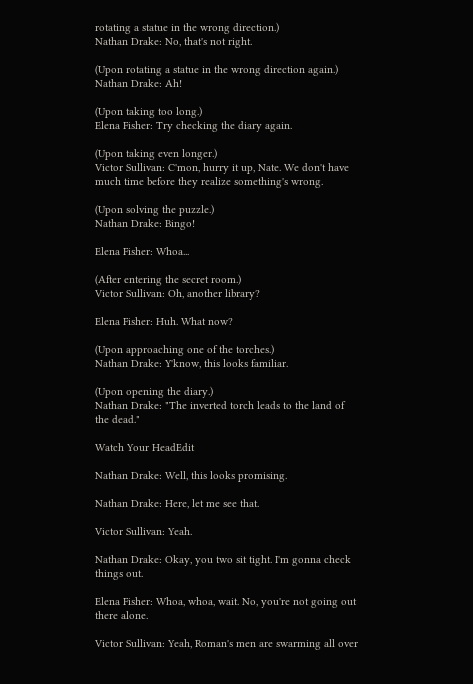rotating a statue in the wrong direction.)
Nathan Drake: No, that's not right.

(Upon rotating a statue in the wrong direction again.)
Nathan Drake: Ah!

(Upon taking too long.)
Elena Fisher: Try checking the diary again.

(Upon taking even longer.)
Victor Sullivan: C'mon, hurry it up, Nate. We don't have much time before they realize something's wrong.

(Upon solving the puzzle.)
Nathan Drake: Bingo!

Elena Fisher: Whoa...

(After entering the secret room.)
Victor Sullivan: Oh, another library?

Elena Fisher: Huh. What now?

(Upon approaching one of the torches.)
Nathan Drake: Y'know, this looks familiar.

(Upon opening the diary.)
Nathan Drake: "The inverted torch leads to the land of the dead."

Watch Your HeadEdit

Nathan Drake: Well, this looks promising.

Nathan Drake: Here, let me see that.

Victor Sullivan: Yeah.

Nathan Drake: Okay, you two sit tight. I'm gonna check things out.

Elena Fisher: Whoa, whoa, wait. No, you're not going out there alone.

Victor Sullivan: Yeah, Roman's men are swarming all over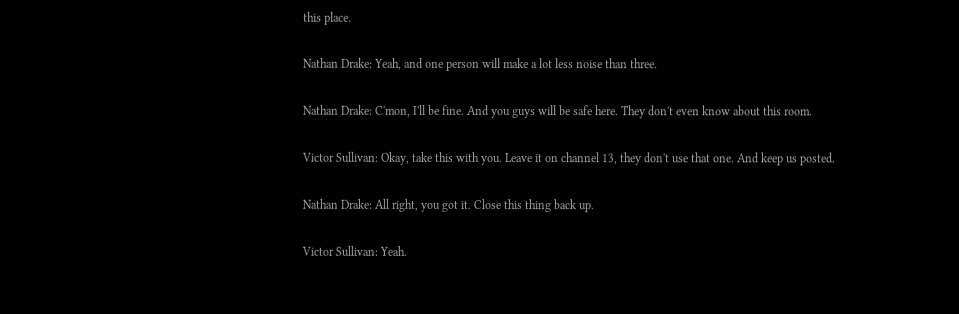this place.

Nathan Drake: Yeah, and one person will make a lot less noise than three.

Nathan Drake: C'mon, I'll be fine. And you guys will be safe here. They don't even know about this room.

Victor Sullivan: Okay, take this with you. Leave it on channel 13, they don't use that one. And keep us posted.

Nathan Drake: All right, you got it. Close this thing back up.

Victor Sullivan: Yeah.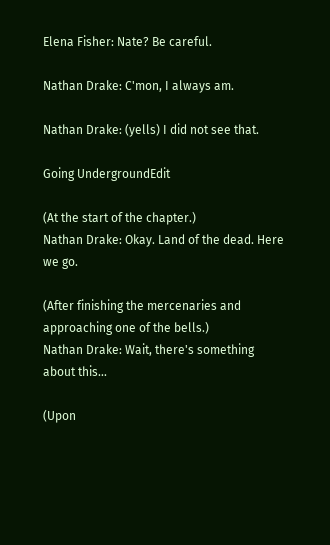Elena Fisher: Nate? Be careful.

Nathan Drake: C'mon, I always am.

Nathan Drake: (yells) I did not see that.

Going UndergroundEdit

(At the start of the chapter.)
Nathan Drake: Okay. Land of the dead. Here we go.

(After finishing the mercenaries and approaching one of the bells.)
Nathan Drake: Wait, there's something about this...

(Upon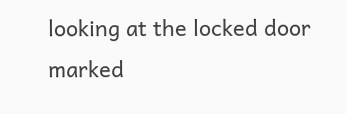looking at the locked door marked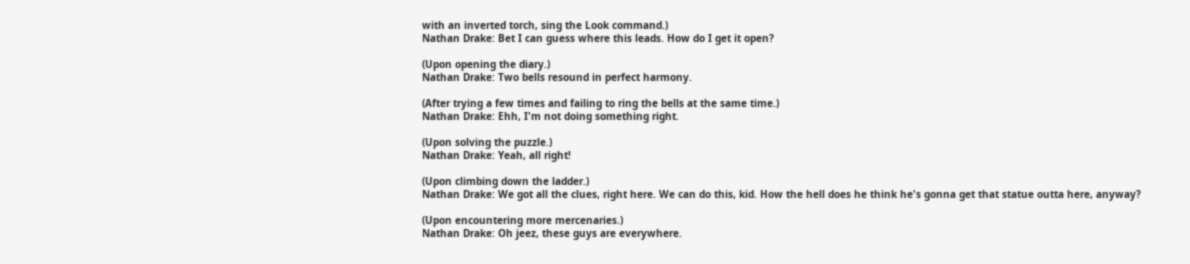with an inverted torch, sing the Look command.)
Nathan Drake: Bet I can guess where this leads. How do I get it open?

(Upon opening the diary.)
Nathan Drake: Two bells resound in perfect harmony.

(After trying a few times and failing to ring the bells at the same time.)
Nathan Drake: Ehh, I'm not doing something right.

(Upon solving the puzzle.)
Nathan Drake: Yeah, all right!

(Upon climbing down the ladder.)
Nathan Drake: We got all the clues, right here. We can do this, kid. How the hell does he think he's gonna get that statue outta here, anyway?

(Upon encountering more mercenaries.)
Nathan Drake: Oh jeez, these guys are everywhere.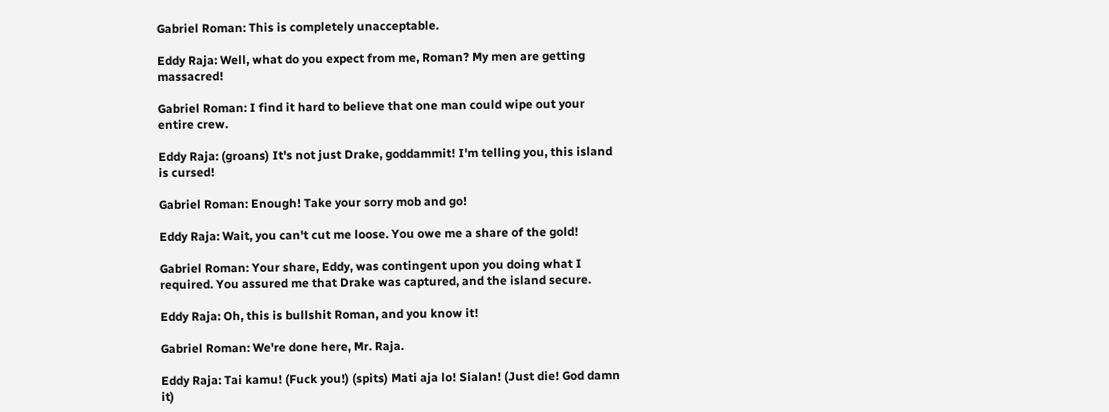Gabriel Roman: This is completely unacceptable.

Eddy Raja: Well, what do you expect from me, Roman? My men are getting massacred!

Gabriel Roman: I find it hard to believe that one man could wipe out your entire crew.

Eddy Raja: (groans) It's not just Drake, goddammit! I'm telling you, this island is cursed!

Gabriel Roman: Enough! Take your sorry mob and go!

Eddy Raja: Wait, you can't cut me loose. You owe me a share of the gold!

Gabriel Roman: Your share, Eddy, was contingent upon you doing what I required. You assured me that Drake was captured, and the island secure.

Eddy Raja: Oh, this is bullshit Roman, and you know it!

Gabriel Roman: We're done here, Mr. Raja.

Eddy Raja: Tai kamu! (Fuck you!) (spits) Mati aja lo! Sialan! (Just die! God damn it)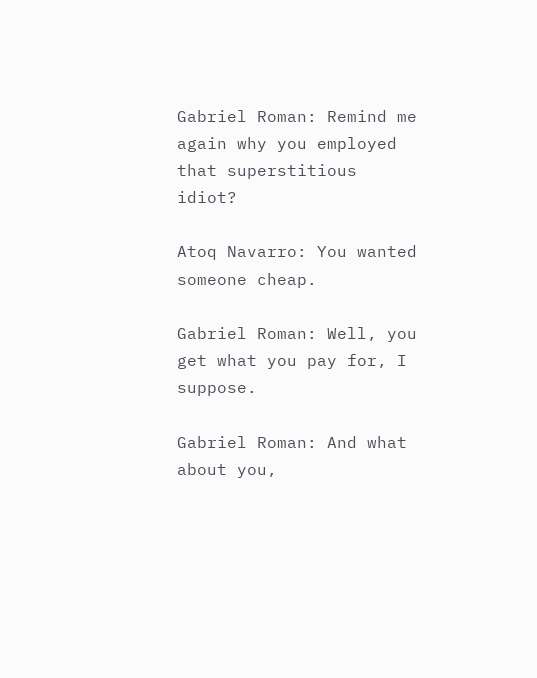Gabriel Roman: Remind me again why you employed that superstitious idiot?

Atoq Navarro: You wanted someone cheap.

Gabriel Roman: Well, you get what you pay for, I suppose.

Gabriel Roman: And what about you,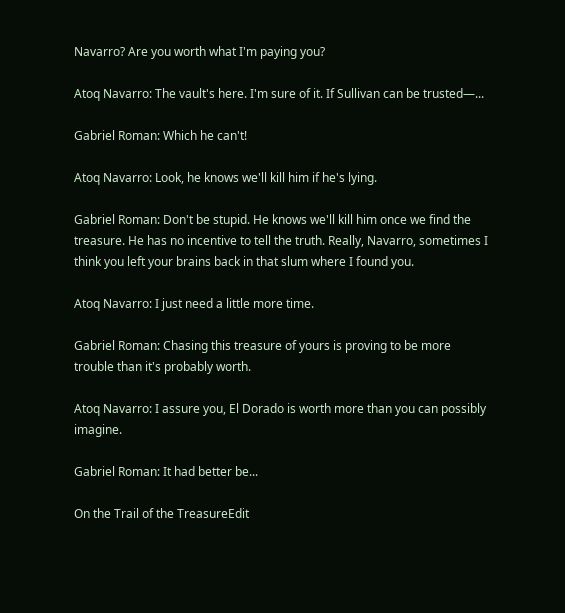Navarro? Are you worth what I'm paying you?

Atoq Navarro: The vault's here. I'm sure of it. If Sullivan can be trusted—...

Gabriel Roman: Which he can't!

Atoq Navarro: Look, he knows we'll kill him if he's lying.

Gabriel Roman: Don't be stupid. He knows we'll kill him once we find the treasure. He has no incentive to tell the truth. Really, Navarro, sometimes I think you left your brains back in that slum where I found you.

Atoq Navarro: I just need a little more time.

Gabriel Roman: Chasing this treasure of yours is proving to be more trouble than it's probably worth.

Atoq Navarro: I assure you, El Dorado is worth more than you can possibly imagine.

Gabriel Roman: It had better be...

On the Trail of the TreasureEdit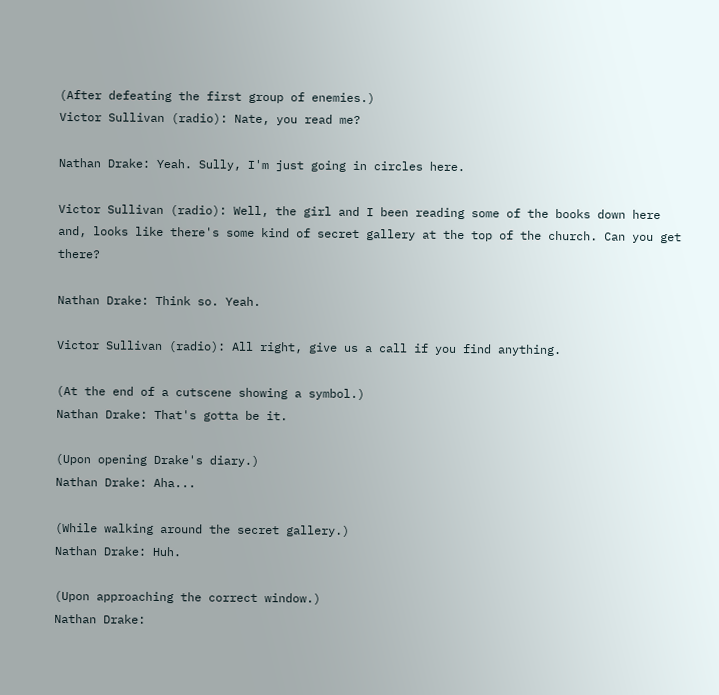(After defeating the first group of enemies.)
Victor Sullivan (radio): Nate, you read me?

Nathan Drake: Yeah. Sully, I'm just going in circles here.

Victor Sullivan (radio): Well, the girl and I been reading some of the books down here and, looks like there's some kind of secret gallery at the top of the church. Can you get there?

Nathan Drake: Think so. Yeah.

Victor Sullivan (radio): All right, give us a call if you find anything.

(At the end of a cutscene showing a symbol.)
Nathan Drake: That's gotta be it.

(Upon opening Drake's diary.)
Nathan Drake: Aha...

(While walking around the secret gallery.)
Nathan Drake: Huh.

(Upon approaching the correct window.)
Nathan Drake: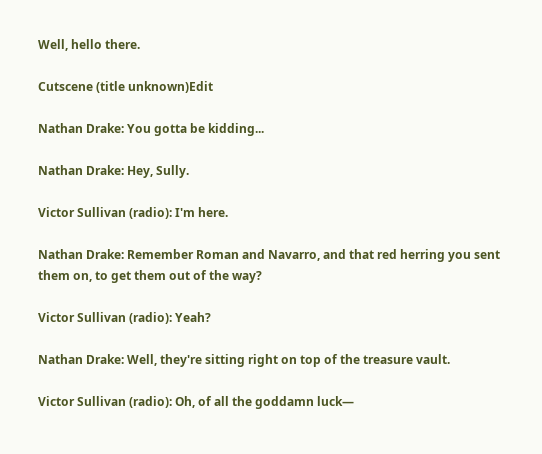Well, hello there.

Cutscene (title unknown)Edit

Nathan Drake: You gotta be kidding...

Nathan Drake: Hey, Sully.

Victor Sullivan (radio): I'm here.

Nathan Drake: Remember Roman and Navarro, and that red herring you sent them on, to get them out of the way?

Victor Sullivan (radio): Yeah?

Nathan Drake: Well, they're sitting right on top of the treasure vault.

Victor Sullivan (radio): Oh, of all the goddamn luck—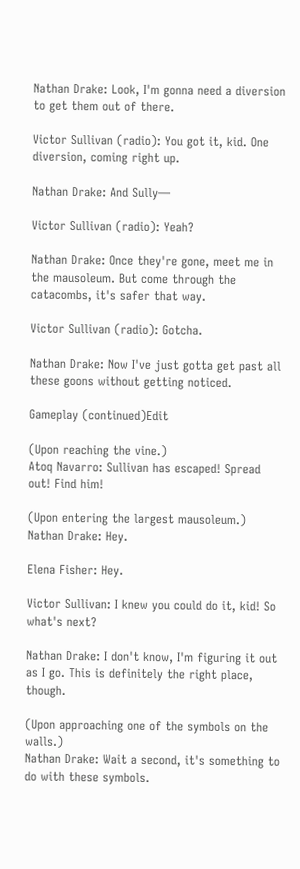Nathan Drake: Look, I'm gonna need a diversion to get them out of there.

Victor Sullivan (radio): You got it, kid. One diversion, coming right up.

Nathan Drake: And Sully—

Victor Sullivan (radio): Yeah?

Nathan Drake: Once they're gone, meet me in the mausoleum. But come through the catacombs, it's safer that way.

Victor Sullivan (radio): Gotcha.

Nathan Drake: Now I've just gotta get past all these goons without getting noticed.

Gameplay (continued)Edit

(Upon reaching the vine.)
Atoq Navarro: Sullivan has escaped! Spread out! Find him!

(Upon entering the largest mausoleum.)
Nathan Drake: Hey.

Elena Fisher: Hey.

Victor Sullivan: I knew you could do it, kid! So what's next?

Nathan Drake: I don't know, I'm figuring it out as I go. This is definitely the right place, though.

(Upon approaching one of the symbols on the walls.)
Nathan Drake: Wait a second, it's something to do with these symbols.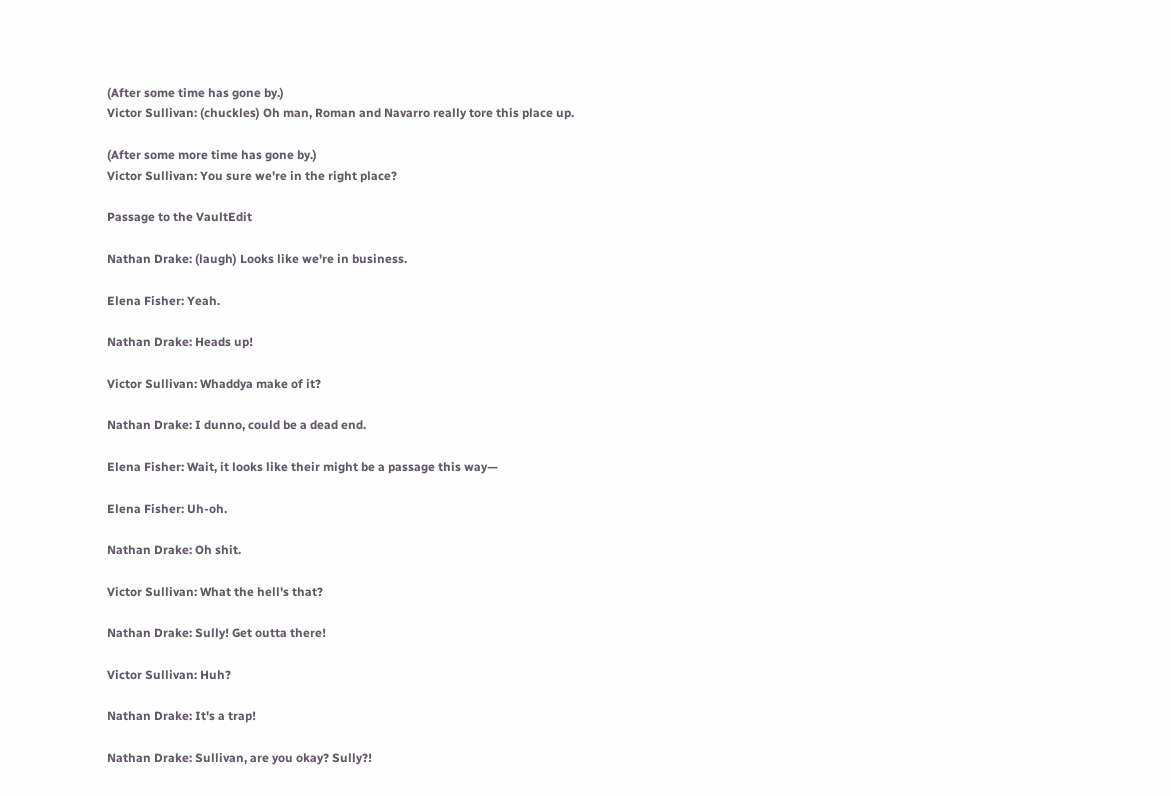(After some time has gone by.)
Victor Sullivan: (chuckles) Oh man, Roman and Navarro really tore this place up.

(After some more time has gone by.)
Victor Sullivan: You sure we're in the right place?

Passage to the VaultEdit

Nathan Drake: (laugh) Looks like we're in business.

Elena Fisher: Yeah.

Nathan Drake: Heads up!

Victor Sullivan: Whaddya make of it?

Nathan Drake: I dunno, could be a dead end.

Elena Fisher: Wait, it looks like their might be a passage this way—

Elena Fisher: Uh-oh.

Nathan Drake: Oh shit.

Victor Sullivan: What the hell's that?

Nathan Drake: Sully! Get outta there!

Victor Sullivan: Huh?

Nathan Drake: It's a trap!

Nathan Drake: Sullivan, are you okay? Sully?!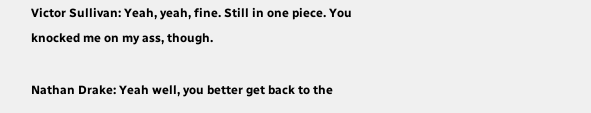Victor Sullivan: Yeah, yeah, fine. Still in one piece. You knocked me on my ass, though.

Nathan Drake: Yeah well, you better get back to the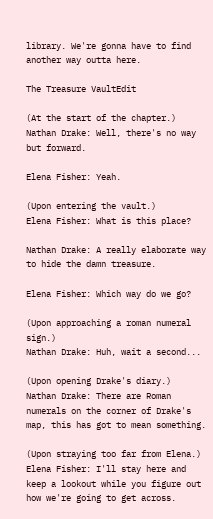library. We're gonna have to find another way outta here.

The Treasure VaultEdit

(At the start of the chapter.)
Nathan Drake: Well, there's no way but forward.

Elena Fisher: Yeah.

(Upon entering the vault.)
Elena Fisher: What is this place?

Nathan Drake: A really elaborate way to hide the damn treasure.

Elena Fisher: Which way do we go?

(Upon approaching a roman numeral sign.)
Nathan Drake: Huh, wait a second...

(Upon opening Drake's diary.)
Nathan Drake: There are Roman numerals on the corner of Drake's map, this has got to mean something.

(Upon straying too far from Elena.)
Elena Fisher: I'll stay here and keep a lookout while you figure out how we're going to get across.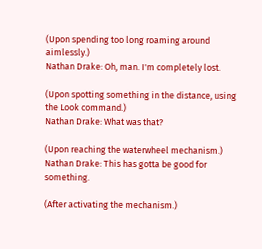(Upon spending too long roaming around aimlessly.)
Nathan Drake: Oh, man. I'm completely lost.

(Upon spotting something in the distance, using the Look command.)
Nathan Drake: What was that?

(Upon reaching the waterwheel mechanism.)
Nathan Drake: This has gotta be good for something.

(After activating the mechanism.)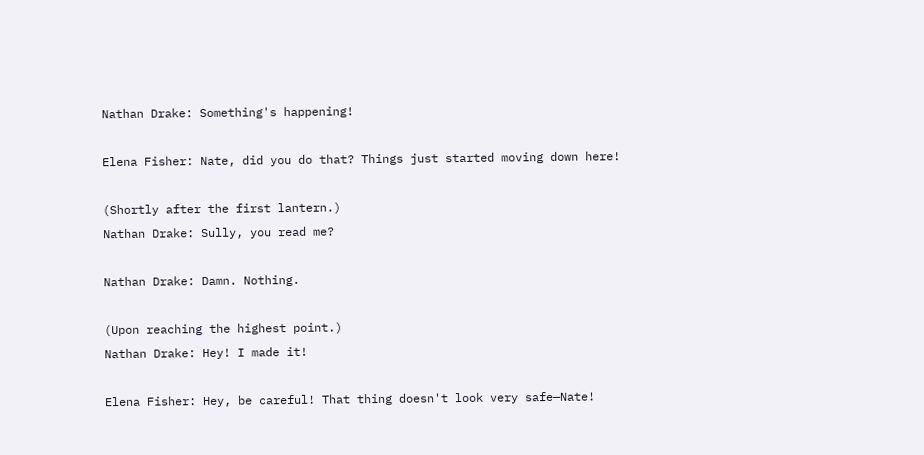Nathan Drake: Something's happening!

Elena Fisher: Nate, did you do that? Things just started moving down here!

(Shortly after the first lantern.)
Nathan Drake: Sully, you read me?

Nathan Drake: Damn. Nothing.

(Upon reaching the highest point.)
Nathan Drake: Hey! I made it!

Elena Fisher: Hey, be careful! That thing doesn't look very safe—Nate!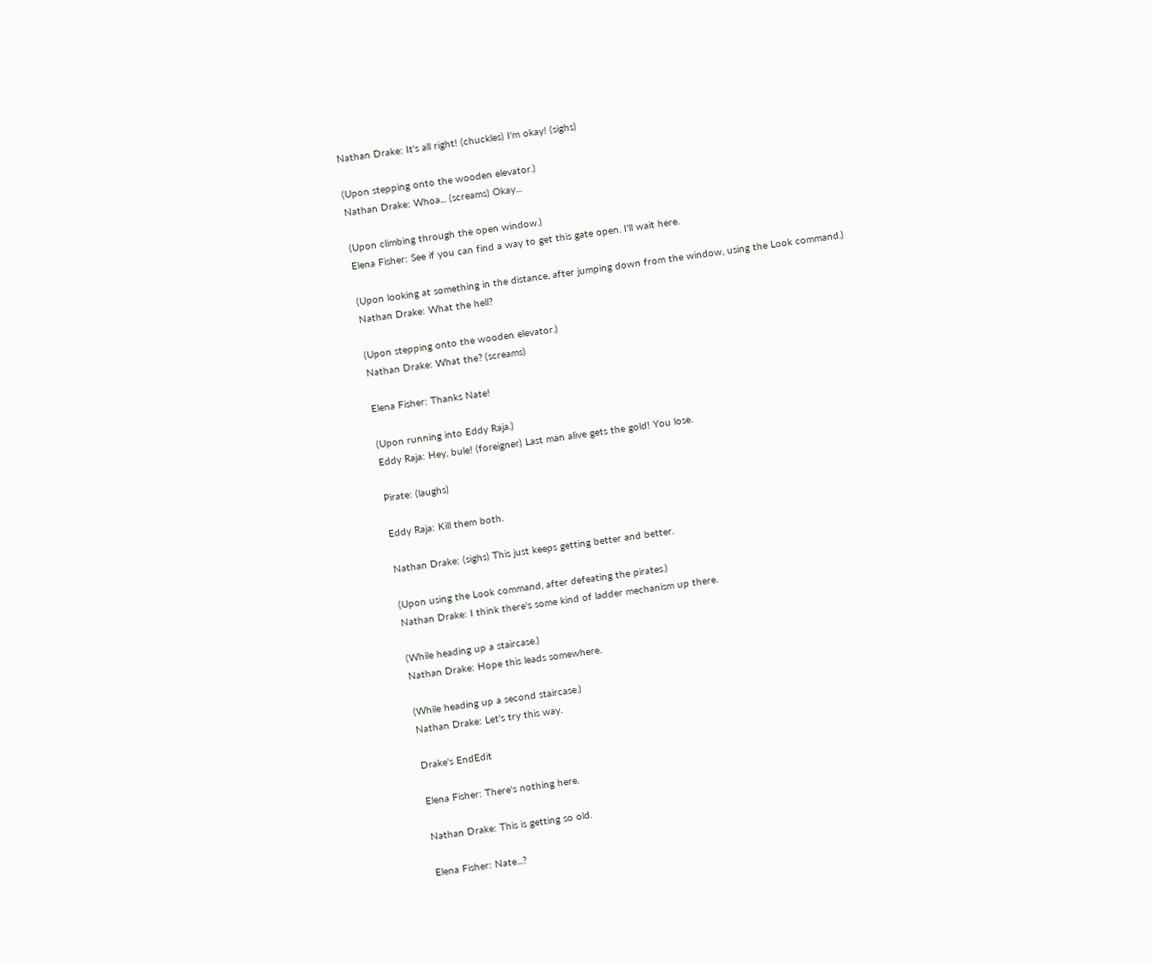Nathan Drake: It's all right! (chuckles) I'm okay! (sighs)

(Upon stepping onto the wooden elevator.)
Nathan Drake: Whoa... (screams) Okay...

(Upon climbing through the open window.)
Elena Fisher: See if you can find a way to get this gate open. I'll wait here.

(Upon looking at something in the distance, after jumping down from the window, using the Look command.)
Nathan Drake: What the hell?

(Upon stepping onto the wooden elevator.)
Nathan Drake: What the? (screams)

Elena Fisher: Thanks Nate!

(Upon running into Eddy Raja.)
Eddy Raja: Hey, bule! (foreigner) Last man alive gets the gold! You lose.

Pirate: (laughs)

Eddy Raja: Kill them both.

Nathan Drake: (sighs) This just keeps getting better and better.

(Upon using the Look command, after defeating the pirates.)
Nathan Drake: I think there's some kind of ladder mechanism up there.

(While heading up a staircase.)
Nathan Drake: Hope this leads somewhere.

(While heading up a second staircase.)
Nathan Drake: Let's try this way.

Drake's EndEdit

Elena Fisher: There's nothing here.

Nathan Drake: This is getting so old.

Elena Fisher: Nate...?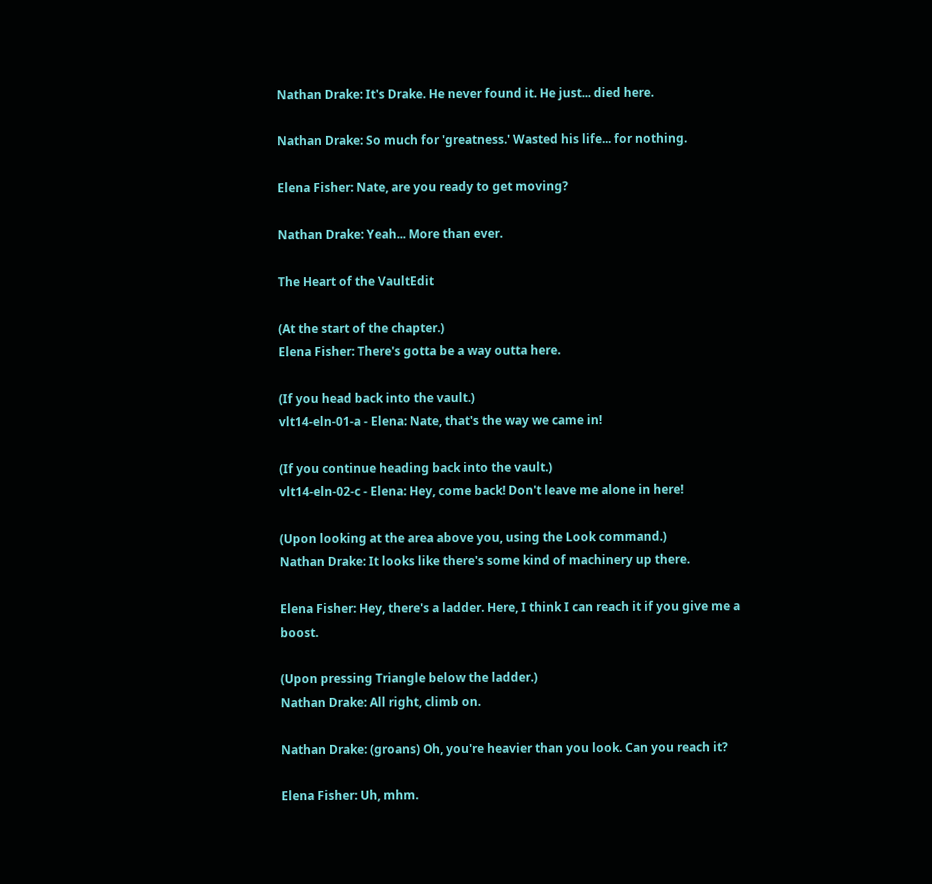Nathan Drake: It's Drake. He never found it. He just... died here.

Nathan Drake: So much for 'greatness.' Wasted his life... for nothing.

Elena Fisher: Nate, are you ready to get moving?

Nathan Drake: Yeah... More than ever.

The Heart of the VaultEdit

(At the start of the chapter.)
Elena Fisher: There's gotta be a way outta here.

(If you head back into the vault.)
vlt14-eln-01-a - Elena: Nate, that's the way we came in!

(If you continue heading back into the vault.)
vlt14-eln-02-c - Elena: Hey, come back! Don't leave me alone in here!

(Upon looking at the area above you, using the Look command.)
Nathan Drake: It looks like there's some kind of machinery up there.

Elena Fisher: Hey, there's a ladder. Here, I think I can reach it if you give me a boost.

(Upon pressing Triangle below the ladder.)
Nathan Drake: All right, climb on.

Nathan Drake: (groans) Oh, you're heavier than you look. Can you reach it?

Elena Fisher: Uh, mhm.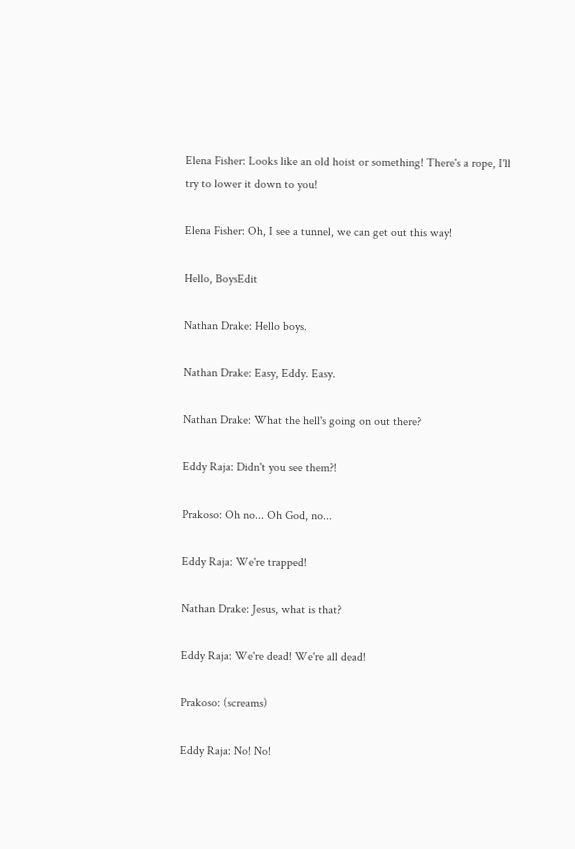Elena Fisher: Looks like an old hoist or something! There's a rope, I'll try to lower it down to you!

Elena Fisher: Oh, I see a tunnel, we can get out this way!

Hello, BoysEdit

Nathan Drake: Hello boys.

Nathan Drake: Easy, Eddy. Easy.

Nathan Drake: What the hell's going on out there?

Eddy Raja: Didn't you see them?!

Prakoso: Oh no... Oh God, no...

Eddy Raja: We're trapped!

Nathan Drake: Jesus, what is that?

Eddy Raja: We're dead! We're all dead!

Prakoso: (screams)

Eddy Raja: No! No!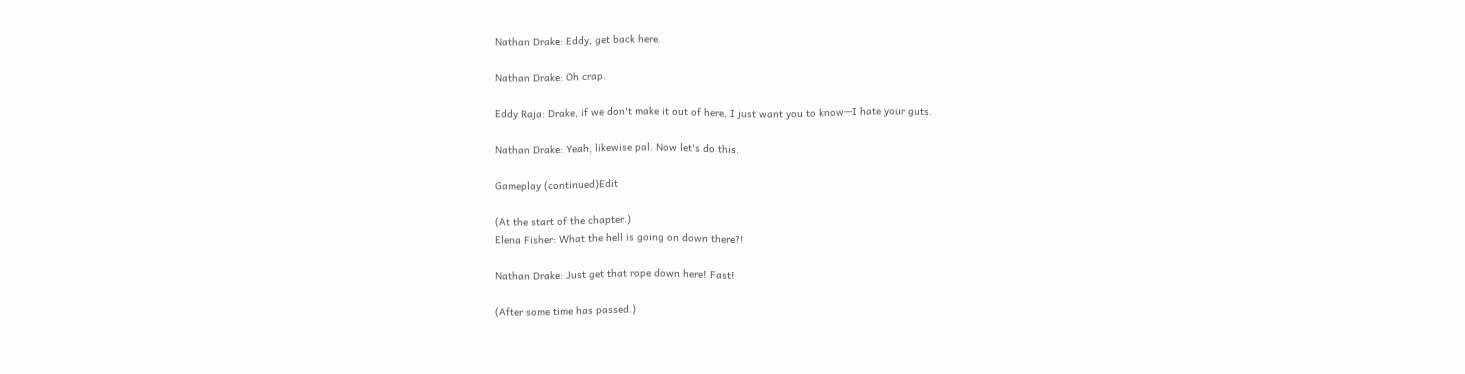Nathan Drake: Eddy, get back here.

Nathan Drake: Oh crap.

Eddy Raja: Drake, if we don't make it out of here, I just want you to know—I hate your guts.

Nathan Drake: Yeah, likewise pal. Now let's do this.

Gameplay (continued)Edit

(At the start of the chapter.)
Elena Fisher: What the hell is going on down there?!

Nathan Drake: Just get that rope down here! Fast!

(After some time has passed.)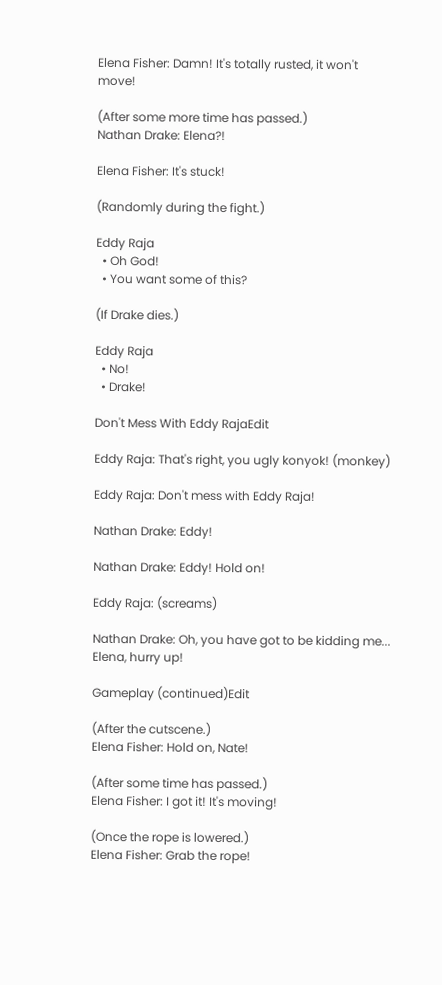Elena Fisher: Damn! It's totally rusted, it won't move!

(After some more time has passed.)
Nathan Drake: Elena?!

Elena Fisher: It's stuck!

(Randomly during the fight.)

Eddy Raja
  • Oh God!
  • You want some of this?

(If Drake dies.)

Eddy Raja
  • No!
  • Drake!

Don't Mess With Eddy RajaEdit

Eddy Raja: That's right, you ugly konyok! (monkey)

Eddy Raja: Don't mess with Eddy Raja!

Nathan Drake: Eddy!

Nathan Drake: Eddy! Hold on!

Eddy Raja: (screams)

Nathan Drake: Oh, you have got to be kidding me... Elena, hurry up!

Gameplay (continued)Edit

(After the cutscene.)
Elena Fisher: Hold on, Nate!

(After some time has passed.)
Elena Fisher: I got it! It's moving!

(Once the rope is lowered.)
Elena Fisher: Grab the rope!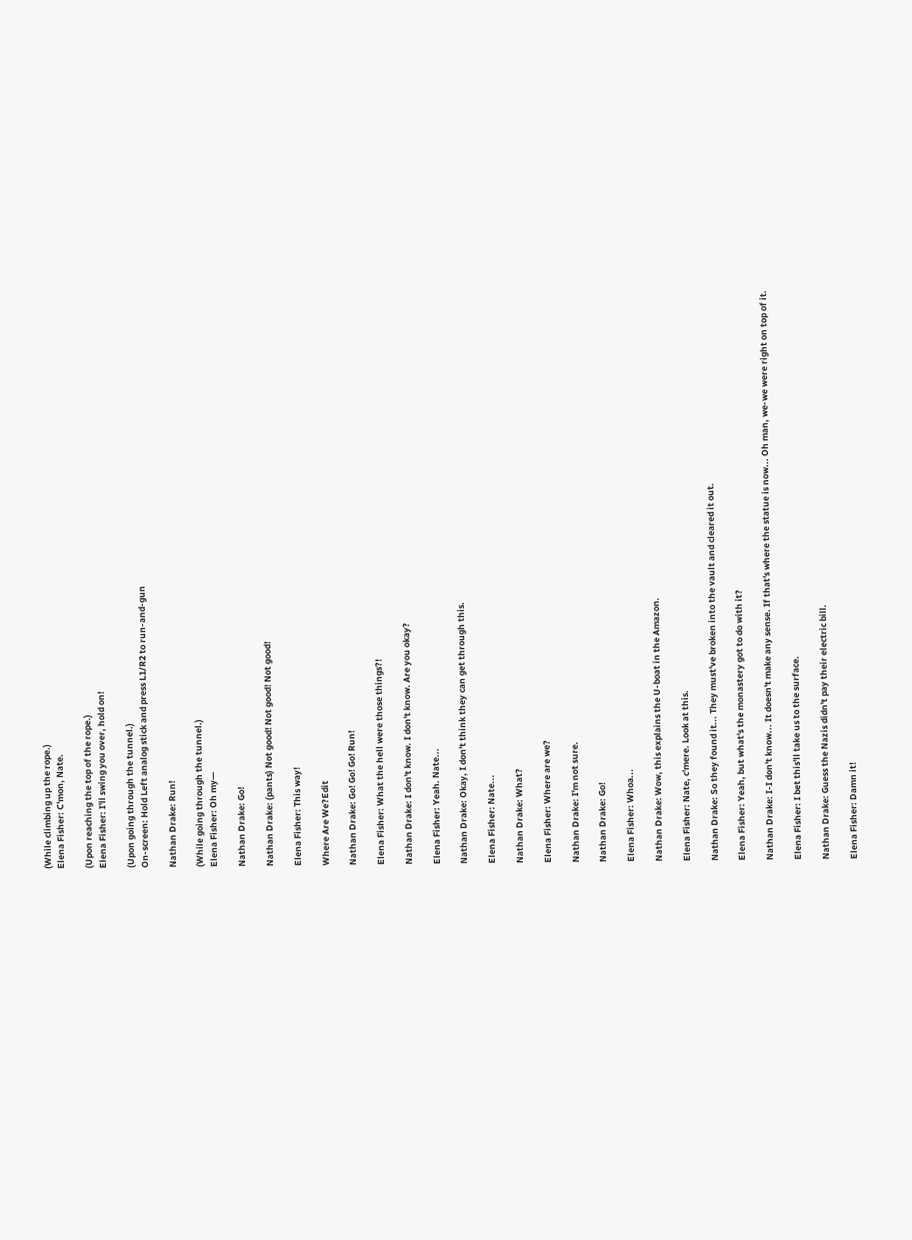(While climbing up the rope.)
Elena Fisher: C'mon, Nate.

(Upon reaching the top of the rope.)
Elena Fisher: I'll swing you over, hold on!

(Upon going through the tunnel.)
On-screen: Hold Left analog stick and press L1/R2 to run-and-gun

Nathan Drake: Run!

(While going through the tunnel.)
Elena Fisher: Oh my—

Nathan Drake: Go!

Nathan Drake: (pants) Not good! Not good! Not good!

Elena Fisher: This way!

Where Are We?Edit

Nathan Drake: Go! Go! Go! Run!

Elena Fisher: What the hell were those things?!

Nathan Drake: I don't know. I don't know. Are you okay?

Elena Fisher: Yeah. Nate...

Nathan Drake: Okay, I don't think they can get through this.

Elena Fisher: Nate...

Nathan Drake: What?

Elena Fisher: Where are we?

Nathan Drake: I'm not sure.

Nathan Drake: Go!

Elena Fisher: Whoa...

Nathan Drake: Wow, this explains the U-boat in the Amazon.

Elena Fisher: Nate, c'mere. Look at this.

Nathan Drake: So they found it... They must've broken into the vault and cleared it out.

Elena Fisher: Yeah, but what's the monastery got to do with it?

Nathan Drake: I-I don't know... It doesn't make any sense. If that's where the statue is now... Oh man, we-we were right on top of it.

Elena Fisher: I bet this'll take us to the surface.

Nathan Drake: Guess the Nazis didn't pay their electric bill.

Elena Fisher: Damn it!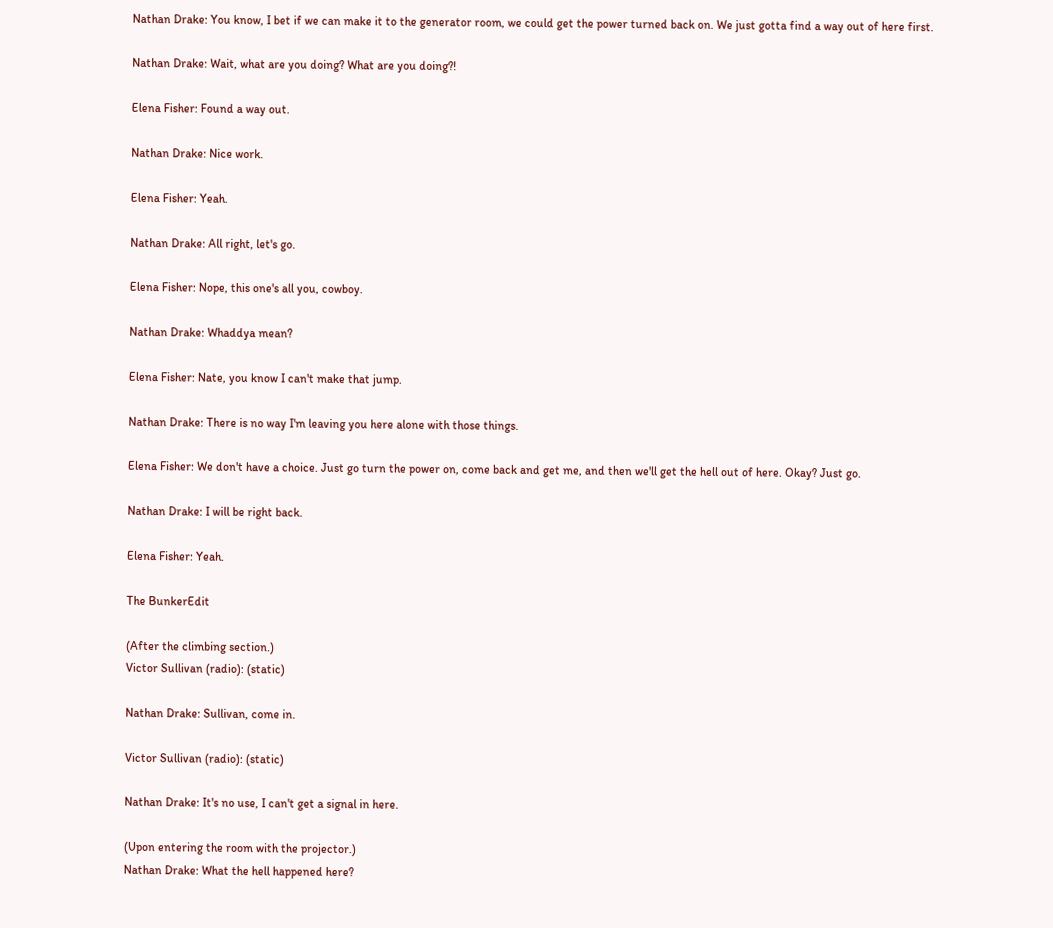Nathan Drake: You know, I bet if we can make it to the generator room, we could get the power turned back on. We just gotta find a way out of here first.

Nathan Drake: Wait, what are you doing? What are you doing?!

Elena Fisher: Found a way out.

Nathan Drake: Nice work.

Elena Fisher: Yeah.

Nathan Drake: All right, let's go.

Elena Fisher: Nope, this one's all you, cowboy.

Nathan Drake: Whaddya mean?

Elena Fisher: Nate, you know I can't make that jump.

Nathan Drake: There is no way I'm leaving you here alone with those things.

Elena Fisher: We don't have a choice. Just go turn the power on, come back and get me, and then we'll get the hell out of here. Okay? Just go.

Nathan Drake: I will be right back.

Elena Fisher: Yeah.

The BunkerEdit

(After the climbing section.)
Victor Sullivan (radio): (static)

Nathan Drake: Sullivan, come in.

Victor Sullivan (radio): (static)

Nathan Drake: It's no use, I can't get a signal in here.

(Upon entering the room with the projector.)
Nathan Drake: What the hell happened here?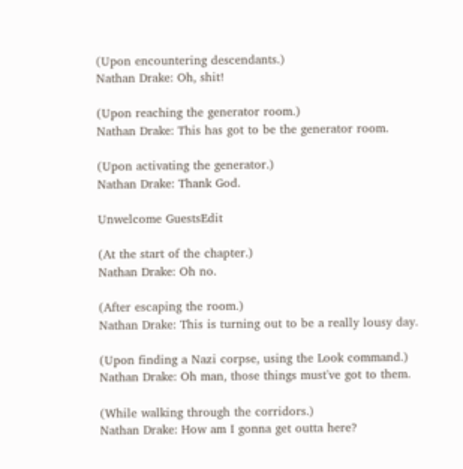(Upon encountering descendants.)
Nathan Drake: Oh, shit!

(Upon reaching the generator room.)
Nathan Drake: This has got to be the generator room.

(Upon activating the generator.)
Nathan Drake: Thank God.

Unwelcome GuestsEdit

(At the start of the chapter.)
Nathan Drake: Oh no.

(After escaping the room.)
Nathan Drake: This is turning out to be a really lousy day.

(Upon finding a Nazi corpse, using the Look command.)
Nathan Drake: Oh man, those things must've got to them.

(While walking through the corridors.)
Nathan Drake: How am I gonna get outta here?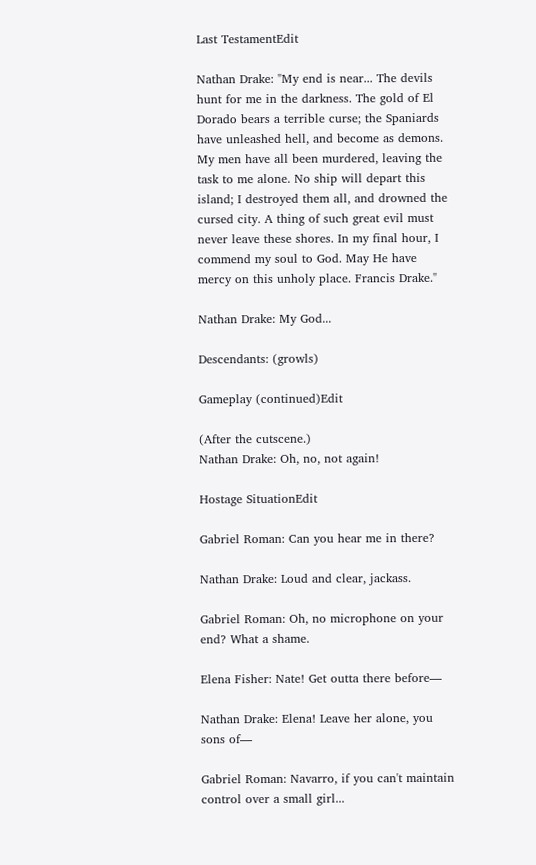Last TestamentEdit

Nathan Drake: "My end is near... The devils hunt for me in the darkness. The gold of El Dorado bears a terrible curse; the Spaniards have unleashed hell, and become as demons. My men have all been murdered, leaving the task to me alone. No ship will depart this island; I destroyed them all, and drowned the cursed city. A thing of such great evil must never leave these shores. In my final hour, I commend my soul to God. May He have mercy on this unholy place. Francis Drake."

Nathan Drake: My God...

Descendants: (growls)

Gameplay (continued)Edit

(After the cutscene.)
Nathan Drake: Oh, no, not again!

Hostage SituationEdit

Gabriel Roman: Can you hear me in there?

Nathan Drake: Loud and clear, jackass.

Gabriel Roman: Oh, no microphone on your end? What a shame.

Elena Fisher: Nate! Get outta there before—

Nathan Drake: Elena! Leave her alone, you sons of—

Gabriel Roman: Navarro, if you can't maintain control over a small girl...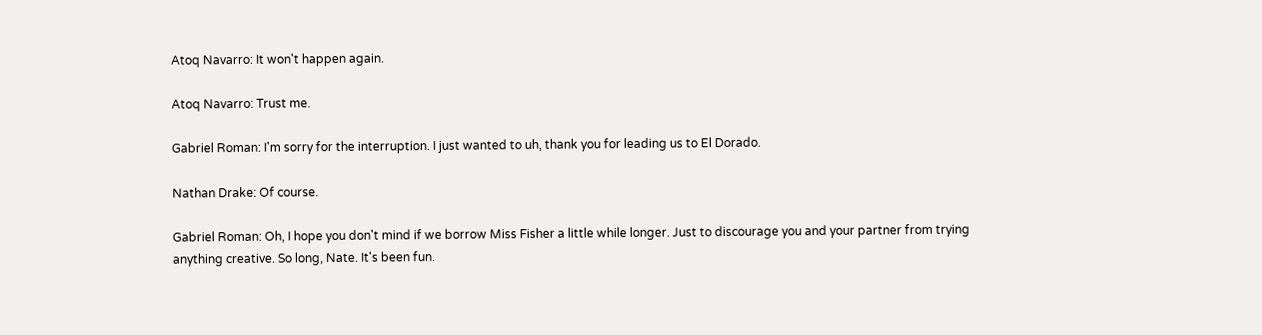Atoq Navarro: It won't happen again.

Atoq Navarro: Trust me.

Gabriel Roman: I'm sorry for the interruption. I just wanted to uh, thank you for leading us to El Dorado.

Nathan Drake: Of course.

Gabriel Roman: Oh, I hope you don't mind if we borrow Miss Fisher a little while longer. Just to discourage you and your partner from trying anything creative. So long, Nate. It's been fun.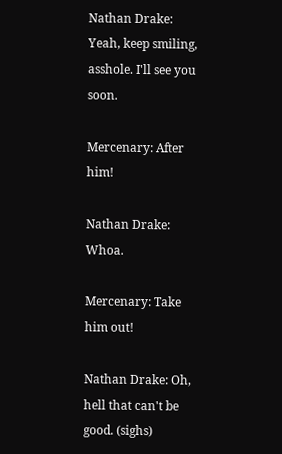Nathan Drake: Yeah, keep smiling, asshole. I'll see you soon.

Mercenary: After him!

Nathan Drake: Whoa.

Mercenary: Take him out!

Nathan Drake: Oh, hell that can't be good. (sighs)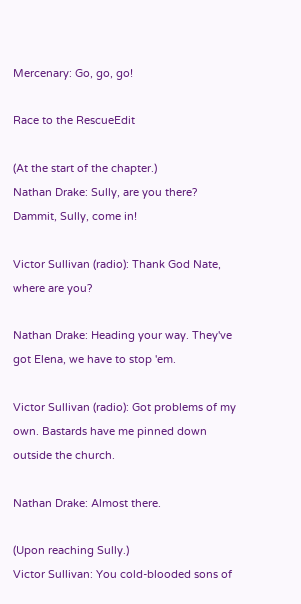Mercenary: Go, go, go!

Race to the RescueEdit

(At the start of the chapter.)
Nathan Drake: Sully, are you there? Dammit, Sully, come in!

Victor Sullivan (radio): Thank God Nate, where are you?

Nathan Drake: Heading your way. They've got Elena, we have to stop 'em.

Victor Sullivan (radio): Got problems of my own. Bastards have me pinned down outside the church.

Nathan Drake: Almost there.

(Upon reaching Sully.)
Victor Sullivan: You cold-blooded sons of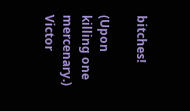bitches!

(Upon killing one mercenary.)
Victor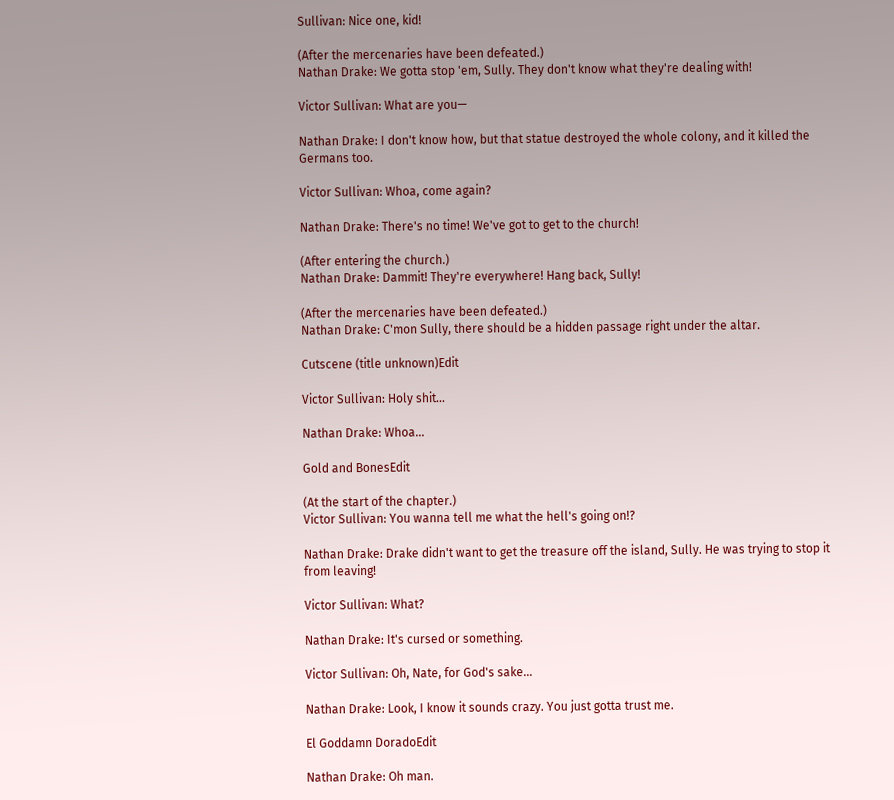Sullivan: Nice one, kid!

(After the mercenaries have been defeated.)
Nathan Drake: We gotta stop 'em, Sully. They don't know what they're dealing with!

Victor Sullivan: What are you—

Nathan Drake: I don't know how, but that statue destroyed the whole colony, and it killed the Germans too.

Victor Sullivan: Whoa, come again?

Nathan Drake: There's no time! We've got to get to the church!

(After entering the church.)
Nathan Drake: Dammit! They're everywhere! Hang back, Sully!

(After the mercenaries have been defeated.)
Nathan Drake: C'mon Sully, there should be a hidden passage right under the altar.

Cutscene (title unknown)Edit

Victor Sullivan: Holy shit...

Nathan Drake: Whoa...

Gold and BonesEdit

(At the start of the chapter.)
Victor Sullivan: You wanna tell me what the hell's going on!?

Nathan Drake: Drake didn't want to get the treasure off the island, Sully. He was trying to stop it from leaving!

Victor Sullivan: What?

Nathan Drake: It's cursed or something.

Victor Sullivan: Oh, Nate, for God's sake...

Nathan Drake: Look, I know it sounds crazy. You just gotta trust me.

El Goddamn DoradoEdit

Nathan Drake: Oh man.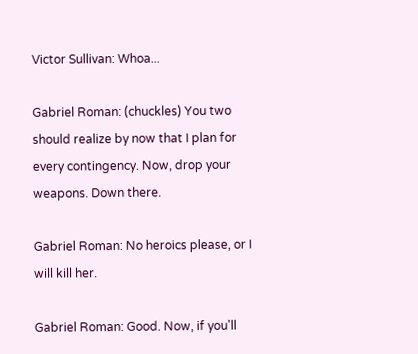Victor Sullivan: Whoa...

Gabriel Roman: (chuckles) You two should realize by now that I plan for every contingency. Now, drop your weapons. Down there.

Gabriel Roman: No heroics please, or I will kill her.

Gabriel Roman: Good. Now, if you'll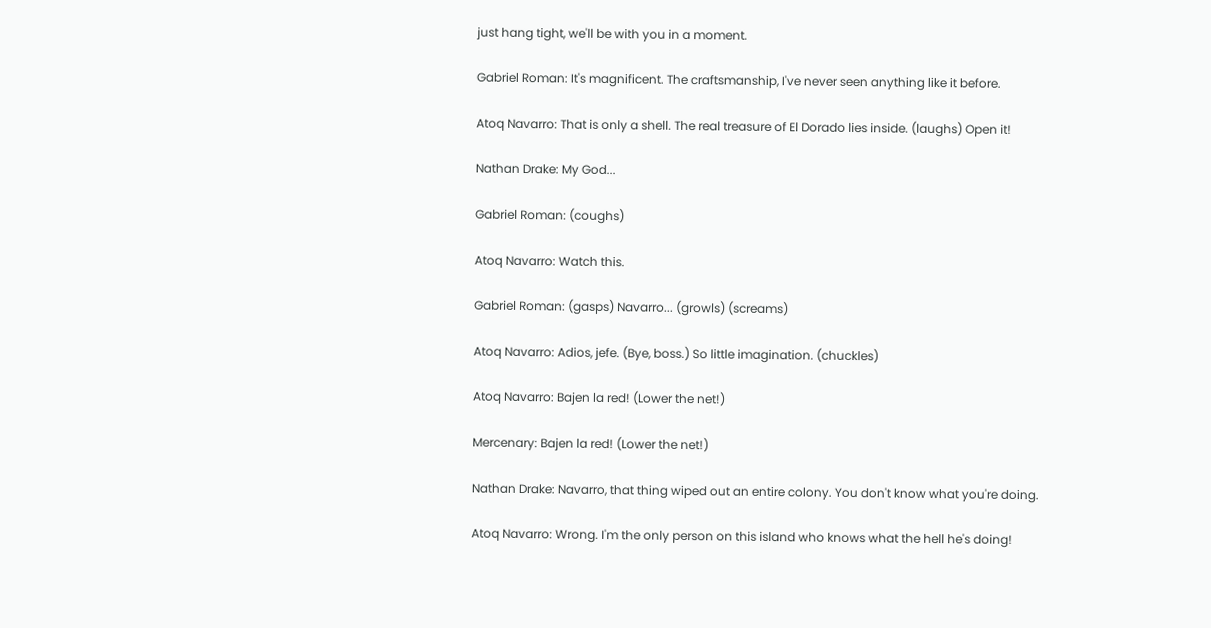just hang tight, we'll be with you in a moment.

Gabriel Roman: It's magnificent. The craftsmanship, I've never seen anything like it before.

Atoq Navarro: That is only a shell. The real treasure of El Dorado lies inside. (laughs) Open it!

Nathan Drake: My God...

Gabriel Roman: (coughs)

Atoq Navarro: Watch this.

Gabriel Roman: (gasps) Navarro... (growls) (screams)

Atoq Navarro: Adios, jefe. (Bye, boss.) So little imagination. (chuckles)

Atoq Navarro: Bajen la red! (Lower the net!)

Mercenary: Bajen la red! (Lower the net!)

Nathan Drake: Navarro, that thing wiped out an entire colony. You don't know what you're doing.

Atoq Navarro: Wrong. I'm the only person on this island who knows what the hell he's doing!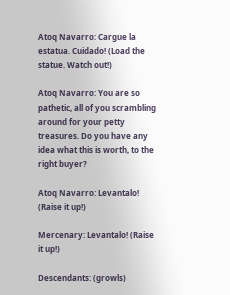Atoq Navarro: Cargue la estatua. Cuidado! (Load the statue. Watch out!)

Atoq Navarro: You are so pathetic, all of you scrambling around for your petty treasures. Do you have any idea what this is worth, to the right buyer?

Atoq Navarro: Levantalo! (Raise it up!)

Mercenary: Levantalo! (Raise it up!)

Descendants: (growls)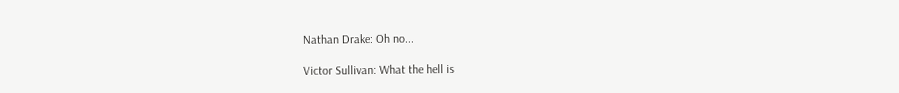Nathan Drake: Oh no...

Victor Sullivan: What the hell is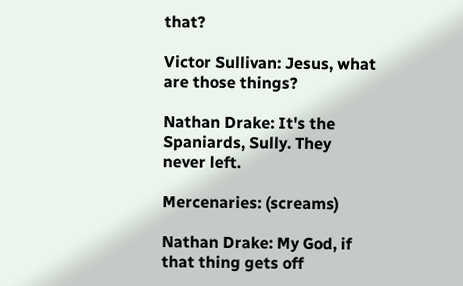that?

Victor Sullivan: Jesus, what are those things?

Nathan Drake: It's the Spaniards, Sully. They never left.

Mercenaries: (screams)

Nathan Drake: My God, if that thing gets off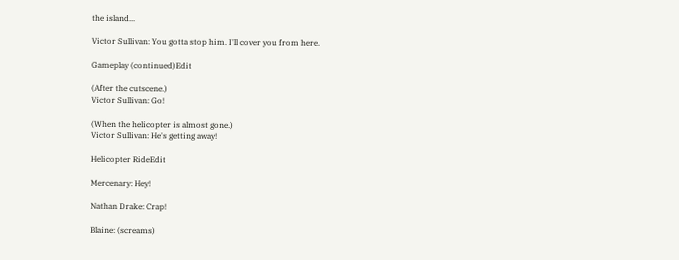the island...

Victor Sullivan: You gotta stop him. I'll cover you from here.

Gameplay (continued)Edit

(After the cutscene.)
Victor Sullivan: Go!

(When the helicopter is almost gone.)
Victor Sullivan: He's getting away!

Helicopter RideEdit

Mercenary: Hey!

Nathan Drake: Crap!

Blaine: (screams)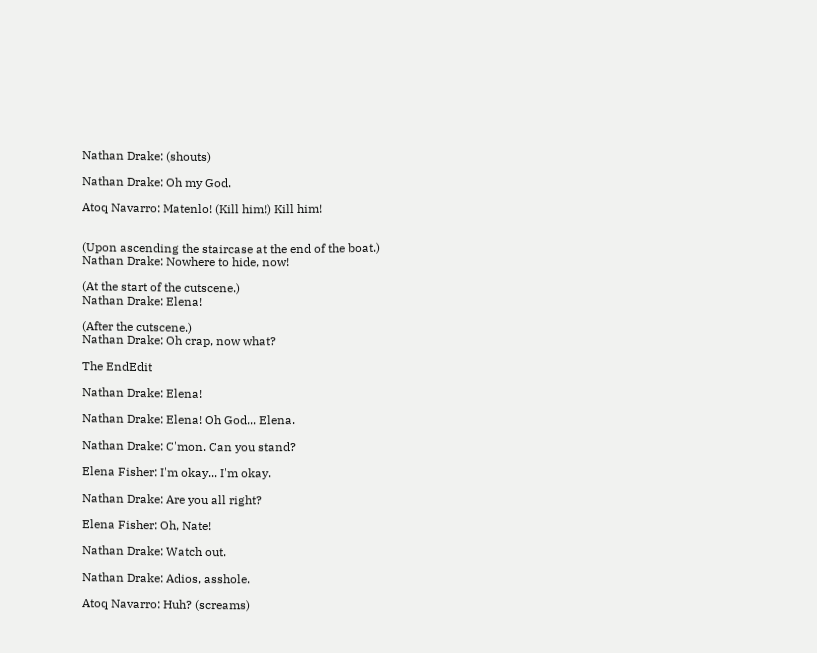Nathan Drake: (shouts)

Nathan Drake: Oh my God.

Atoq Navarro: Matenlo! (Kill him!) Kill him!


(Upon ascending the staircase at the end of the boat.)
Nathan Drake: Nowhere to hide, now!

(At the start of the cutscene.)
Nathan Drake: Elena!

(After the cutscene.)
Nathan Drake: Oh crap, now what?

The EndEdit

Nathan Drake: Elena!

Nathan Drake: Elena! Oh God... Elena.

Nathan Drake: C'mon. Can you stand?

Elena Fisher: I'm okay... I'm okay.

Nathan Drake: Are you all right?

Elena Fisher: Oh, Nate!

Nathan Drake: Watch out.

Nathan Drake: Adios, asshole.

Atoq Navarro: Huh? (screams)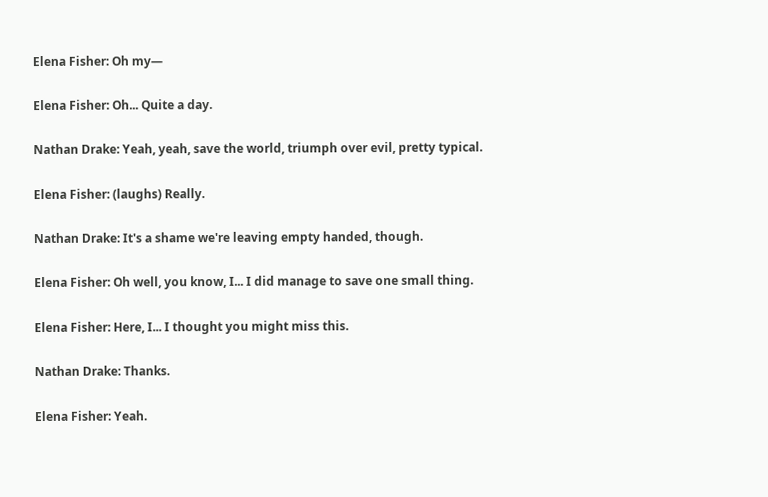Elena Fisher: Oh my—

Elena Fisher: Oh... Quite a day.

Nathan Drake: Yeah, yeah, save the world, triumph over evil, pretty typical.

Elena Fisher: (laughs) Really.

Nathan Drake: It's a shame we're leaving empty handed, though.

Elena Fisher: Oh well, you know, I... I did manage to save one small thing.

Elena Fisher: Here, I... I thought you might miss this.

Nathan Drake: Thanks.

Elena Fisher: Yeah.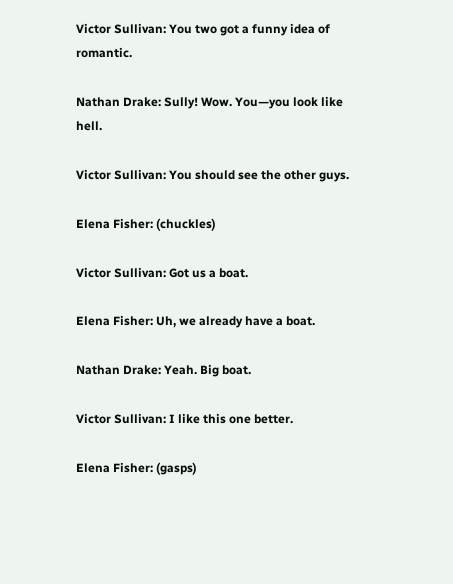Victor Sullivan: You two got a funny idea of romantic.

Nathan Drake: Sully! Wow. You—you look like hell.

Victor Sullivan: You should see the other guys.

Elena Fisher: (chuckles)

Victor Sullivan: Got us a boat.

Elena Fisher: Uh, we already have a boat.

Nathan Drake: Yeah. Big boat.

Victor Sullivan: I like this one better.

Elena Fisher: (gasps)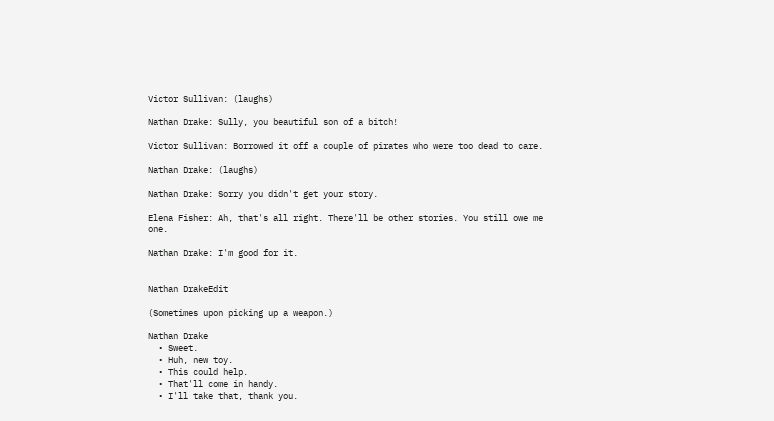Victor Sullivan: (laughs)

Nathan Drake: Sully, you beautiful son of a bitch!

Victor Sullivan: Borrowed it off a couple of pirates who were too dead to care.

Nathan Drake: (laughs)

Nathan Drake: Sorry you didn't get your story.

Elena Fisher: Ah, that's all right. There'll be other stories. You still owe me one.

Nathan Drake: I'm good for it.


Nathan DrakeEdit

(Sometimes upon picking up a weapon.)

Nathan Drake
  • Sweet.
  • Huh, new toy.
  • This could help.
  • That'll come in handy.
  • I'll take that, thank you.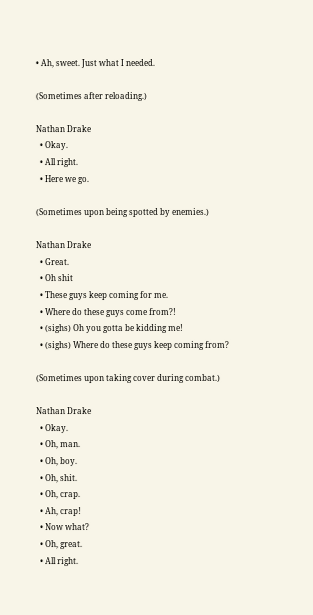• Ah, sweet. Just what I needed.

(Sometimes after reloading.)

Nathan Drake
  • Okay.
  • All right.
  • Here we go.

(Sometimes upon being spotted by enemies.)

Nathan Drake
  • Great.
  • Oh shit
  • These guys keep coming for me.
  • Where do these guys come from?!
  • (sighs) Oh you gotta be kidding me!
  • (sighs) Where do these guys keep coming from?

(Sometimes upon taking cover during combat.)

Nathan Drake
  • Okay.
  • Oh, man.
  • Oh, boy.
  • Oh, shit.
  • Oh, crap.
  • Ah, crap!
  • Now what?
  • Oh, great.
  • All right.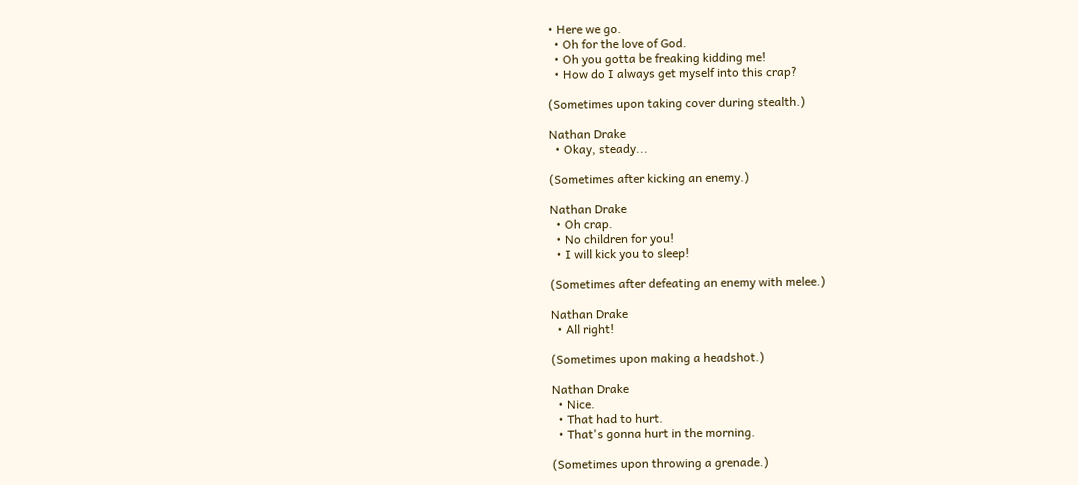• Here we go.
  • Oh for the love of God.
  • Oh you gotta be freaking kidding me!
  • How do I always get myself into this crap?

(Sometimes upon taking cover during stealth.)

Nathan Drake
  • Okay, steady...

(Sometimes after kicking an enemy.)

Nathan Drake
  • Oh crap.
  • No children for you!
  • I will kick you to sleep!

(Sometimes after defeating an enemy with melee.)

Nathan Drake
  • All right!

(Sometimes upon making a headshot.)

Nathan Drake
  • Nice.
  • That had to hurt.
  • That's gonna hurt in the morning.

(Sometimes upon throwing a grenade.)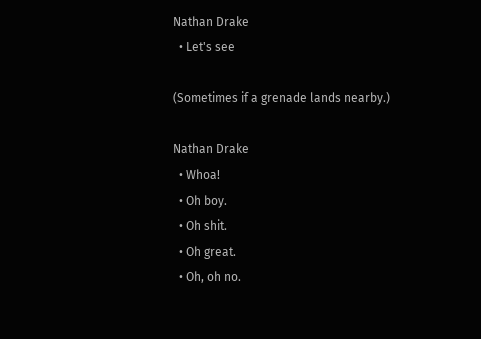Nathan Drake
  • Let's see

(Sometimes if a grenade lands nearby.)

Nathan Drake
  • Whoa!
  • Oh boy.
  • Oh shit.
  • Oh great.
  • Oh, oh no.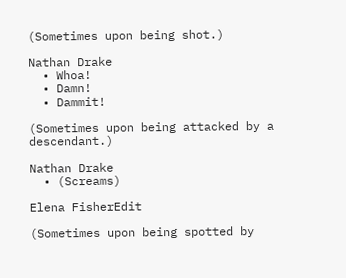(Sometimes upon being shot.)

Nathan Drake
  • Whoa!
  • Damn!
  • Dammit!

(Sometimes upon being attacked by a descendant.)

Nathan Drake
  • (Screams)

Elena FisherEdit

(Sometimes upon being spotted by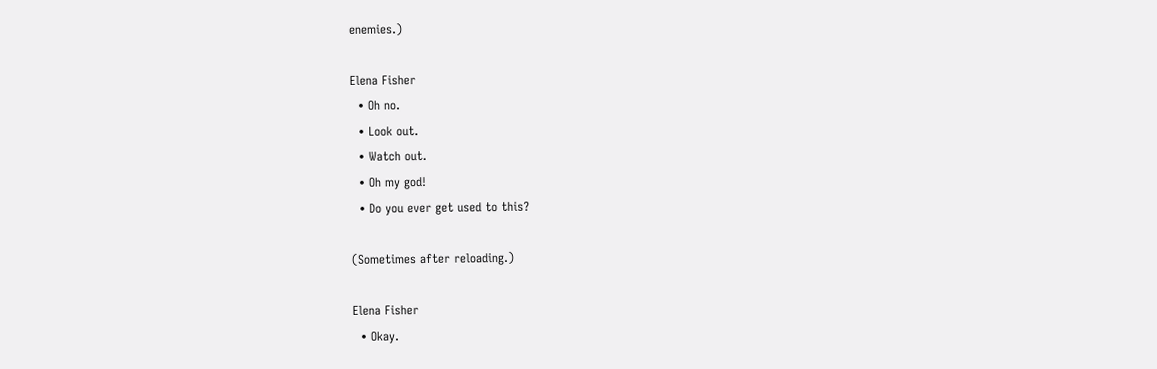enemies.)

Elena Fisher
  • Oh no.
  • Look out.
  • Watch out.
  • Oh my god!
  • Do you ever get used to this?

(Sometimes after reloading.)

Elena Fisher
  • Okay.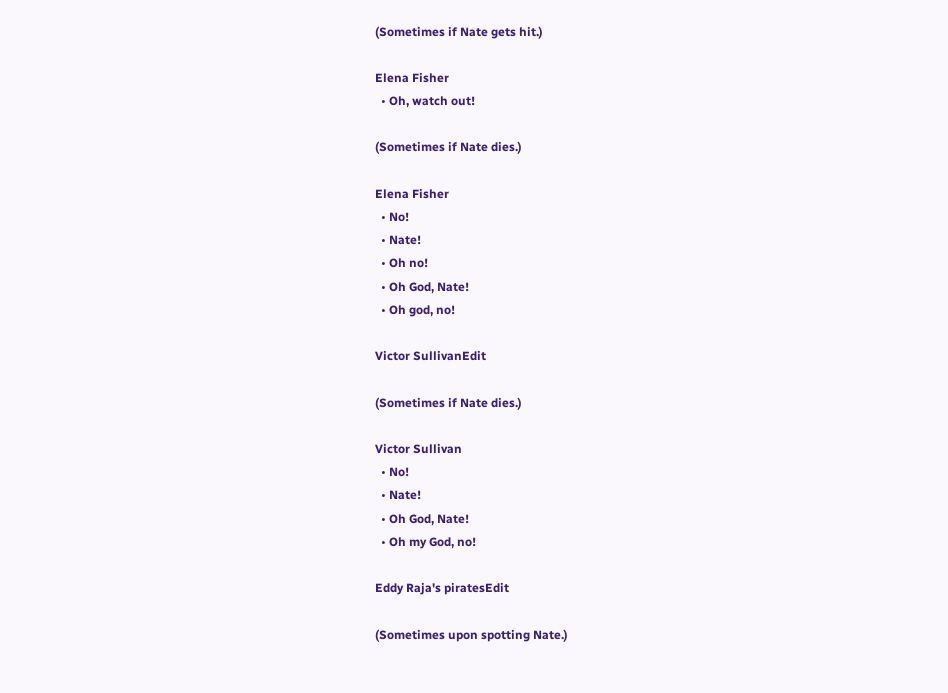(Sometimes if Nate gets hit.)

Elena Fisher
  • Oh, watch out!

(Sometimes if Nate dies.)

Elena Fisher
  • No!
  • Nate!
  • Oh no!
  • Oh God, Nate!
  • Oh god, no!

Victor SullivanEdit

(Sometimes if Nate dies.)

Victor Sullivan
  • No!
  • Nate!
  • Oh God, Nate!
  • Oh my God, no!

Eddy Raja's piratesEdit

(Sometimes upon spotting Nate.)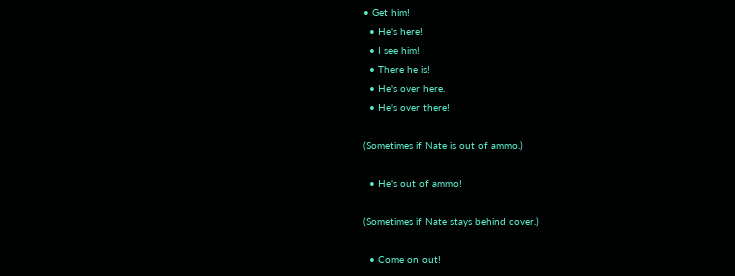• Get him!
  • He's here!
  • I see him!
  • There he is!
  • He's over here.
  • He's over there!

(Sometimes if Nate is out of ammo.)

  • He's out of ammo!

(Sometimes if Nate stays behind cover.)

  • Come on out!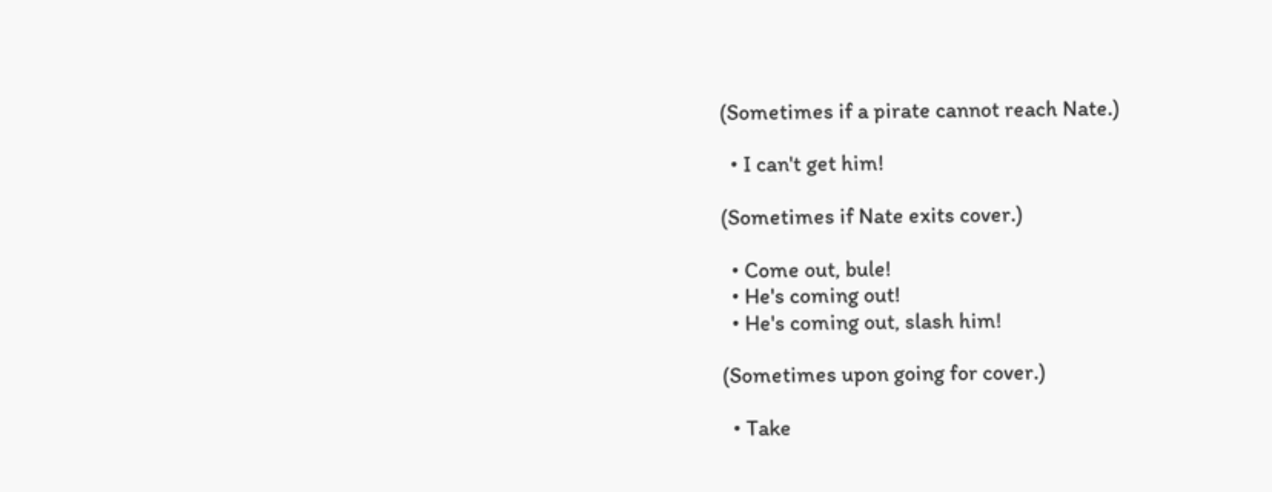(Sometimes if a pirate cannot reach Nate.)

  • I can't get him!

(Sometimes if Nate exits cover.)

  • Come out, bule!
  • He's coming out!
  • He's coming out, slash him!

(Sometimes upon going for cover.)

  • Take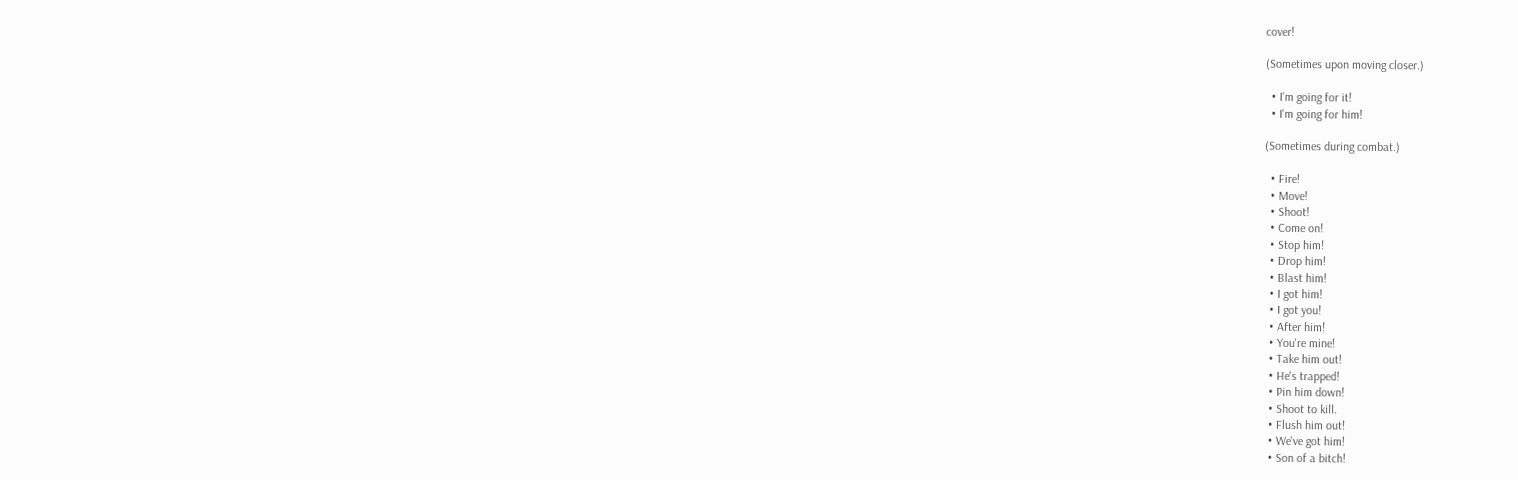cover!

(Sometimes upon moving closer.)

  • I'm going for it!
  • I'm going for him!

(Sometimes during combat.)

  • Fire!
  • Move!
  • Shoot!
  • Come on!
  • Stop him!
  • Drop him!
  • Blast him!
  • I got him!
  • I got you!
  • After him!
  • You're mine!
  • Take him out!
  • He's trapped!
  • Pin him down!
  • Shoot to kill.
  • Flush him out!
  • We've got him!
  • Son of a bitch!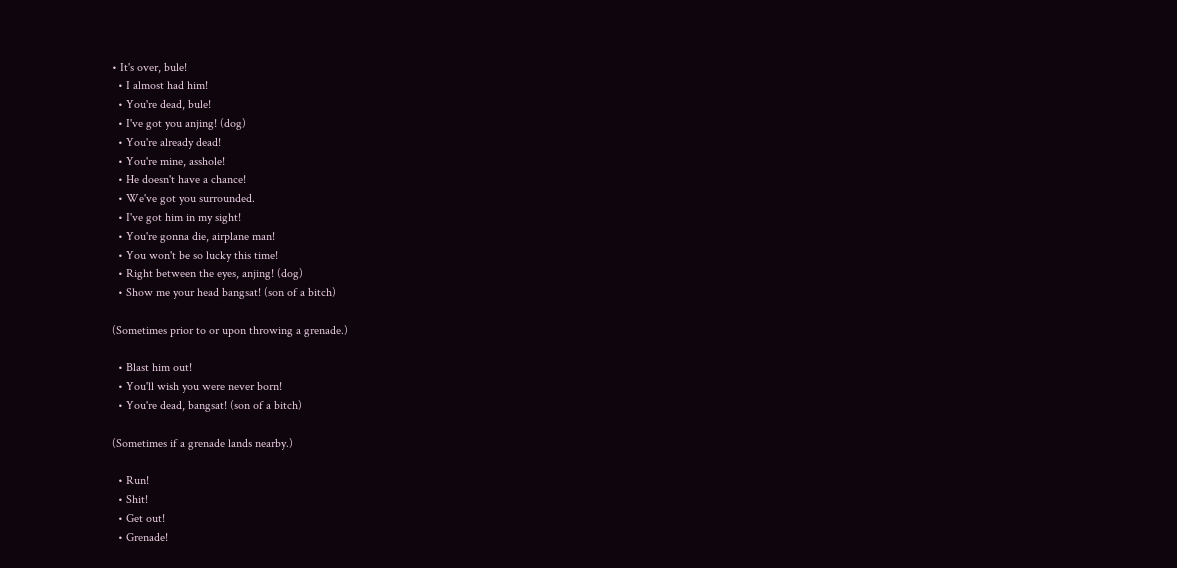• It's over, bule!
  • I almost had him!
  • You're dead, bule!
  • I've got you anjing! (dog)
  • You're already dead!
  • You're mine, asshole!
  • He doesn't have a chance!
  • We've got you surrounded.
  • I've got him in my sight!
  • You're gonna die, airplane man!
  • You won't be so lucky this time!
  • Right between the eyes, anjing! (dog)
  • Show me your head bangsat! (son of a bitch)

(Sometimes prior to or upon throwing a grenade.)

  • Blast him out!
  • You'll wish you were never born!
  • You're dead, bangsat! (son of a bitch)

(Sometimes if a grenade lands nearby.)

  • Run!
  • Shit!
  • Get out!
  • Grenade!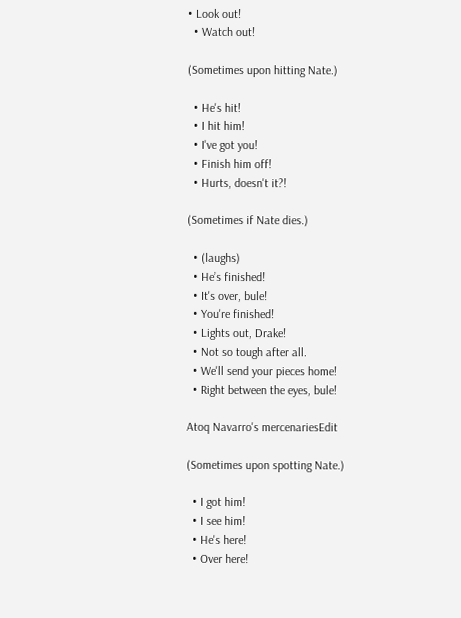• Look out!
  • Watch out!

(Sometimes upon hitting Nate.)

  • He's hit!
  • I hit him!
  • I've got you!
  • Finish him off!
  • Hurts, doesn't it?!

(Sometimes if Nate dies.)

  • (laughs)
  • He’s finished!
  • It's over, bule!
  • You're finished!
  • Lights out, Drake!
  • Not so tough after all.
  • We'll send your pieces home!
  • Right between the eyes, bule!

Atoq Navarro's mercenariesEdit

(Sometimes upon spotting Nate.)

  • I got him!
  • I see him!
  • He's here!
  • Over here!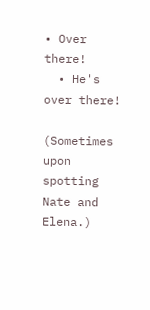• Over there!
  • He's over there!

(Sometimes upon spotting Nate and Elena.)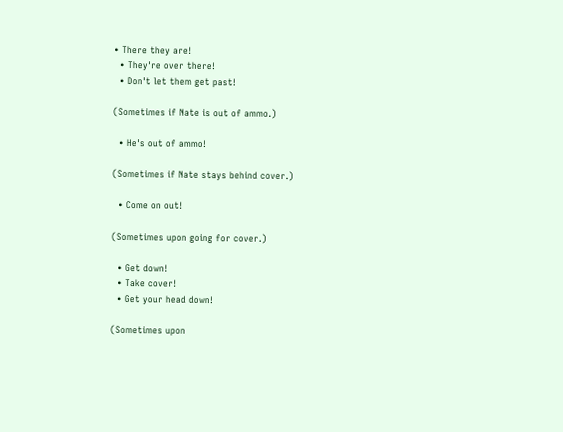• There they are!
  • They're over there!
  • Don't let them get past!

(Sometimes if Nate is out of ammo.)

  • He's out of ammo!

(Sometimes if Nate stays behind cover.)

  • Come on out!

(Sometimes upon going for cover.)

  • Get down!
  • Take cover!
  • Get your head down!

(Sometimes upon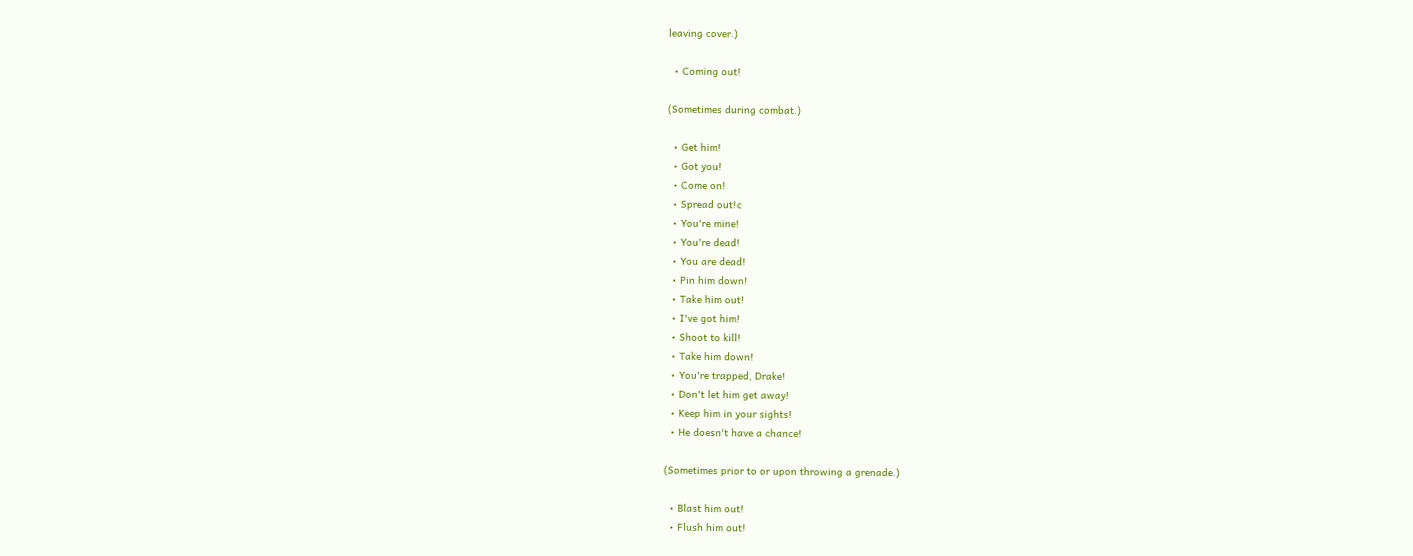leaving cover.)

  • Coming out!

(Sometimes during combat.)

  • Get him!
  • Got you!
  • Come on!
  • Spread out!c
  • You're mine!
  • You're dead!
  • You are dead!
  • Pin him down!
  • Take him out!
  • I've got him!
  • Shoot to kill!
  • Take him down!
  • You're trapped, Drake!
  • Don't let him get away!
  • Keep him in your sights!
  • He doesn't have a chance!

(Sometimes prior to or upon throwing a grenade.)

  • Blast him out!
  • Flush him out!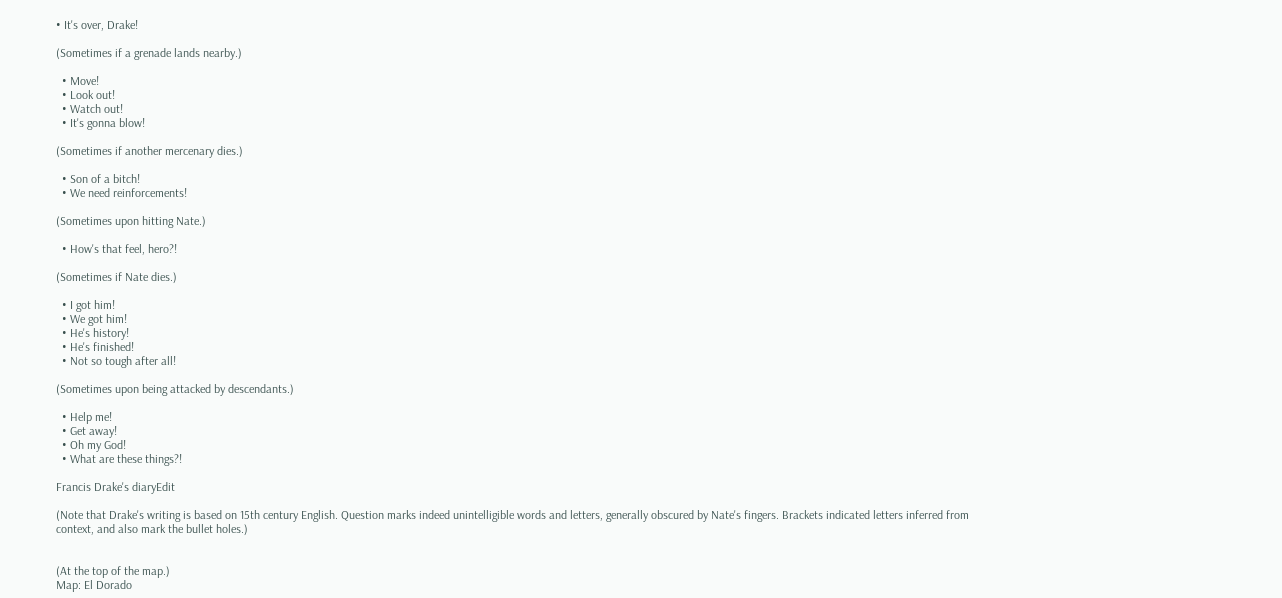• It's over, Drake!

(Sometimes if a grenade lands nearby.)

  • Move!
  • Look out!
  • Watch out!
  • It's gonna blow!

(Sometimes if another mercenary dies.)

  • Son of a bitch!
  • We need reinforcements!

(Sometimes upon hitting Nate.)

  • How's that feel, hero?!

(Sometimes if Nate dies.)

  • I got him!
  • We got him!
  • He's history!
  • He's finished!
  • Not so tough after all!

(Sometimes upon being attacked by descendants.)

  • Help me!
  • Get away!
  • Oh my God!
  • What are these things?!

Francis Drake's diaryEdit

(Note that Drake's writing is based on 15th century English. Question marks indeed unintelligible words and letters, generally obscured by Nate's fingers. Brackets indicated letters inferred from context, and also mark the bullet holes.)


(At the top of the map.)
Map: El Dorado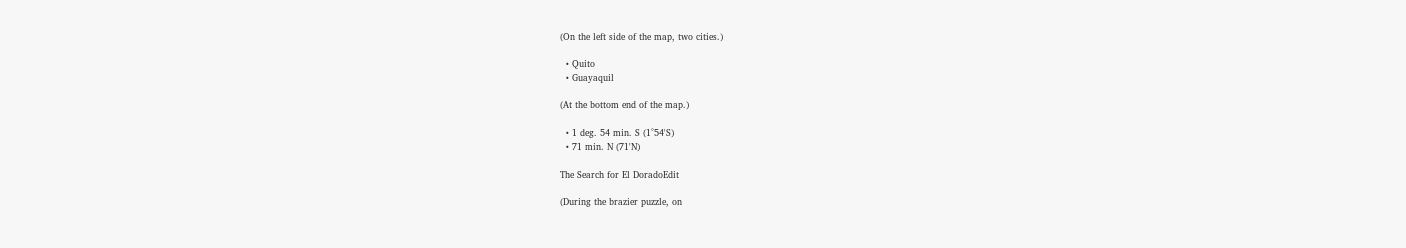(On the left side of the map, two cities.)

  • Quito
  • Guayaquil

(At the bottom end of the map.)

  • 1 deg. 54 min. S (1°54'S)
  • 71 min. N (71'N)

The Search for El DoradoEdit

(During the brazier puzzle, on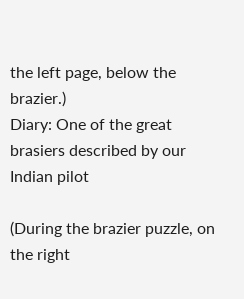the left page, below the brazier.)
Diary: One of the great brasiers described by our Indian pilot

(During the brazier puzzle, on the right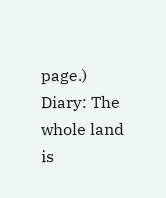page.)
Diary: The whole land is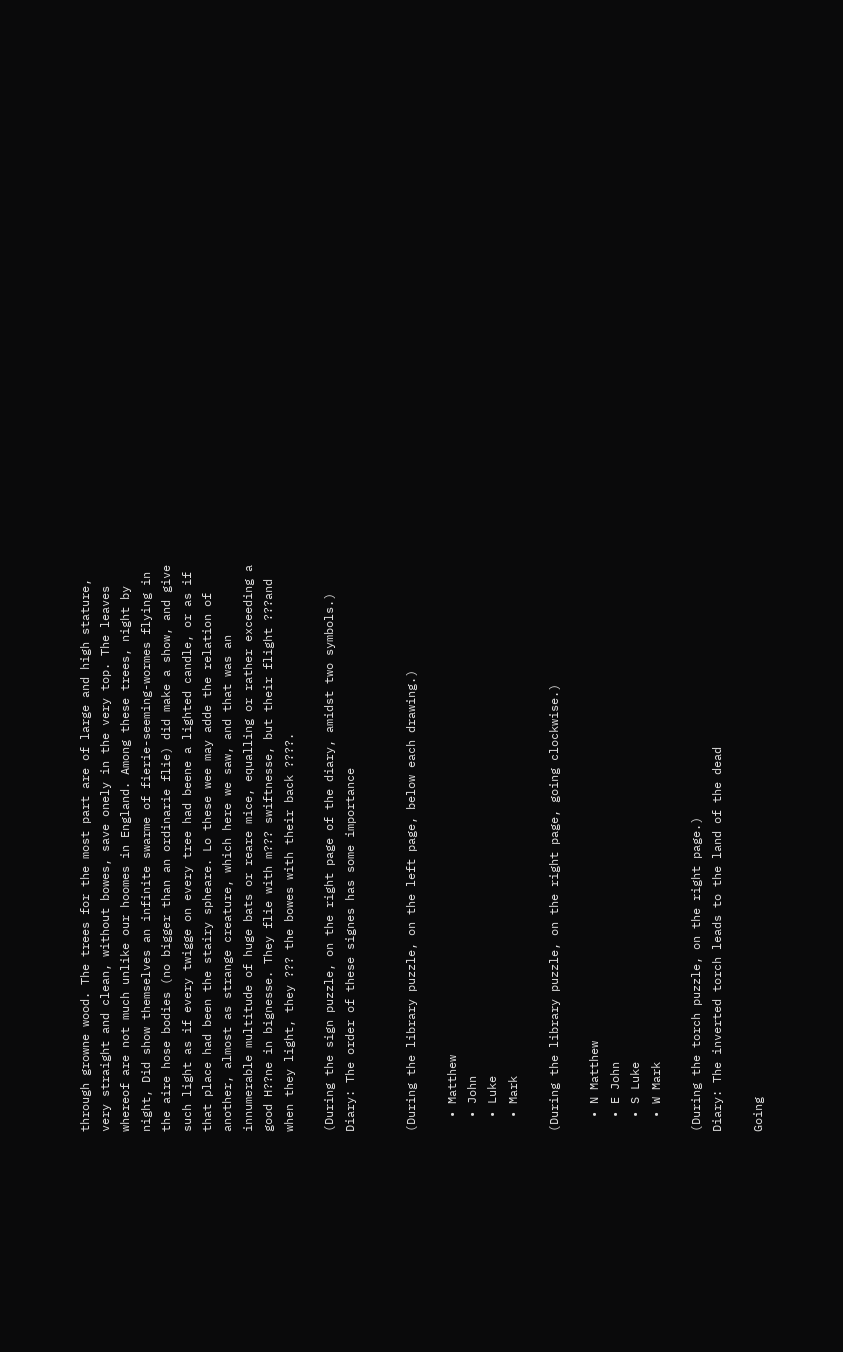through growne wood. The trees for the most part are of large and high stature, very straight and clean, without bowes, save onely in the very top. The leaves whereof are not much unlike our hoomes in England. Among these trees, night by night, Did show themselves an infinite swarme of fierie-seeming-wormes flying in the aire hose bodies (no bigger than an ordinarie flie) did make a show, and give such light as if every twigge on every tree had beene a lighted candle, or as if that place had been the stairy spheare. Lo these wee may adde the relation of another, almost as strange creature, which here we saw, and that was an innumerable multitude of huge bats or reare mice, equalling or rather exceeding a good H??ne in bignesse. They flie with m??? swiftnesse, but their flight ???and when they light, they ??? the bowes with their back ????.

(During the sign puzzle, on the right page of the diary, amidst two symbols.)
Diary: The order of these signes has some importance


(During the library puzzle, on the left page, below each drawing.)

  • Matthew
  • John
  • Luke
  • Mark

(During the library puzzle, on the right page, going clockwise.)

  • N Matthew
  • E John
  • S Luke
  • W Mark

(During the torch puzzle, on the right page.)
Diary: The inverted torch leads to the land of the dead

Going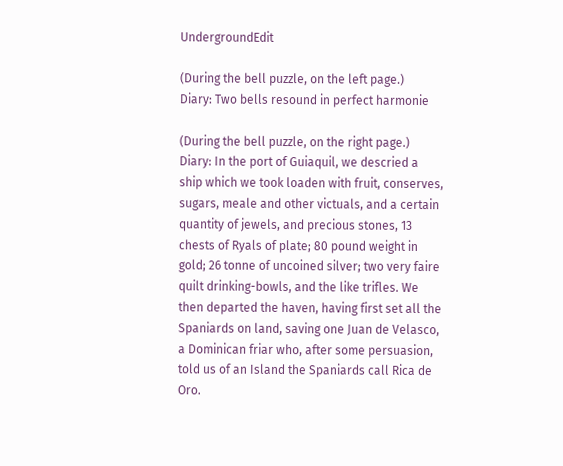UndergroundEdit

(During the bell puzzle, on the left page.)
Diary: Two bells resound in perfect harmonie

(During the bell puzzle, on the right page.)
Diary: In the port of Guiaquil, we descried a ship which we took loaden with fruit, conserves, sugars, meale and other victuals, and a certain quantity of jewels, and precious stones, 13 chests of Ryals of plate; 80 pound weight in gold; 26 tonne of uncoined silver; two very faire quilt drinking-bowls, and the like trifles. We then departed the haven, having first set all the Spaniards on land, saving one Juan de Velasco, a Dominican friar who, after some persuasion, told us of an Island the Spaniards call Rica de Oro.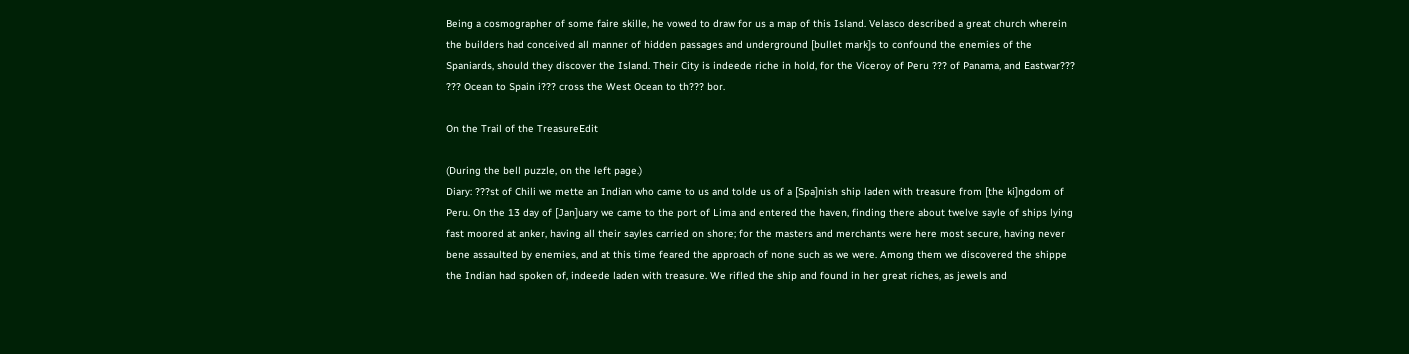Being a cosmographer of some faire skille, he vowed to draw for us a map of this Island. Velasco described a great church wherein the builders had conceived all manner of hidden passages and underground [bullet mark]s to confound the enemies of the Spaniards, should they discover the Island. Their City is indeede riche in hold, for the Viceroy of Peru ??? of Panama, and Eastwar??? ??? Ocean to Spain i??? cross the West Ocean to th??? bor.

On the Trail of the TreasureEdit

(During the bell puzzle, on the left page.)
Diary: ???st of Chili we mette an Indian who came to us and tolde us of a [Spa]nish ship laden with treasure from [the ki]ngdom of Peru. On the 13 day of [Jan]uary we came to the port of Lima and entered the haven, finding there about twelve sayle of ships lying fast moored at anker, having all their sayles carried on shore; for the masters and merchants were here most secure, having never bene assaulted by enemies, and at this time feared the approach of none such as we were. Among them we discovered the shippe the Indian had spoken of, indeede laden with treasure. We rifled the ship and found in her great riches, as jewels and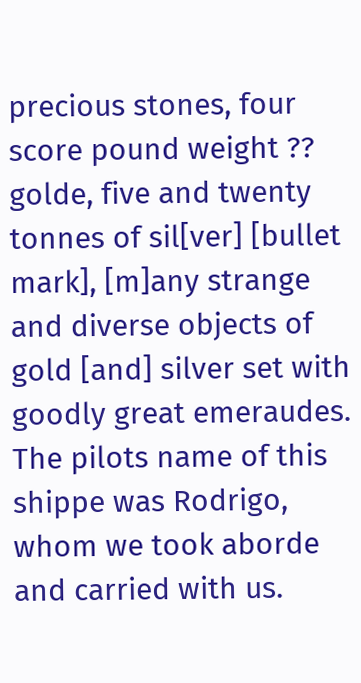precious stones, four score pound weight ?? golde, five and twenty tonnes of sil[ver] [bullet mark], [m]any strange and diverse objects of gold [and] silver set with goodly great emeraudes. The pilots name of this shippe was Rodrigo, whom we took aborde and carried with us.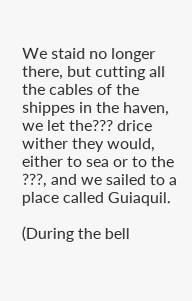We staid no longer there, but cutting all the cables of the shippes in the haven, we let the??? drice wither they would, either to sea or to the ???, and we sailed to a place called Guiaquil.

(During the bell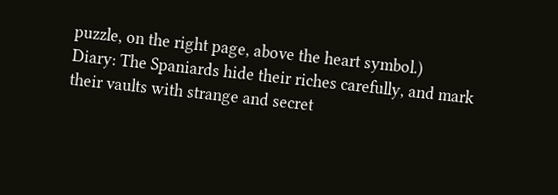puzzle, on the right page, above the heart symbol.)
Diary: The Spaniards hide their riches carefully, and mark their vaults with strange and secret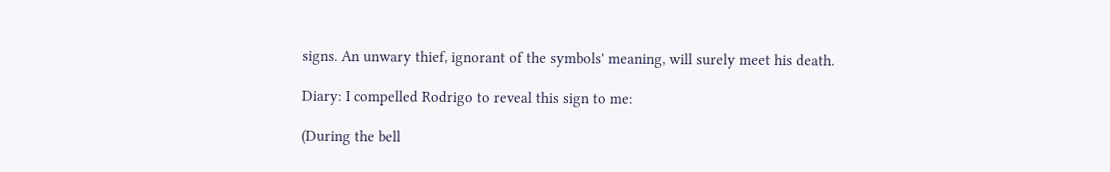signs. An unwary thief, ignorant of the symbols' meaning, will surely meet his death.

Diary: I compelled Rodrigo to reveal this sign to me:

(During the bell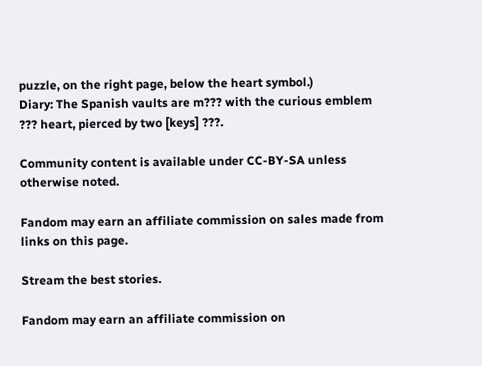puzzle, on the right page, below the heart symbol.)
Diary: The Spanish vaults are m??? with the curious emblem ??? heart, pierced by two [keys] ???.

Community content is available under CC-BY-SA unless otherwise noted.

Fandom may earn an affiliate commission on sales made from links on this page.

Stream the best stories.

Fandom may earn an affiliate commission on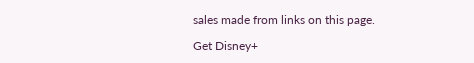sales made from links on this page.

Get Disney+